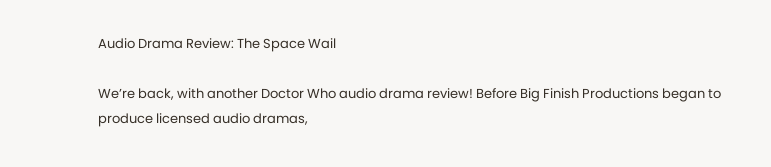Audio Drama Review: The Space Wail

We’re back, with another Doctor Who audio drama review! Before Big Finish Productions began to produce licensed audio dramas,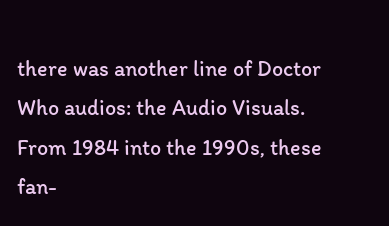there was another line of Doctor Who audios: the Audio Visuals. From 1984 into the 1990s, these fan-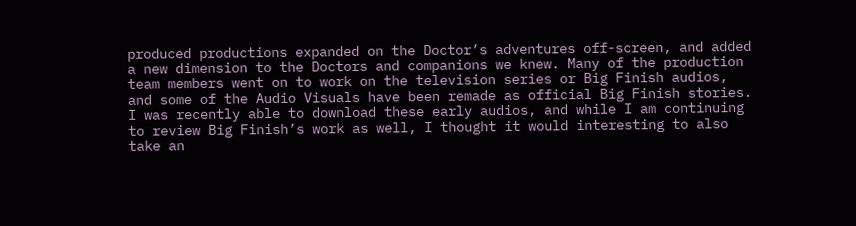produced productions expanded on the Doctor’s adventures off-screen, and added a new dimension to the Doctors and companions we knew. Many of the production team members went on to work on the television series or Big Finish audios, and some of the Audio Visuals have been remade as official Big Finish stories. I was recently able to download these early audios, and while I am continuing to review Big Finish’s work as well, I thought it would interesting to also take an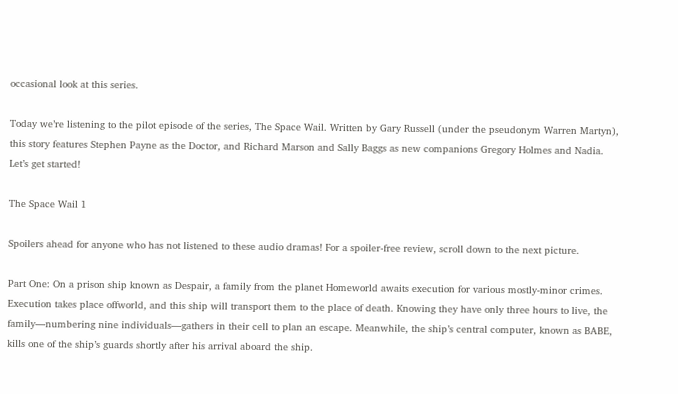occasional look at this series.

Today we’re listening to the pilot episode of the series, The Space Wail. Written by Gary Russell (under the pseudonym Warren Martyn), this story features Stephen Payne as the Doctor, and Richard Marson and Sally Baggs as new companions Gregory Holmes and Nadia. Let’s get started!

The Space Wail 1

Spoilers ahead for anyone who has not listened to these audio dramas! For a spoiler-free review, scroll down to the next picture.

Part One: On a prison ship known as Despair, a family from the planet Homeworld awaits execution for various mostly-minor crimes. Execution takes place offworld, and this ship will transport them to the place of death. Knowing they have only three hours to live, the family—numbering nine individuals—gathers in their cell to plan an escape. Meanwhile, the ship’s central computer, known as BABE, kills one of the ship’s guards shortly after his arrival aboard the ship.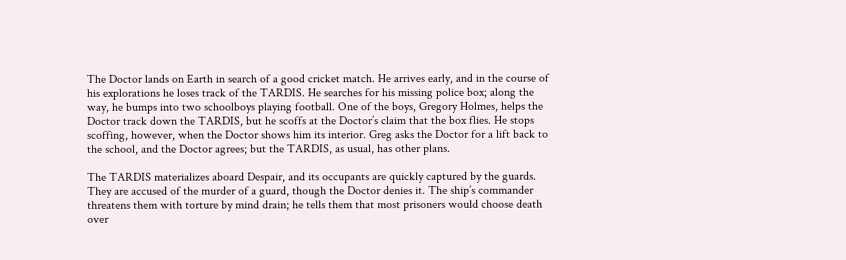The Doctor lands on Earth in search of a good cricket match. He arrives early, and in the course of his explorations he loses track of the TARDIS. He searches for his missing police box; along the way, he bumps into two schoolboys playing football. One of the boys, Gregory Holmes, helps the Doctor track down the TARDIS, but he scoffs at the Doctor’s claim that the box flies. He stops scoffing, however, when the Doctor shows him its interior. Greg asks the Doctor for a lift back to the school, and the Doctor agrees; but the TARDIS, as usual, has other plans.

The TARDIS materializes aboard Despair, and its occupants are quickly captured by the guards. They are accused of the murder of a guard, though the Doctor denies it. The ship’s commander threatens them with torture by mind drain; he tells them that most prisoners would choose death over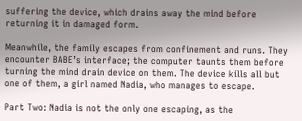suffering the device, which drains away the mind before returning it in damaged form.

Meanwhile, the family escapes from confinement and runs. They encounter BABE’s interface; the computer taunts them before turning the mind drain device on them. The device kills all but one of them, a girl named Nadia, who manages to escape.

Part Two: Nadia is not the only one escaping, as the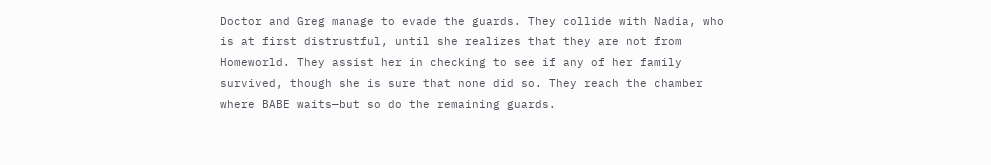Doctor and Greg manage to evade the guards. They collide with Nadia, who is at first distrustful, until she realizes that they are not from Homeworld. They assist her in checking to see if any of her family survived, though she is sure that none did so. They reach the chamber where BABE waits—but so do the remaining guards.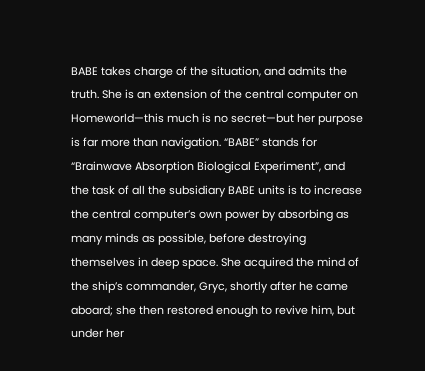BABE takes charge of the situation, and admits the truth. She is an extension of the central computer on Homeworld—this much is no secret—but her purpose is far more than navigation. “BABE” stands for “Brainwave Absorption Biological Experiment”, and the task of all the subsidiary BABE units is to increase the central computer’s own power by absorbing as many minds as possible, before destroying themselves in deep space. She acquired the mind of the ship’s commander, Gryc, shortly after he came aboard; she then restored enough to revive him, but under her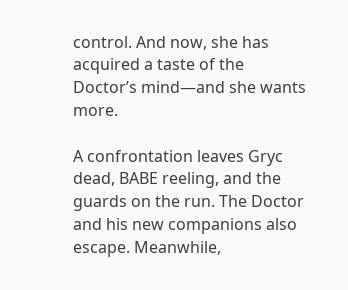control. And now, she has acquired a taste of the Doctor’s mind—and she wants more.

A confrontation leaves Gryc dead, BABE reeling, and the guards on the run. The Doctor and his new companions also escape. Meanwhile,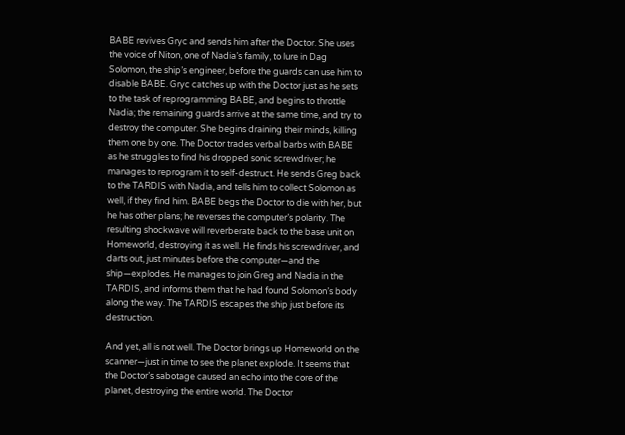BABE revives Gryc and sends him after the Doctor. She uses the voice of Niton, one of Nadia’s family, to lure in Dag Solomon, the ship’s engineer, before the guards can use him to disable BABE. Gryc catches up with the Doctor just as he sets to the task of reprogramming BABE, and begins to throttle Nadia; the remaining guards arrive at the same time, and try to destroy the computer. She begins draining their minds, killing them one by one. The Doctor trades verbal barbs with BABE as he struggles to find his dropped sonic screwdriver; he manages to reprogram it to self-destruct. He sends Greg back to the TARDIS with Nadia, and tells him to collect Solomon as well, if they find him. BABE begs the Doctor to die with her, but he has other plans; he reverses the computer’s polarity. The resulting shockwave will reverberate back to the base unit on Homeworld, destroying it as well. He finds his screwdriver, and darts out, just minutes before the computer—and the ship—explodes. He manages to join Greg and Nadia in the TARDIS, and informs them that he had found Solomon’s body along the way. The TARDIS escapes the ship just before its destruction.

And yet, all is not well. The Doctor brings up Homeworld on the scanner—just in time to see the planet explode. It seems that the Doctor’s sabotage caused an echo into the core of the planet, destroying the entire world. The Doctor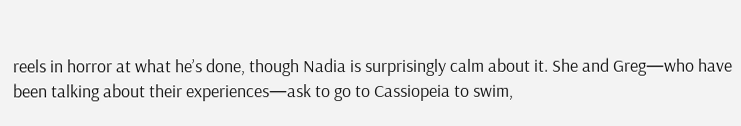reels in horror at what he’s done, though Nadia is surprisingly calm about it. She and Greg—who have been talking about their experiences—ask to go to Cassiopeia to swim,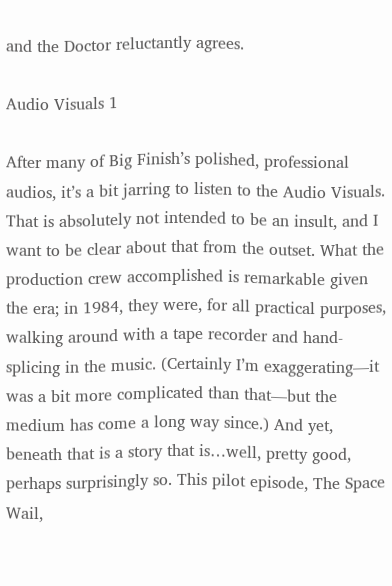and the Doctor reluctantly agrees.

Audio Visuals 1

After many of Big Finish’s polished, professional audios, it’s a bit jarring to listen to the Audio Visuals. That is absolutely not intended to be an insult, and I want to be clear about that from the outset. What the production crew accomplished is remarkable given the era; in 1984, they were, for all practical purposes, walking around with a tape recorder and hand-splicing in the music. (Certainly I’m exaggerating—it was a bit more complicated than that—but the medium has come a long way since.) And yet, beneath that is a story that is…well, pretty good, perhaps surprisingly so. This pilot episode, The Space Wail,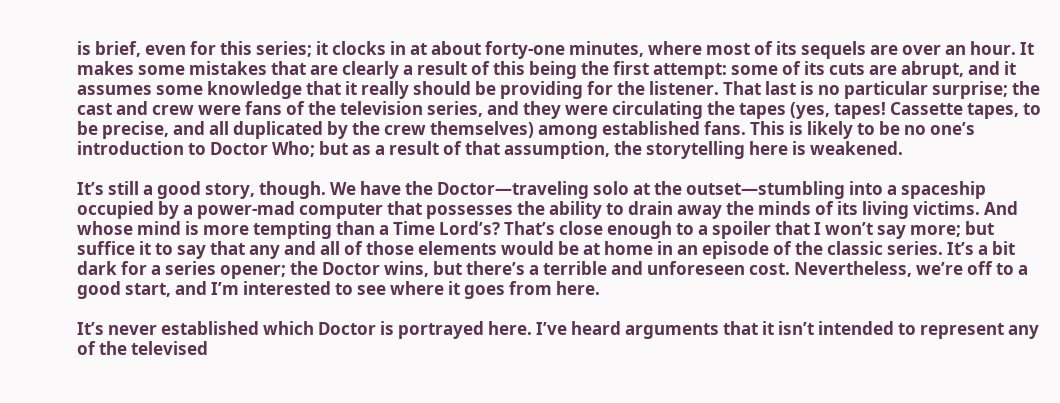is brief, even for this series; it clocks in at about forty-one minutes, where most of its sequels are over an hour. It makes some mistakes that are clearly a result of this being the first attempt: some of its cuts are abrupt, and it assumes some knowledge that it really should be providing for the listener. That last is no particular surprise; the cast and crew were fans of the television series, and they were circulating the tapes (yes, tapes! Cassette tapes, to be precise, and all duplicated by the crew themselves) among established fans. This is likely to be no one’s introduction to Doctor Who; but as a result of that assumption, the storytelling here is weakened.

It’s still a good story, though. We have the Doctor—traveling solo at the outset—stumbling into a spaceship occupied by a power-mad computer that possesses the ability to drain away the minds of its living victims. And whose mind is more tempting than a Time Lord’s? That’s close enough to a spoiler that I won’t say more; but suffice it to say that any and all of those elements would be at home in an episode of the classic series. It’s a bit dark for a series opener; the Doctor wins, but there’s a terrible and unforeseen cost. Nevertheless, we’re off to a good start, and I’m interested to see where it goes from here.

It’s never established which Doctor is portrayed here. I’ve heard arguments that it isn’t intended to represent any of the televised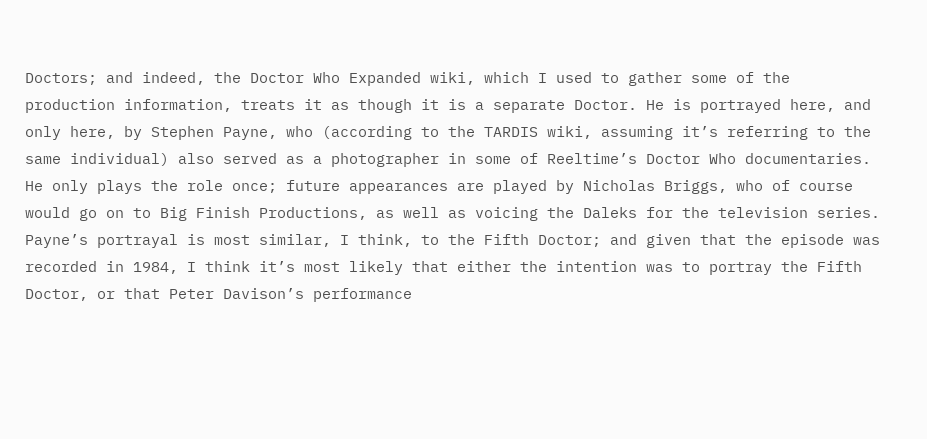Doctors; and indeed, the Doctor Who Expanded wiki, which I used to gather some of the production information, treats it as though it is a separate Doctor. He is portrayed here, and only here, by Stephen Payne, who (according to the TARDIS wiki, assuming it’s referring to the same individual) also served as a photographer in some of Reeltime’s Doctor Who documentaries. He only plays the role once; future appearances are played by Nicholas Briggs, who of course would go on to Big Finish Productions, as well as voicing the Daleks for the television series. Payne’s portrayal is most similar, I think, to the Fifth Doctor; and given that the episode was recorded in 1984, I think it’s most likely that either the intention was to portray the Fifth Doctor, or that Peter Davison’s performance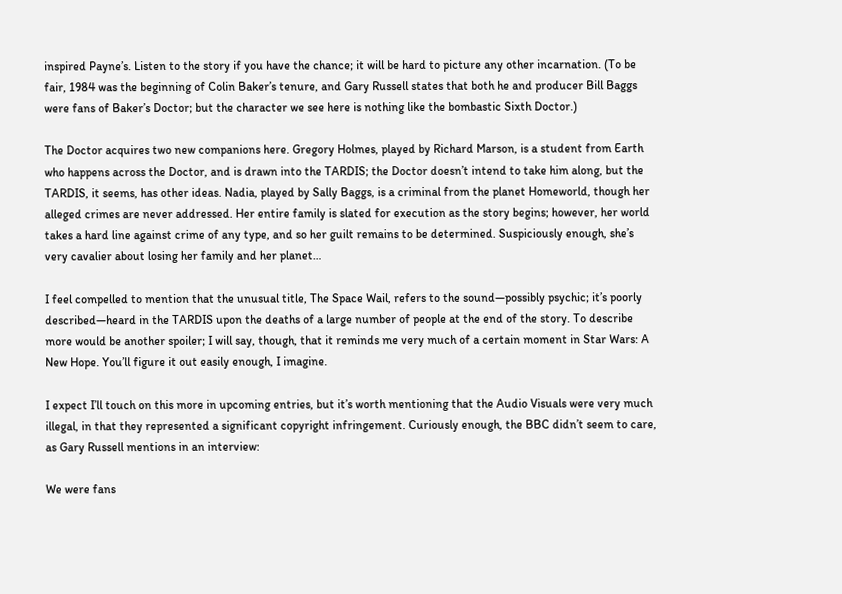inspired Payne’s. Listen to the story if you have the chance; it will be hard to picture any other incarnation. (To be fair, 1984 was the beginning of Colin Baker’s tenure, and Gary Russell states that both he and producer Bill Baggs were fans of Baker’s Doctor; but the character we see here is nothing like the bombastic Sixth Doctor.)

The Doctor acquires two new companions here. Gregory Holmes, played by Richard Marson, is a student from Earth who happens across the Doctor, and is drawn into the TARDIS; the Doctor doesn’t intend to take him along, but the TARDIS, it seems, has other ideas. Nadia, played by Sally Baggs, is a criminal from the planet Homeworld, though her alleged crimes are never addressed. Her entire family is slated for execution as the story begins; however, her world takes a hard line against crime of any type, and so her guilt remains to be determined. Suspiciously enough, she’s very cavalier about losing her family and her planet…

I feel compelled to mention that the unusual title, The Space Wail, refers to the sound—possibly psychic; it’s poorly described—heard in the TARDIS upon the deaths of a large number of people at the end of the story. To describe more would be another spoiler; I will say, though, that it reminds me very much of a certain moment in Star Wars: A New Hope. You’ll figure it out easily enough, I imagine.

I expect I’ll touch on this more in upcoming entries, but it’s worth mentioning that the Audio Visuals were very much illegal, in that they represented a significant copyright infringement. Curiously enough, the BBC didn’t seem to care, as Gary Russell mentions in an interview:

We were fans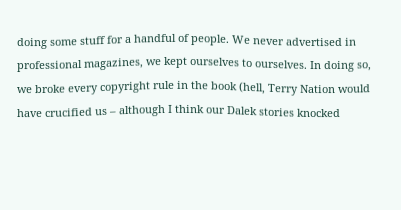doing some stuff for a handful of people. We never advertised in professional magazines, we kept ourselves to ourselves. In doing so, we broke every copyright rule in the book (hell, Terry Nation would have crucified us – although I think our Dalek stories knocked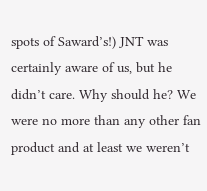spots of Saward’s!) JNT was certainly aware of us, but he didn’t care. Why should he? We were no more than any other fan product and at least we weren’t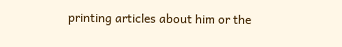printing articles about him or the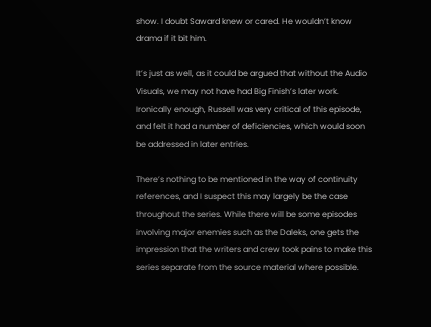show. I doubt Saward knew or cared. He wouldn’t know drama if it bit him.

It’s just as well, as it could be argued that without the Audio Visuals, we may not have had Big Finish’s later work. Ironically enough, Russell was very critical of this episode, and felt it had a number of deficiencies, which would soon be addressed in later entries.

There’s nothing to be mentioned in the way of continuity references, and I suspect this may largely be the case throughout the series. While there will be some episodes involving major enemies such as the Daleks, one gets the impression that the writers and crew took pains to make this series separate from the source material where possible.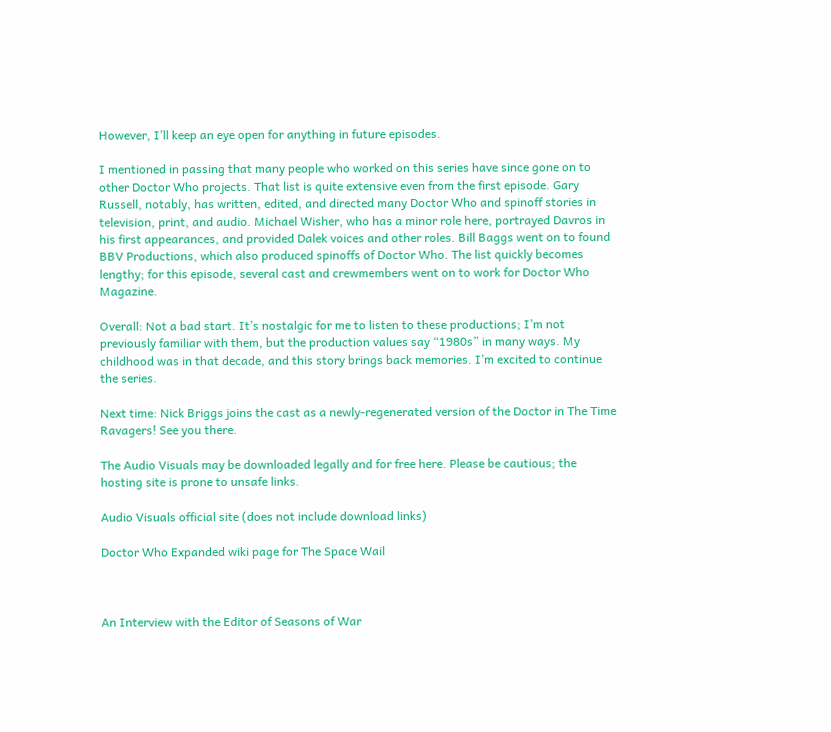However, I’ll keep an eye open for anything in future episodes.

I mentioned in passing that many people who worked on this series have since gone on to other Doctor Who projects. That list is quite extensive even from the first episode. Gary Russell, notably, has written, edited, and directed many Doctor Who and spinoff stories in television, print, and audio. Michael Wisher, who has a minor role here, portrayed Davros in his first appearances, and provided Dalek voices and other roles. Bill Baggs went on to found BBV Productions, which also produced spinoffs of Doctor Who. The list quickly becomes lengthy; for this episode, several cast and crewmembers went on to work for Doctor Who Magazine.

Overall: Not a bad start. It’s nostalgic for me to listen to these productions; I’m not previously familiar with them, but the production values say “1980s” in many ways. My childhood was in that decade, and this story brings back memories. I’m excited to continue the series.

Next time: Nick Briggs joins the cast as a newly-regenerated version of the Doctor in The Time Ravagers! See you there.

The Audio Visuals may be downloaded legally and for free here. Please be cautious; the hosting site is prone to unsafe links.

Audio Visuals official site (does not include download links)

Doctor Who Expanded wiki page for The Space Wail



An Interview with the Editor of Seasons of War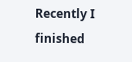Recently I finished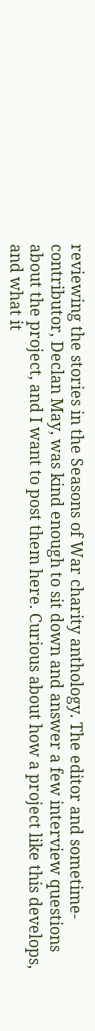reviewing the stories in the Seasons of War charity anthology. The editor and sometime-contributor, Declan May, was kind enough to sit down and answer a few interview questions about the project, and I want to post them here. Curious about how a project like this develops, and what it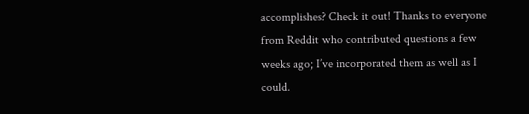accomplishes? Check it out! Thanks to everyone from Reddit who contributed questions a few weeks ago; I’ve incorporated them as well as I could.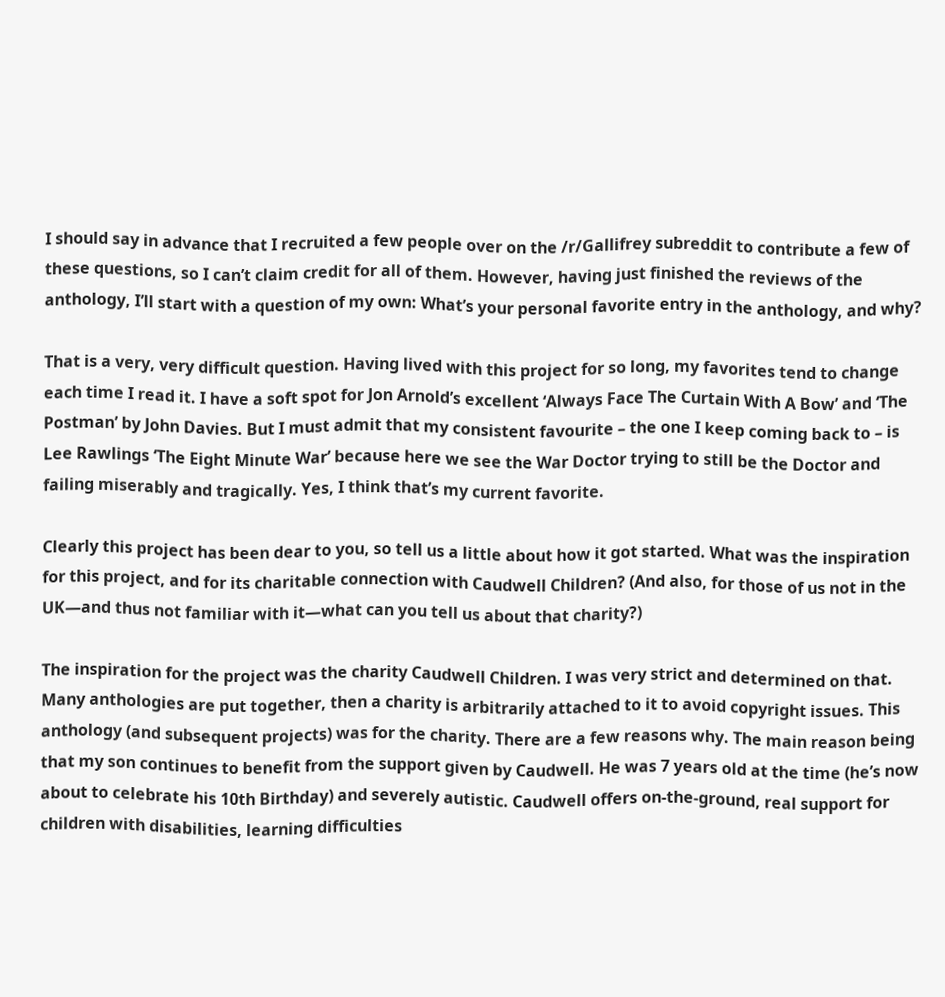I should say in advance that I recruited a few people over on the /r/Gallifrey subreddit to contribute a few of these questions, so I can’t claim credit for all of them. However, having just finished the reviews of the anthology, I’ll start with a question of my own: What’s your personal favorite entry in the anthology, and why?

That is a very, very difficult question. Having lived with this project for so long, my favorites tend to change each time I read it. I have a soft spot for Jon Arnold’s excellent ‘Always Face The Curtain With A Bow’ and ‘The Postman’ by John Davies. But I must admit that my consistent favourite – the one I keep coming back to – is Lee Rawlings ‘The Eight Minute War’ because here we see the War Doctor trying to still be the Doctor and failing miserably and tragically. Yes, I think that’s my current favorite.

Clearly this project has been dear to you, so tell us a little about how it got started. What was the inspiration for this project, and for its charitable connection with Caudwell Children? (And also, for those of us not in the UK—and thus not familiar with it—what can you tell us about that charity?)

The inspiration for the project was the charity Caudwell Children. I was very strict and determined on that. Many anthologies are put together, then a charity is arbitrarily attached to it to avoid copyright issues. This anthology (and subsequent projects) was for the charity. There are a few reasons why. The main reason being that my son continues to benefit from the support given by Caudwell. He was 7 years old at the time (he’s now about to celebrate his 10th Birthday) and severely autistic. Caudwell offers on-the-ground, real support for children with disabilities, learning difficulties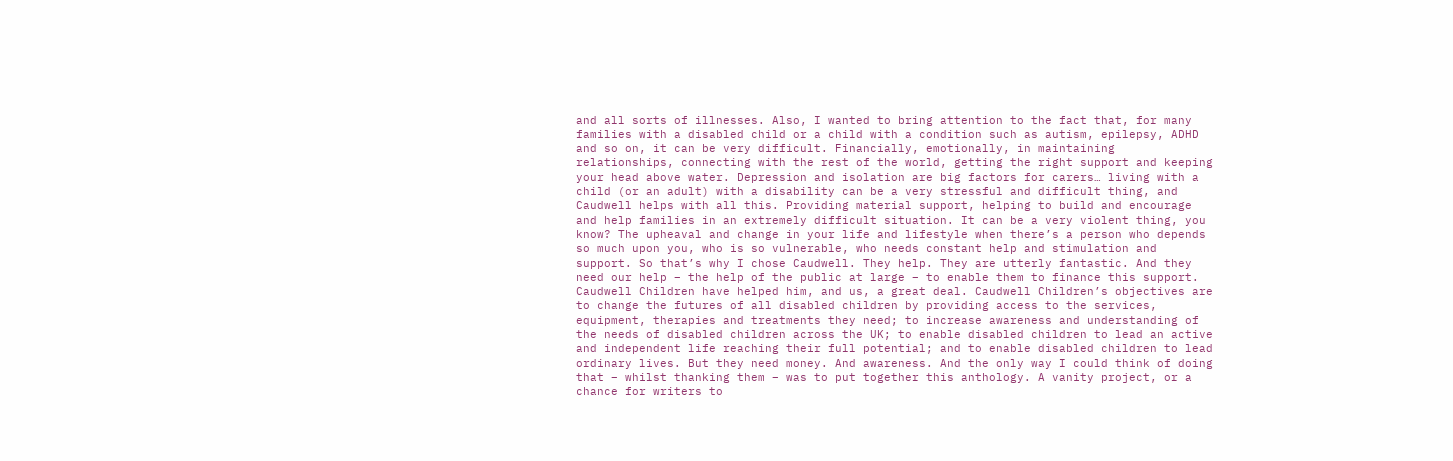and all sorts of illnesses. Also, I wanted to bring attention to the fact that, for many families with a disabled child or a child with a condition such as autism, epilepsy, ADHD and so on, it can be very difficult. Financially, emotionally, in maintaining relationships, connecting with the rest of the world, getting the right support and keeping your head above water. Depression and isolation are big factors for carers… living with a child (or an adult) with a disability can be a very stressful and difficult thing, and Caudwell helps with all this. Providing material support, helping to build and encourage and help families in an extremely difficult situation. It can be a very violent thing, you know? The upheaval and change in your life and lifestyle when there’s a person who depends so much upon you, who is so vulnerable, who needs constant help and stimulation and support. So that’s why I chose Caudwell. They help. They are utterly fantastic. And they need our help – the help of the public at large – to enable them to finance this support. Caudwell Children have helped him, and us, a great deal. Caudwell Children’s objectives are to change the futures of all disabled children by providing access to the services, equipment, therapies and treatments they need; to increase awareness and understanding of the needs of disabled children across the UK; to enable disabled children to lead an active and independent life reaching their full potential; and to enable disabled children to lead ordinary lives. But they need money. And awareness. And the only way I could think of doing that – whilst thanking them – was to put together this anthology. A vanity project, or a chance for writers to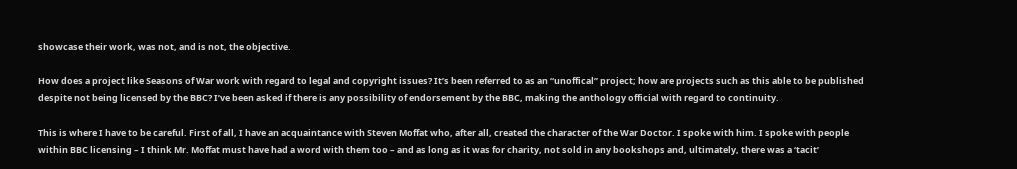showcase their work, was not, and is not, the objective.

How does a project like Seasons of War work with regard to legal and copyright issues? It’s been referred to as an “unoffical” project; how are projects such as this able to be published despite not being licensed by the BBC? I’ve been asked if there is any possibility of endorsement by the BBC, making the anthology official with regard to continuity.

This is where I have to be careful. First of all, I have an acquaintance with Steven Moffat who, after all, created the character of the War Doctor. I spoke with him. I spoke with people within BBC licensing – I think Mr. Moffat must have had a word with them too – and as long as it was for charity, not sold in any bookshops and, ultimately, there was a ‘tacit’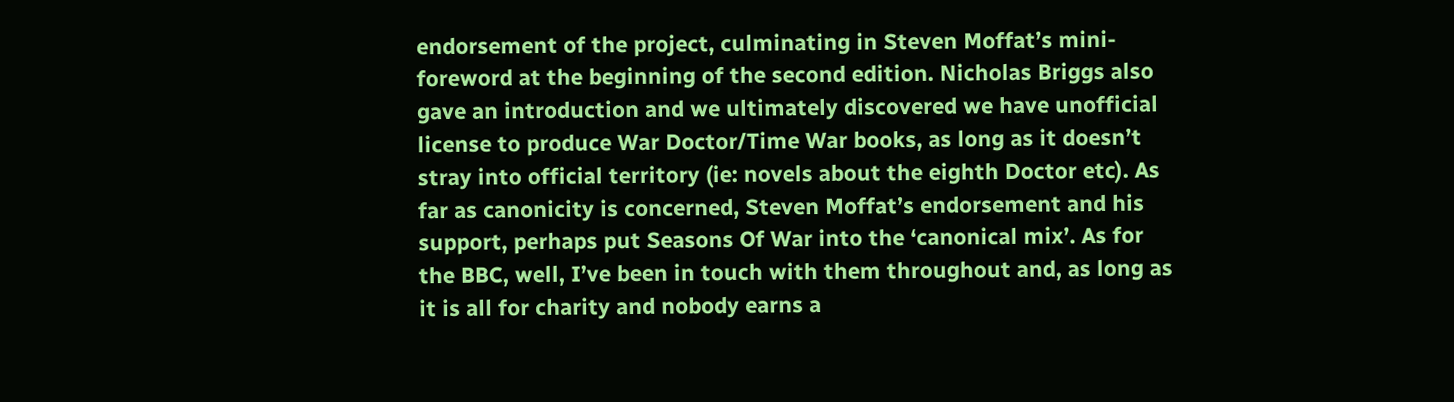endorsement of the project, culminating in Steven Moffat’s mini-foreword at the beginning of the second edition. Nicholas Briggs also gave an introduction and we ultimately discovered we have unofficial license to produce War Doctor/Time War books, as long as it doesn’t stray into official territory (ie: novels about the eighth Doctor etc). As far as canonicity is concerned, Steven Moffat’s endorsement and his support, perhaps put Seasons Of War into the ‘canonical mix’. As for the BBC, well, I’ve been in touch with them throughout and, as long as it is all for charity and nobody earns a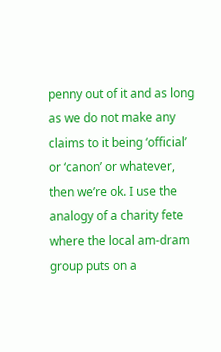penny out of it and as long as we do not make any claims to it being ‘official’ or ‘canon’ or whatever, then we’re ok. I use the analogy of a charity fete where the local am-dram group puts on a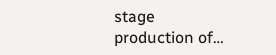stage production of…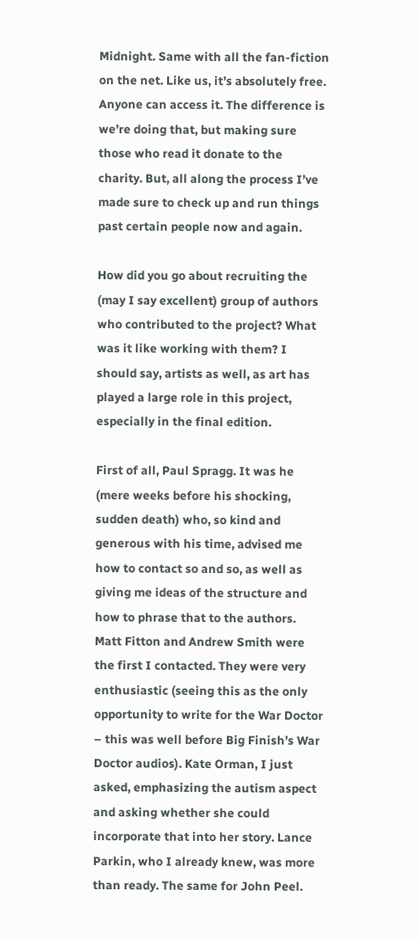Midnight. Same with all the fan-fiction on the net. Like us, it’s absolutely free. Anyone can access it. The difference is we’re doing that, but making sure those who read it donate to the charity. But, all along the process I’ve made sure to check up and run things past certain people now and again.

How did you go about recruiting the (may I say excellent) group of authors who contributed to the project? What was it like working with them? I should say, artists as well, as art has played a large role in this project, especially in the final edition.

First of all, Paul Spragg. It was he (mere weeks before his shocking, sudden death) who, so kind and generous with his time, advised me how to contact so and so, as well as giving me ideas of the structure and how to phrase that to the authors. Matt Fitton and Andrew Smith were the first I contacted. They were very enthusiastic (seeing this as the only opportunity to write for the War Doctor – this was well before Big Finish’s War Doctor audios). Kate Orman, I just asked, emphasizing the autism aspect and asking whether she could incorporate that into her story. Lance Parkin, who I already knew, was more than ready. The same for John Peel.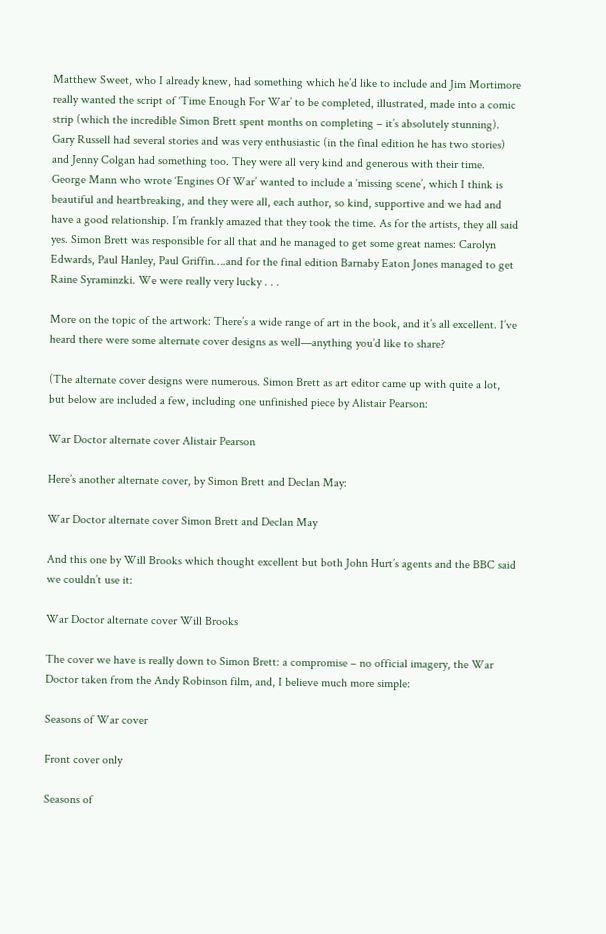Matthew Sweet, who I already knew, had something which he’d like to include and Jim Mortimore really wanted the script of ‘Time Enough For War’ to be completed, illustrated, made into a comic strip (which the incredible Simon Brett spent months on completing – it’s absolutely stunning). Gary Russell had several stories and was very enthusiastic (in the final edition he has two stories) and Jenny Colgan had something too. They were all very kind and generous with their time. George Mann who wrote ‘Engines Of War’ wanted to include a ‘missing scene’, which I think is beautiful and heartbreaking, and they were all, each author, so kind, supportive and we had and have a good relationship. I’m frankly amazed that they took the time. As for the artists, they all said yes. Simon Brett was responsible for all that and he managed to get some great names: Carolyn Edwards, Paul Hanley, Paul Griffin….and for the final edition Barnaby Eaton Jones managed to get Raine Syraminzki. We were really very lucky . . .

More on the topic of the artwork: There’s a wide range of art in the book, and it’s all excellent. I’ve heard there were some alternate cover designs as well—anything you’d like to share?

(The alternate cover designs were numerous. Simon Brett as art editor came up with quite a lot, but below are included a few, including one unfinished piece by Alistair Pearson:

War Doctor alternate cover Alistair Pearson

Here’s another alternate cover, by Simon Brett and Declan May:

War Doctor alternate cover Simon Brett and Declan May

And this one by Will Brooks which thought excellent but both John Hurt’s agents and the BBC said we couldn’t use it:

War Doctor alternate cover Will Brooks

The cover we have is really down to Simon Brett: a compromise – no official imagery, the War Doctor taken from the Andy Robinson film, and, I believe much more simple:

Seasons of War cover

Front cover only

Seasons of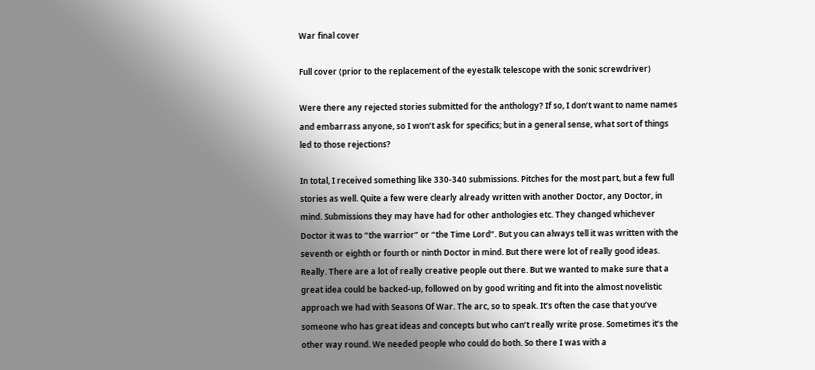War final cover

Full cover (prior to the replacement of the eyestalk telescope with the sonic screwdriver)

Were there any rejected stories submitted for the anthology? If so, I don’t want to name names and embarrass anyone, so I won’t ask for specifics; but in a general sense, what sort of things led to those rejections?

In total, I received something like 330-340 submissions. Pitches for the most part, but a few full stories as well. Quite a few were clearly already written with another Doctor, any Doctor, in mind. Submissions they may have had for other anthologies etc. They changed whichever Doctor it was to “the warrior” or “the Time Lord”. But you can always tell it was written with the seventh or eighth or fourth or ninth Doctor in mind. But there were lot of really good ideas. Really. There are a lot of really creative people out there. But we wanted to make sure that a great idea could be backed-up, followed on by good writing and fit into the almost novelistic approach we had with Seasons Of War. The arc, so to speak. It’s often the case that you’ve someone who has great ideas and concepts but who can’t really write prose. Sometimes it’s the other way round. We needed people who could do both. So there I was with a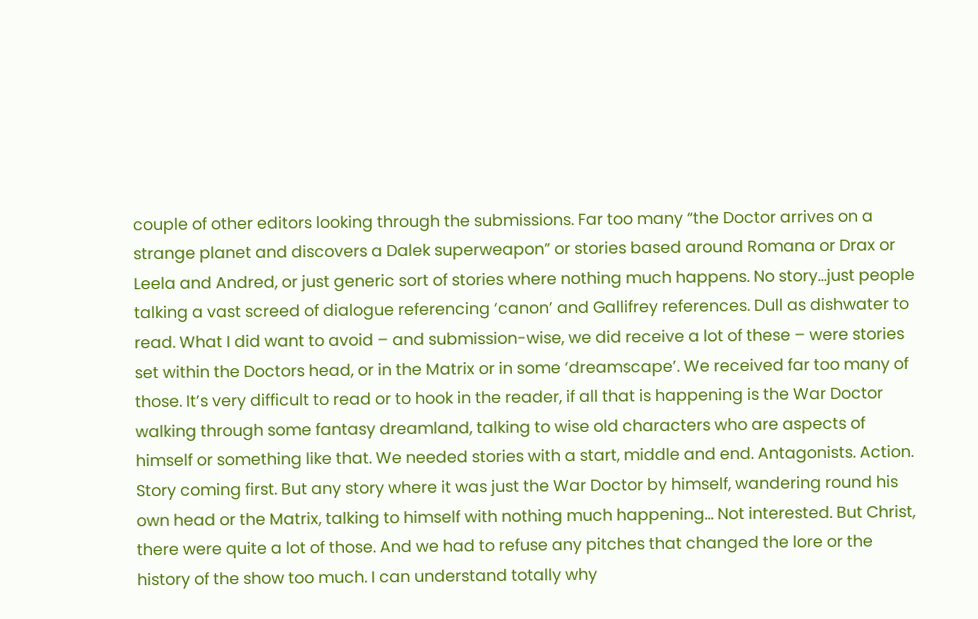couple of other editors looking through the submissions. Far too many “the Doctor arrives on a strange planet and discovers a Dalek superweapon” or stories based around Romana or Drax or Leela and Andred, or just generic sort of stories where nothing much happens. No story…just people talking a vast screed of dialogue referencing ‘canon’ and Gallifrey references. Dull as dishwater to read. What I did want to avoid – and submission-wise, we did receive a lot of these – were stories set within the Doctors head, or in the Matrix or in some ‘dreamscape’. We received far too many of those. It’s very difficult to read or to hook in the reader, if all that is happening is the War Doctor walking through some fantasy dreamland, talking to wise old characters who are aspects of himself or something like that. We needed stories with a start, middle and end. Antagonists. Action. Story coming first. But any story where it was just the War Doctor by himself, wandering round his own head or the Matrix, talking to himself with nothing much happening… Not interested. But Christ, there were quite a lot of those. And we had to refuse any pitches that changed the lore or the history of the show too much. I can understand totally why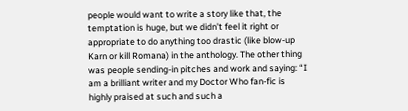people would want to write a story like that, the temptation is huge, but we didn’t feel it right or appropriate to do anything too drastic (like blow-up Karn or kill Romana) in the anthology. The other thing was people sending-in pitches and work and saying: “I am a brilliant writer and my Doctor Who fan-fic is highly praised at such and such a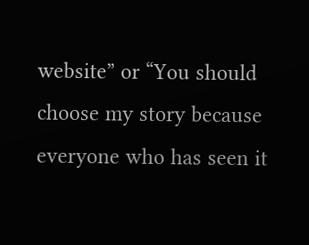website” or “You should choose my story because everyone who has seen it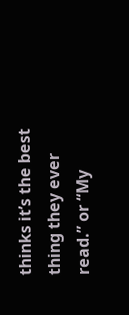thinks it’s the best thing they ever read.” or “My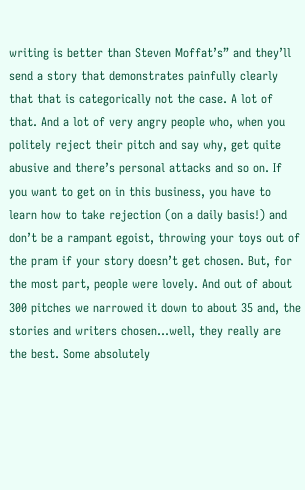writing is better than Steven Moffat’s” and they’ll send a story that demonstrates painfully clearly that that is categorically not the case. A lot of that. And a lot of very angry people who, when you politely reject their pitch and say why, get quite abusive and there’s personal attacks and so on. If you want to get on in this business, you have to learn how to take rejection (on a daily basis!) and don’t be a rampant egoist, throwing your toys out of the pram if your story doesn’t get chosen. But, for the most part, people were lovely. And out of about 300 pitches we narrowed it down to about 35 and, the stories and writers chosen…well, they really are the best. Some absolutely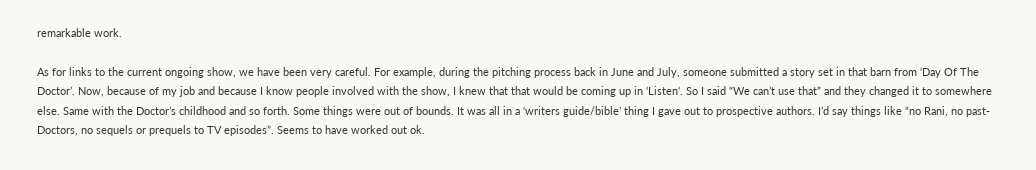remarkable work.

As for links to the current ongoing show, we have been very careful. For example, during the pitching process back in June and July, someone submitted a story set in that barn from ‘Day Of The Doctor’. Now, because of my job and because I know people involved with the show, I knew that that would be coming up in ‘Listen‘. So I said “We can’t use that” and they changed it to somewhere else. Same with the Doctor’s childhood and so forth. Some things were out of bounds. It was all in a ‘writers guide/bible’ thing I gave out to prospective authors. I’d say things like “no Rani, no past-Doctors, no sequels or prequels to TV episodes”. Seems to have worked out ok.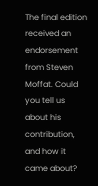The final edition received an endorsement from Steven Moffat. Could you tell us about his contribution, and how it came about?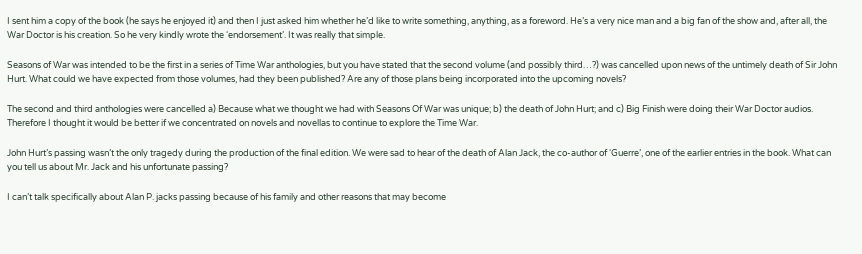I sent him a copy of the book (he says he enjoyed it) and then I just asked him whether he’d like to write something, anything, as a foreword. He’s a very nice man and a big fan of the show and, after all, the War Doctor is his creation. So he very kindly wrote the ‘endorsement’. It was really that simple.

Seasons of War was intended to be the first in a series of Time War anthologies, but you have stated that the second volume (and possibly third…?) was cancelled upon news of the untimely death of Sir John Hurt. What could we have expected from those volumes, had they been published? Are any of those plans being incorporated into the upcoming novels?

The second and third anthologies were cancelled a) Because what we thought we had with Seasons Of War was unique; b) the death of John Hurt; and c) Big Finish were doing their War Doctor audios. Therefore I thought it would be better if we concentrated on novels and novellas to continue to explore the Time War.

John Hurt’s passing wasn’t the only tragedy during the production of the final edition. We were sad to hear of the death of Alan Jack, the co-author of ‘Guerre’, one of the earlier entries in the book. What can you tell us about Mr. Jack and his unfortunate passing?

I can’t talk specifically about Alan P. jacks passing because of his family and other reasons that may become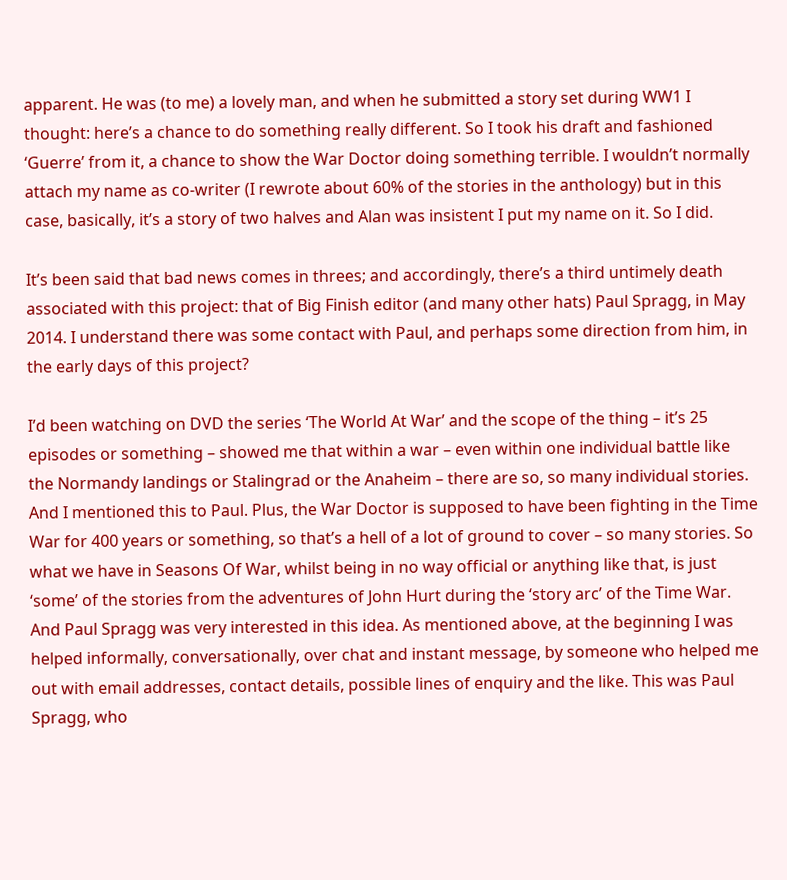apparent. He was (to me) a lovely man, and when he submitted a story set during WW1 I thought: here’s a chance to do something really different. So I took his draft and fashioned ‘Guerre’ from it, a chance to show the War Doctor doing something terrible. I wouldn’t normally attach my name as co-writer (I rewrote about 60% of the stories in the anthology) but in this case, basically, it’s a story of two halves and Alan was insistent I put my name on it. So I did.

It’s been said that bad news comes in threes; and accordingly, there’s a third untimely death associated with this project: that of Big Finish editor (and many other hats) Paul Spragg, in May 2014. I understand there was some contact with Paul, and perhaps some direction from him, in the early days of this project?

I’d been watching on DVD the series ‘The World At War’ and the scope of the thing – it’s 25 episodes or something – showed me that within a war – even within one individual battle like the Normandy landings or Stalingrad or the Anaheim – there are so, so many individual stories. And I mentioned this to Paul. Plus, the War Doctor is supposed to have been fighting in the Time War for 400 years or something, so that’s a hell of a lot of ground to cover – so many stories. So what we have in Seasons Of War, whilst being in no way official or anything like that, is just ‘some’ of the stories from the adventures of John Hurt during the ‘story arc’ of the Time War. And Paul Spragg was very interested in this idea. As mentioned above, at the beginning I was helped informally, conversationally, over chat and instant message, by someone who helped me out with email addresses, contact details, possible lines of enquiry and the like. This was Paul Spragg, who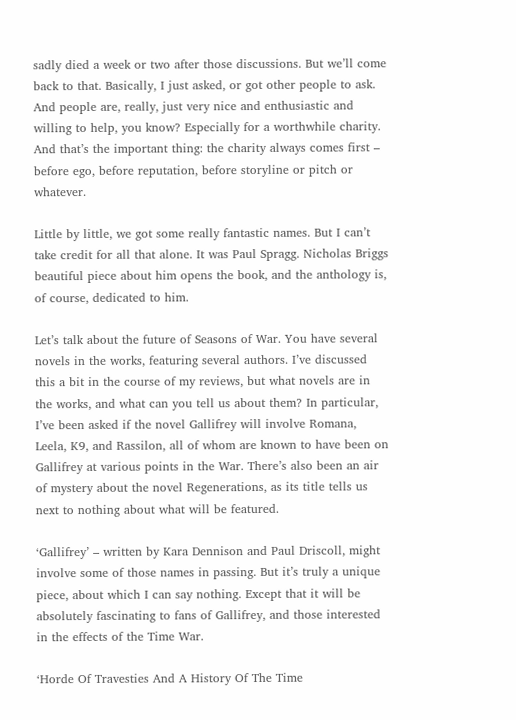sadly died a week or two after those discussions. But we’ll come back to that. Basically, I just asked, or got other people to ask. And people are, really, just very nice and enthusiastic and willing to help, you know? Especially for a worthwhile charity. And that’s the important thing: the charity always comes first – before ego, before reputation, before storyline or pitch or whatever.

Little by little, we got some really fantastic names. But I can’t take credit for all that alone. It was Paul Spragg. Nicholas Briggs beautiful piece about him opens the book, and the anthology is, of course, dedicated to him.

Let’s talk about the future of Seasons of War. You have several novels in the works, featuring several authors. I’ve discussed this a bit in the course of my reviews, but what novels are in the works, and what can you tell us about them? In particular, I’ve been asked if the novel Gallifrey will involve Romana, Leela, K9, and Rassilon, all of whom are known to have been on Gallifrey at various points in the War. There’s also been an air of mystery about the novel Regenerations, as its title tells us next to nothing about what will be featured.

‘Gallifrey’ – written by Kara Dennison and Paul Driscoll, might involve some of those names in passing. But it’s truly a unique piece, about which I can say nothing. Except that it will be absolutely fascinating to fans of Gallifrey, and those interested in the effects of the Time War.

‘Horde Of Travesties And A History Of The Time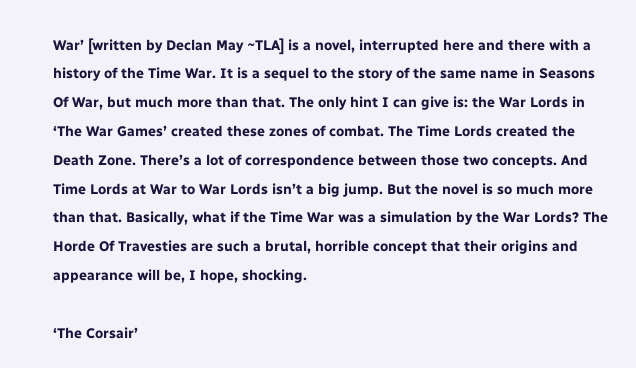War’ [written by Declan May ~TLA] is a novel, interrupted here and there with a history of the Time War. It is a sequel to the story of the same name in Seasons Of War, but much more than that. The only hint I can give is: the War Lords in ‘The War Games’ created these zones of combat. The Time Lords created the Death Zone. There’s a lot of correspondence between those two concepts. And Time Lords at War to War Lords isn’t a big jump. But the novel is so much more than that. Basically, what if the Time War was a simulation by the War Lords? The Horde Of Travesties are such a brutal, horrible concept that their origins and appearance will be, I hope, shocking.

‘The Corsair’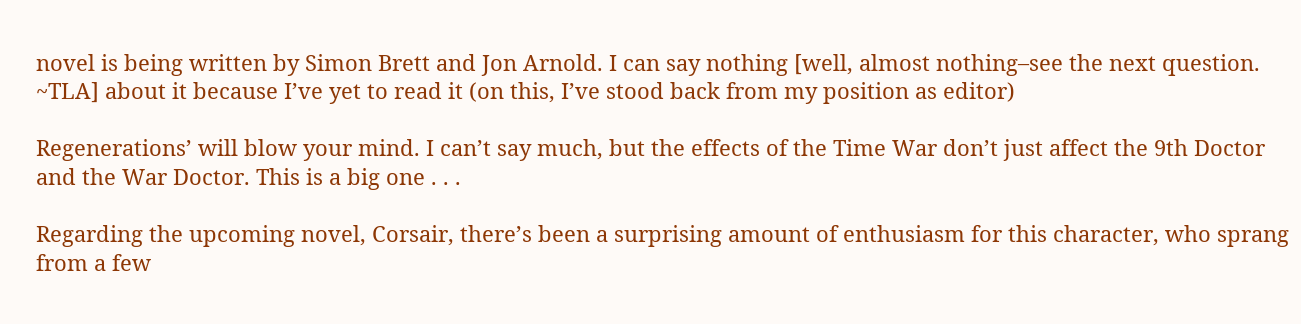novel is being written by Simon Brett and Jon Arnold. I can say nothing [well, almost nothing–see the next question. ~TLA] about it because I’ve yet to read it (on this, I’ve stood back from my position as editor)

Regenerations’ will blow your mind. I can’t say much, but the effects of the Time War don’t just affect the 9th Doctor and the War Doctor. This is a big one . . .

Regarding the upcoming novel, Corsair, there’s been a surprising amount of enthusiasm for this character, who sprang from a few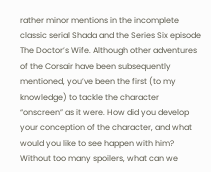rather minor mentions in the incomplete classic serial Shada and the Series Six episode The Doctor’s Wife. Although other adventures of the Corsair have been subsequently mentioned, you’ve been the first (to my knowledge) to tackle the character “onscreen” as it were. How did you develop your conception of the character, and what would you like to see happen with him? Without too many spoilers, what can we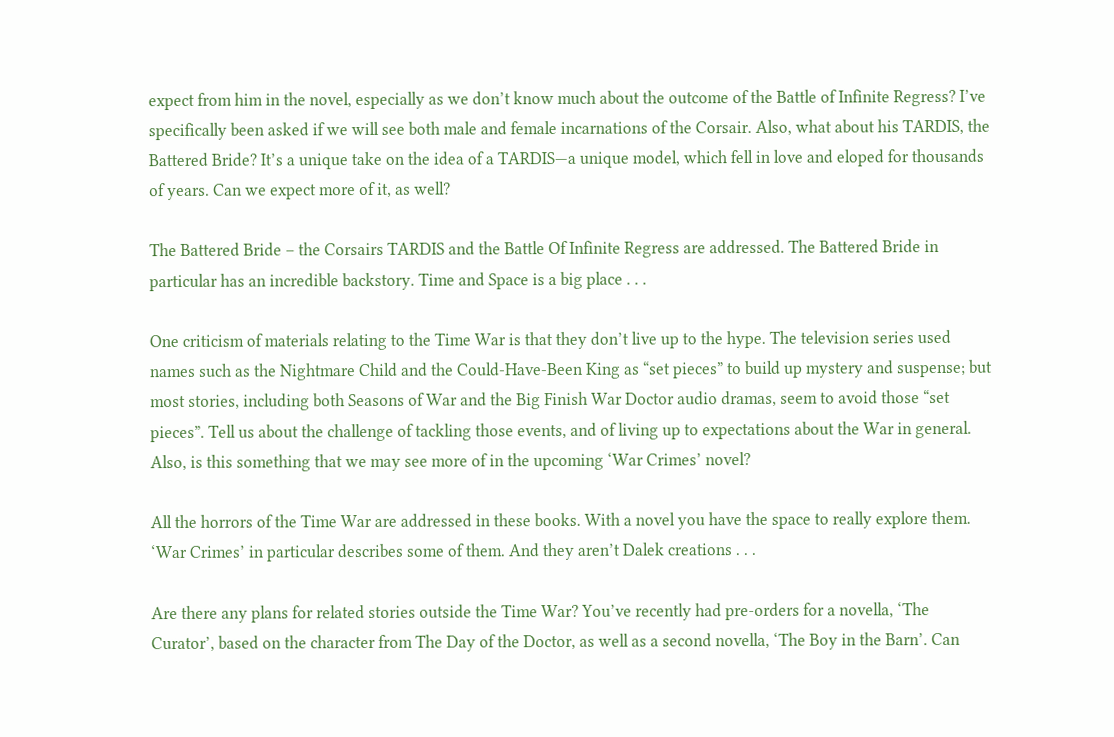expect from him in the novel, especially as we don’t know much about the outcome of the Battle of Infinite Regress? I’ve specifically been asked if we will see both male and female incarnations of the Corsair. Also, what about his TARDIS, the Battered Bride? It’s a unique take on the idea of a TARDIS—a unique model, which fell in love and eloped for thousands of years. Can we expect more of it, as well?

The Battered Bride – the Corsairs TARDIS and the Battle Of Infinite Regress are addressed. The Battered Bride in particular has an incredible backstory. Time and Space is a big place . . .

One criticism of materials relating to the Time War is that they don’t live up to the hype. The television series used names such as the Nightmare Child and the Could-Have-Been King as “set pieces” to build up mystery and suspense; but most stories, including both Seasons of War and the Big Finish War Doctor audio dramas, seem to avoid those “set pieces”. Tell us about the challenge of tackling those events, and of living up to expectations about the War in general. Also, is this something that we may see more of in the upcoming ‘War Crimes’ novel?

All the horrors of the Time War are addressed in these books. With a novel you have the space to really explore them. ‘War Crimes’ in particular describes some of them. And they aren’t Dalek creations . . .

Are there any plans for related stories outside the Time War? You’ve recently had pre-orders for a novella, ‘The Curator’, based on the character from The Day of the Doctor, as well as a second novella, ‘The Boy in the Barn’. Can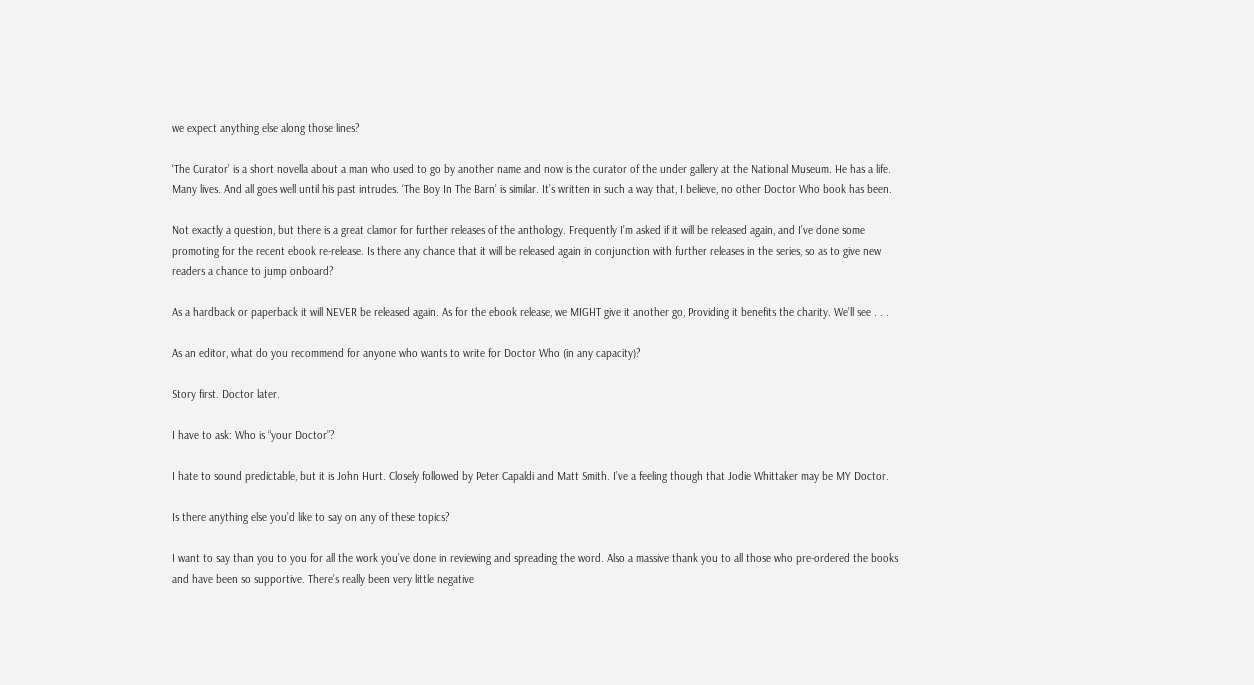we expect anything else along those lines?

‘The Curator’ is a short novella about a man who used to go by another name and now is the curator of the under gallery at the National Museum. He has a life. Many lives. And all goes well until his past intrudes. ‘The Boy In The Barn’ is similar. It’s written in such a way that, I believe, no other Doctor Who book has been.

Not exactly a question, but there is a great clamor for further releases of the anthology. Frequently I’m asked if it will be released again, and I’ve done some promoting for the recent ebook re-release. Is there any chance that it will be released again in conjunction with further releases in the series, so as to give new readers a chance to jump onboard?

As a hardback or paperback it will NEVER be released again. As for the ebook release, we MIGHT give it another go, Providing it benefits the charity. We’ll see . . .

As an editor, what do you recommend for anyone who wants to write for Doctor Who (in any capacity)?

Story first. Doctor later.

I have to ask: Who is “your Doctor”?

I hate to sound predictable, but it is John Hurt. Closely followed by Peter Capaldi and Matt Smith. I’ve a feeling though that Jodie Whittaker may be MY Doctor.

Is there anything else you’d like to say on any of these topics?

I want to say than you to you for all the work you’ve done in reviewing and spreading the word. Also a massive thank you to all those who pre-ordered the books and have been so supportive. There’s really been very little negative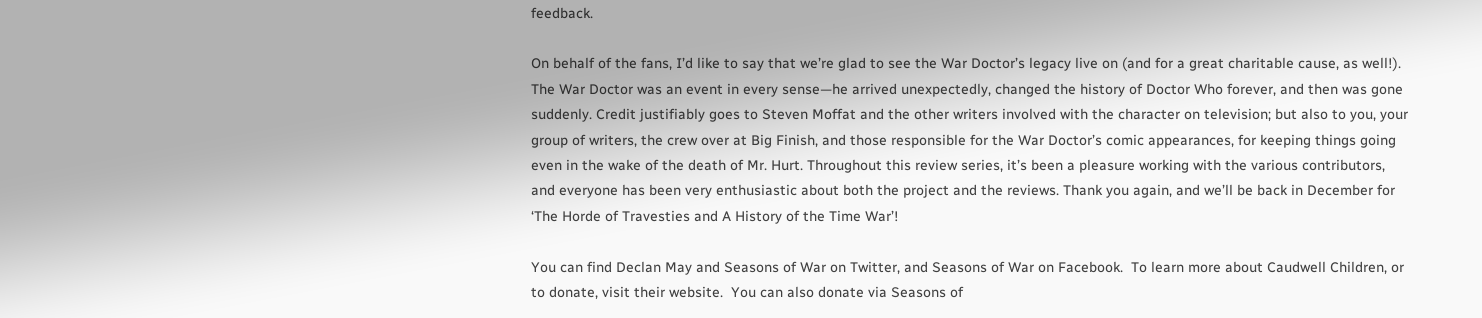feedback.

On behalf of the fans, I’d like to say that we’re glad to see the War Doctor’s legacy live on (and for a great charitable cause, as well!). The War Doctor was an event in every sense—he arrived unexpectedly, changed the history of Doctor Who forever, and then was gone suddenly. Credit justifiably goes to Steven Moffat and the other writers involved with the character on television; but also to you, your group of writers, the crew over at Big Finish, and those responsible for the War Doctor’s comic appearances, for keeping things going even in the wake of the death of Mr. Hurt. Throughout this review series, it’s been a pleasure working with the various contributors, and everyone has been very enthusiastic about both the project and the reviews. Thank you again, and we’ll be back in December for ‘The Horde of Travesties and A History of the Time War’!

You can find Declan May and Seasons of War on Twitter, and Seasons of War on Facebook.  To learn more about Caudwell Children, or to donate, visit their website.  You can also donate via Seasons of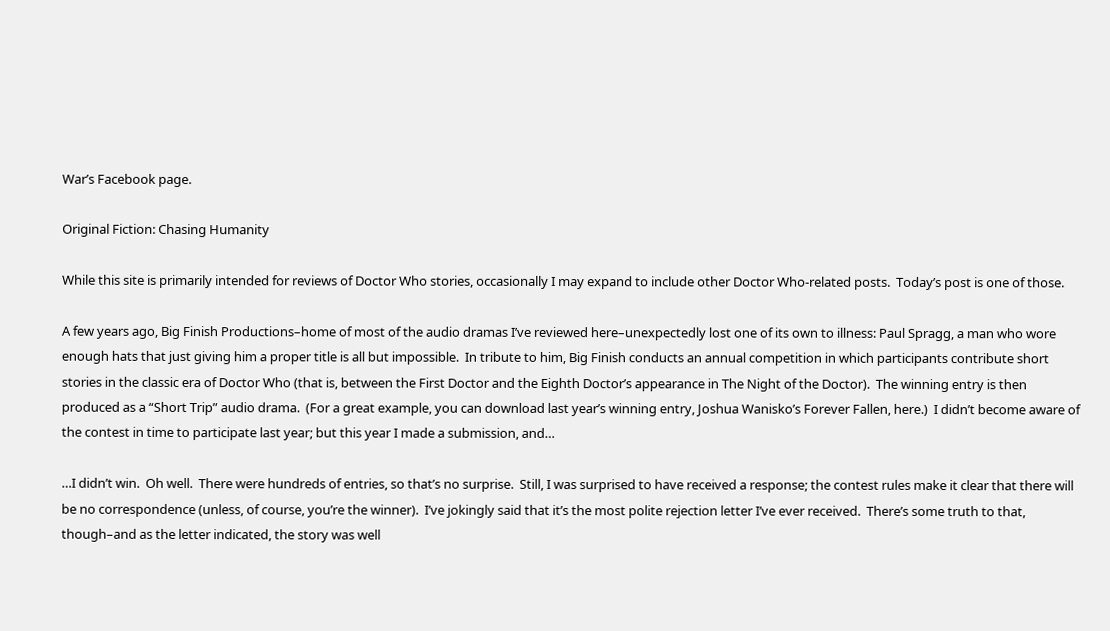War’s Facebook page.

Original Fiction: Chasing Humanity

While this site is primarily intended for reviews of Doctor Who stories, occasionally I may expand to include other Doctor Who-related posts.  Today’s post is one of those.

A few years ago, Big Finish Productions–home of most of the audio dramas I’ve reviewed here–unexpectedly lost one of its own to illness: Paul Spragg, a man who wore enough hats that just giving him a proper title is all but impossible.  In tribute to him, Big Finish conducts an annual competition in which participants contribute short stories in the classic era of Doctor Who (that is, between the First Doctor and the Eighth Doctor’s appearance in The Night of the Doctor).  The winning entry is then produced as a “Short Trip” audio drama.  (For a great example, you can download last year’s winning entry, Joshua Wanisko’s Forever Fallen, here.)  I didn’t become aware of the contest in time to participate last year; but this year I made a submission, and…

…I didn’t win.  Oh well.  There were hundreds of entries, so that’s no surprise.  Still, I was surprised to have received a response; the contest rules make it clear that there will be no correspondence (unless, of course, you’re the winner).  I’ve jokingly said that it’s the most polite rejection letter I’ve ever received.  There’s some truth to that, though–and as the letter indicated, the story was well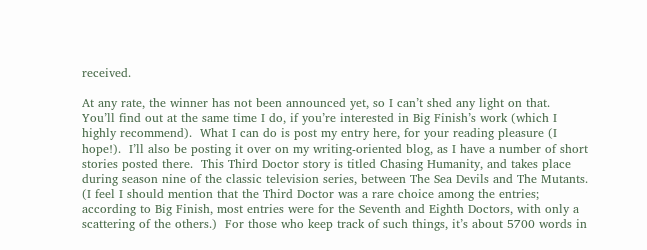received.

At any rate, the winner has not been announced yet, so I can’t shed any light on that.  You’ll find out at the same time I do, if you’re interested in Big Finish’s work (which I highly recommend).  What I can do is post my entry here, for your reading pleasure (I hope!).  I’ll also be posting it over on my writing-oriented blog, as I have a number of short stories posted there.  This Third Doctor story is titled Chasing Humanity, and takes place during season nine of the classic television series, between The Sea Devils and The Mutants.  (I feel I should mention that the Third Doctor was a rare choice among the entries; according to Big Finish, most entries were for the Seventh and Eighth Doctors, with only a scattering of the others.)  For those who keep track of such things, it’s about 5700 words in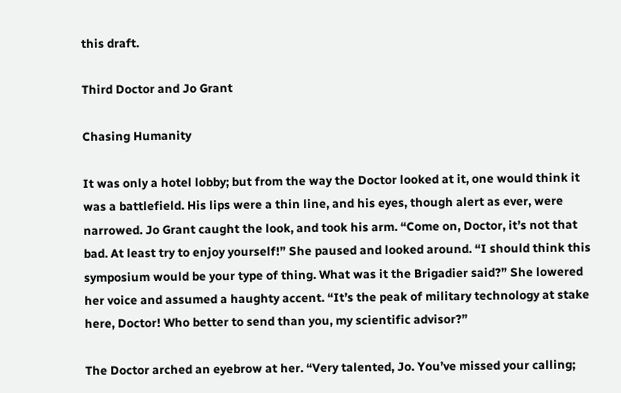this draft.

Third Doctor and Jo Grant

Chasing Humanity

It was only a hotel lobby; but from the way the Doctor looked at it, one would think it was a battlefield. His lips were a thin line, and his eyes, though alert as ever, were narrowed. Jo Grant caught the look, and took his arm. “Come on, Doctor, it’s not that bad. At least try to enjoy yourself!” She paused and looked around. “I should think this symposium would be your type of thing. What was it the Brigadier said?” She lowered her voice and assumed a haughty accent. “It’s the peak of military technology at stake here, Doctor! Who better to send than you, my scientific advisor?”

The Doctor arched an eyebrow at her. “Very talented, Jo. You’ve missed your calling;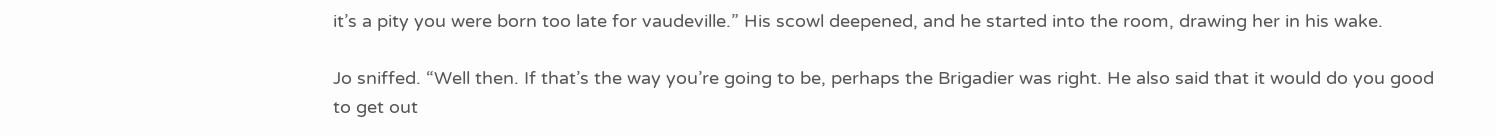it’s a pity you were born too late for vaudeville.” His scowl deepened, and he started into the room, drawing her in his wake.

Jo sniffed. “Well then. If that’s the way you’re going to be, perhaps the Brigadier was right. He also said that it would do you good to get out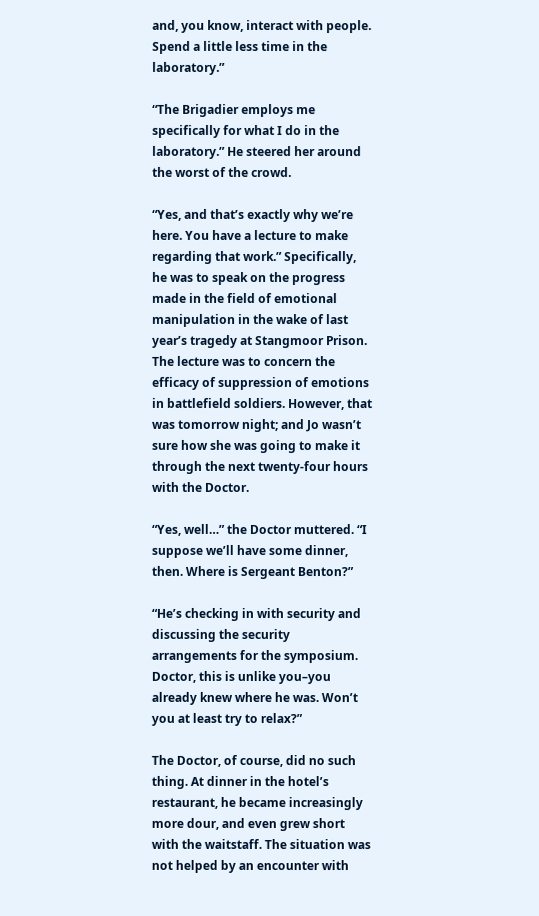and, you know, interact with people. Spend a little less time in the laboratory.”

“The Brigadier employs me specifically for what I do in the laboratory.” He steered her around the worst of the crowd.

“Yes, and that’s exactly why we’re here. You have a lecture to make regarding that work.” Specifically, he was to speak on the progress made in the field of emotional manipulation in the wake of last year’s tragedy at Stangmoor Prison. The lecture was to concern the efficacy of suppression of emotions in battlefield soldiers. However, that was tomorrow night; and Jo wasn’t sure how she was going to make it through the next twenty-four hours with the Doctor.

“Yes, well…” the Doctor muttered. “I suppose we’ll have some dinner, then. Where is Sergeant Benton?”

“He’s checking in with security and discussing the security arrangements for the symposium. Doctor, this is unlike you–you already knew where he was. Won’t you at least try to relax?”

The Doctor, of course, did no such thing. At dinner in the hotel’s restaurant, he became increasingly more dour, and even grew short with the waitstaff. The situation was not helped by an encounter with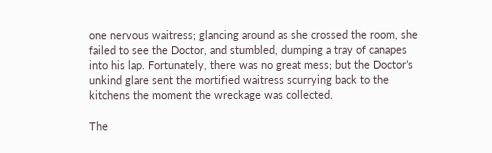one nervous waitress; glancing around as she crossed the room, she failed to see the Doctor, and stumbled, dumping a tray of canapes into his lap. Fortunately, there was no great mess; but the Doctor’s unkind glare sent the mortified waitress scurrying back to the kitchens the moment the wreckage was collected.

The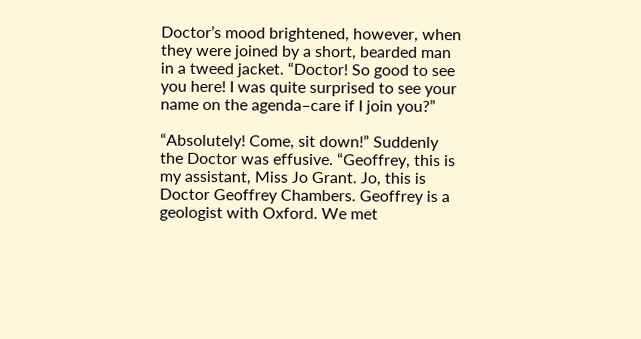Doctor’s mood brightened, however, when they were joined by a short, bearded man in a tweed jacket. “Doctor! So good to see you here! I was quite surprised to see your name on the agenda–care if I join you?”

“Absolutely! Come, sit down!” Suddenly the Doctor was effusive. “Geoffrey, this is my assistant, Miss Jo Grant. Jo, this is Doctor Geoffrey Chambers. Geoffrey is a geologist with Oxford. We met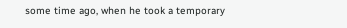some time ago, when he took a temporary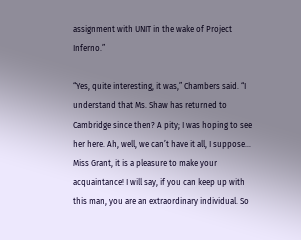assignment with UNIT in the wake of Project Inferno.”

“Yes, quite interesting, it was,” Chambers said. “I understand that Ms. Shaw has returned to Cambridge since then? A pity; I was hoping to see her here. Ah, well, we can’t have it all, I suppose… Miss Grant, it is a pleasure to make your acquaintance! I will say, if you can keep up with this man, you are an extraordinary individual. So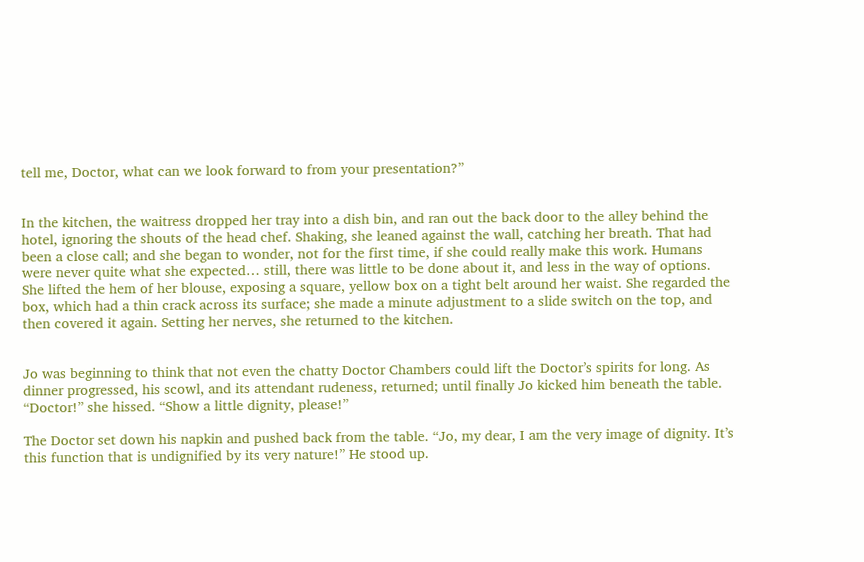tell me, Doctor, what can we look forward to from your presentation?”


In the kitchen, the waitress dropped her tray into a dish bin, and ran out the back door to the alley behind the hotel, ignoring the shouts of the head chef. Shaking, she leaned against the wall, catching her breath. That had been a close call; and she began to wonder, not for the first time, if she could really make this work. Humans were never quite what she expected… still, there was little to be done about it, and less in the way of options. She lifted the hem of her blouse, exposing a square, yellow box on a tight belt around her waist. She regarded the box, which had a thin crack across its surface; she made a minute adjustment to a slide switch on the top, and then covered it again. Setting her nerves, she returned to the kitchen.


Jo was beginning to think that not even the chatty Doctor Chambers could lift the Doctor’s spirits for long. As dinner progressed, his scowl, and its attendant rudeness, returned; until finally Jo kicked him beneath the table. “Doctor!” she hissed. “Show a little dignity, please!”

The Doctor set down his napkin and pushed back from the table. “Jo, my dear, I am the very image of dignity. It’s this function that is undignified by its very nature!” He stood up.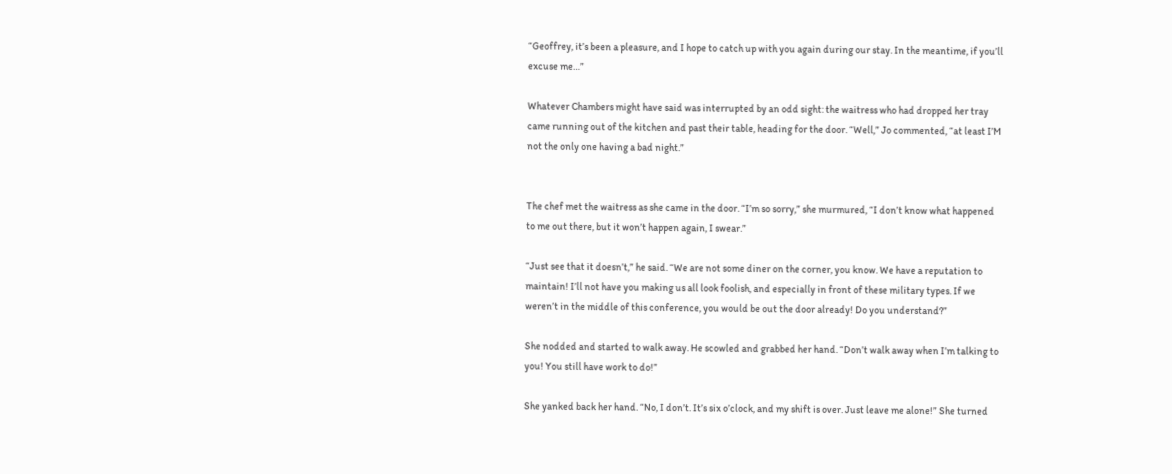“Geoffrey, it’s been a pleasure, and I hope to catch up with you again during our stay. In the meantime, if you’ll excuse me…”

Whatever Chambers might have said was interrupted by an odd sight: the waitress who had dropped her tray came running out of the kitchen and past their table, heading for the door. “Well,” Jo commented, “at least I’M not the only one having a bad night.”


The chef met the waitress as she came in the door. “I’m so sorry,” she murmured, “I don’t know what happened to me out there, but it won’t happen again, I swear.”

“Just see that it doesn’t,” he said. “We are not some diner on the corner, you know. We have a reputation to maintain! I’ll not have you making us all look foolish, and especially in front of these military types. If we weren’t in the middle of this conference, you would be out the door already! Do you understand?”

She nodded and started to walk away. He scowled and grabbed her hand. “Don’t walk away when I’m talking to you! You still have work to do!”

She yanked back her hand. “No, I don’t. It’s six o’clock, and my shift is over. Just leave me alone!” She turned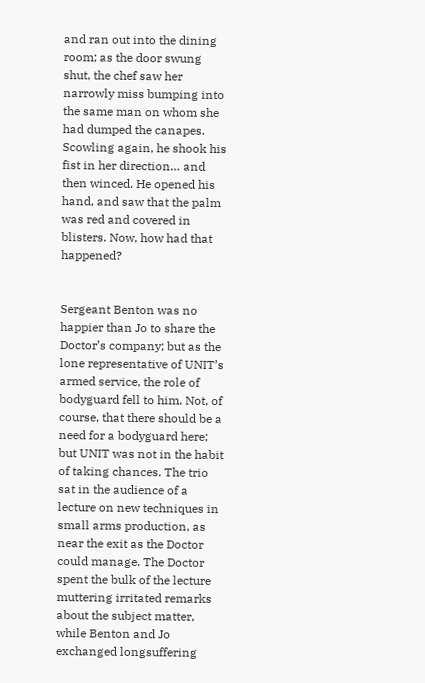and ran out into the dining room; as the door swung shut, the chef saw her narrowly miss bumping into the same man on whom she had dumped the canapes. Scowling again, he shook his fist in her direction… and then winced. He opened his hand, and saw that the palm was red and covered in blisters. Now, how had that happened?


Sergeant Benton was no happier than Jo to share the Doctor’s company; but as the lone representative of UNIT’s armed service, the role of bodyguard fell to him. Not, of course, that there should be a need for a bodyguard here; but UNIT was not in the habit of taking chances. The trio sat in the audience of a lecture on new techniques in small arms production, as near the exit as the Doctor could manage. The Doctor spent the bulk of the lecture muttering irritated remarks about the subject matter, while Benton and Jo exchanged longsuffering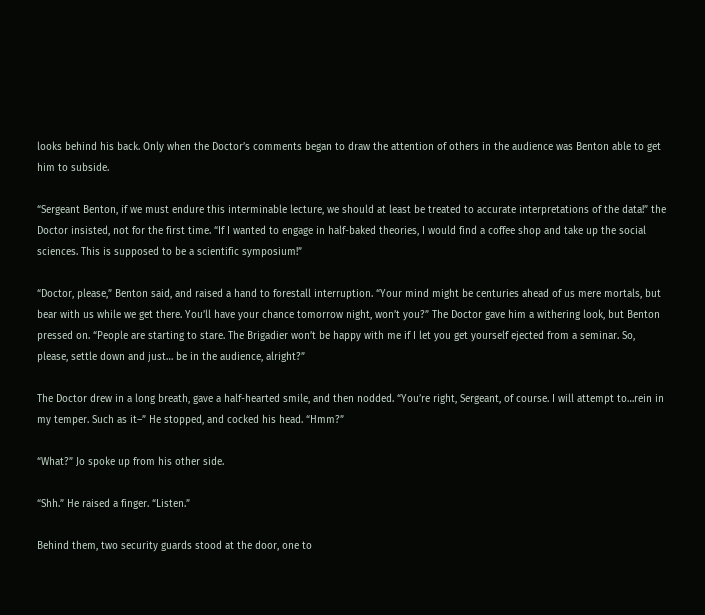looks behind his back. Only when the Doctor’s comments began to draw the attention of others in the audience was Benton able to get him to subside.

“Sergeant Benton, if we must endure this interminable lecture, we should at least be treated to accurate interpretations of the data!” the Doctor insisted, not for the first time. “If I wanted to engage in half-baked theories, I would find a coffee shop and take up the social sciences. This is supposed to be a scientific symposium!”

“Doctor, please,” Benton said, and raised a hand to forestall interruption. “Your mind might be centuries ahead of us mere mortals, but bear with us while we get there. You’ll have your chance tomorrow night, won’t you?” The Doctor gave him a withering look, but Benton pressed on. “People are starting to stare. The Brigadier won’t be happy with me if I let you get yourself ejected from a seminar. So, please, settle down and just… be in the audience, alright?”

The Doctor drew in a long breath, gave a half-hearted smile, and then nodded. “You’re right, Sergeant, of course. I will attempt to…rein in my temper. Such as it–” He stopped, and cocked his head. “Hmm?”

“What?” Jo spoke up from his other side.

“Shh.” He raised a finger. “Listen.”

Behind them, two security guards stood at the door, one to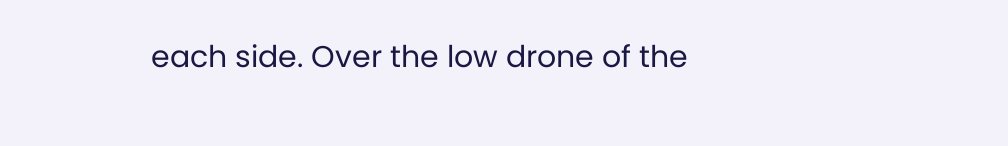each side. Over the low drone of the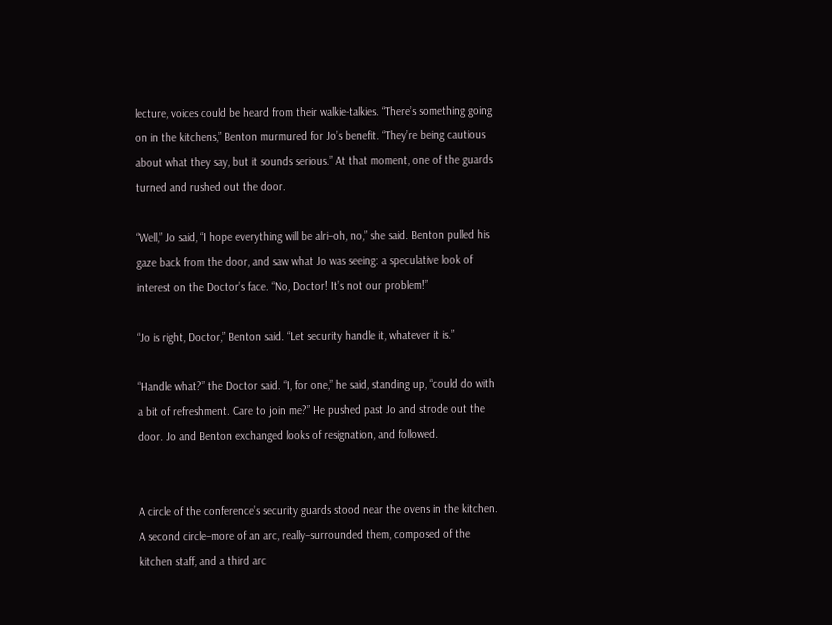lecture, voices could be heard from their walkie-talkies. “There’s something going on in the kitchens,” Benton murmured for Jo’s benefit. “They’re being cautious about what they say, but it sounds serious.” At that moment, one of the guards turned and rushed out the door.

“Well,” Jo said, “I hope everything will be alri–oh, no,” she said. Benton pulled his gaze back from the door, and saw what Jo was seeing: a speculative look of interest on the Doctor’s face. “No, Doctor! It’s not our problem!”

“Jo is right, Doctor,” Benton said. “Let security handle it, whatever it is.”

“Handle what?” the Doctor said. “I, for one,” he said, standing up, “could do with a bit of refreshment. Care to join me?” He pushed past Jo and strode out the door. Jo and Benton exchanged looks of resignation, and followed.


A circle of the conference’s security guards stood near the ovens in the kitchen. A second circle–more of an arc, really–surrounded them, composed of the kitchen staff, and a third arc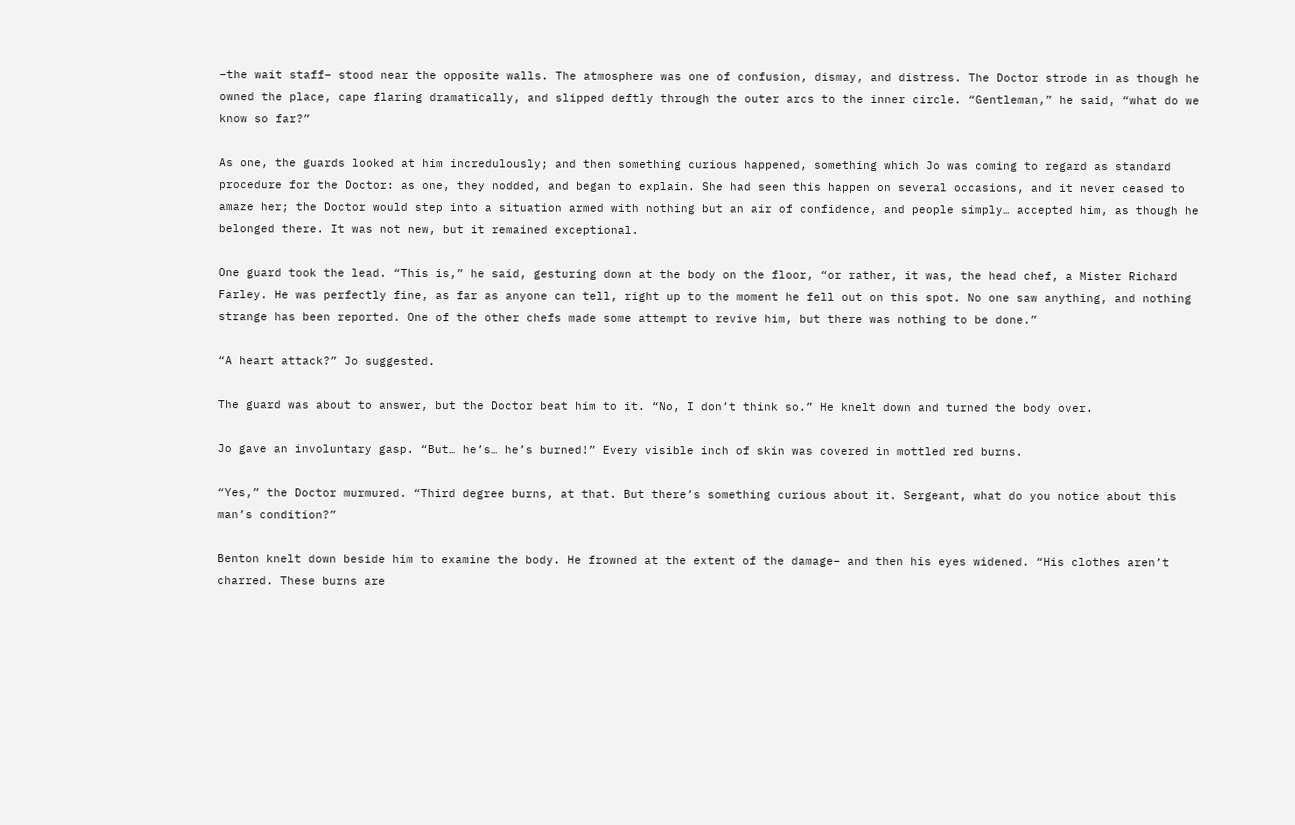–the wait staff– stood near the opposite walls. The atmosphere was one of confusion, dismay, and distress. The Doctor strode in as though he owned the place, cape flaring dramatically, and slipped deftly through the outer arcs to the inner circle. “Gentleman,” he said, “what do we know so far?”

As one, the guards looked at him incredulously; and then something curious happened, something which Jo was coming to regard as standard procedure for the Doctor: as one, they nodded, and began to explain. She had seen this happen on several occasions, and it never ceased to amaze her; the Doctor would step into a situation armed with nothing but an air of confidence, and people simply… accepted him, as though he belonged there. It was not new, but it remained exceptional.

One guard took the lead. “This is,” he said, gesturing down at the body on the floor, “or rather, it was, the head chef, a Mister Richard Farley. He was perfectly fine, as far as anyone can tell, right up to the moment he fell out on this spot. No one saw anything, and nothing strange has been reported. One of the other chefs made some attempt to revive him, but there was nothing to be done.”

“A heart attack?” Jo suggested.

The guard was about to answer, but the Doctor beat him to it. “No, I don’t think so.” He knelt down and turned the body over.

Jo gave an involuntary gasp. “But… he’s… he’s burned!” Every visible inch of skin was covered in mottled red burns.

“Yes,” the Doctor murmured. “Third degree burns, at that. But there’s something curious about it. Sergeant, what do you notice about this man’s condition?”

Benton knelt down beside him to examine the body. He frowned at the extent of the damage– and then his eyes widened. “His clothes aren’t charred. These burns are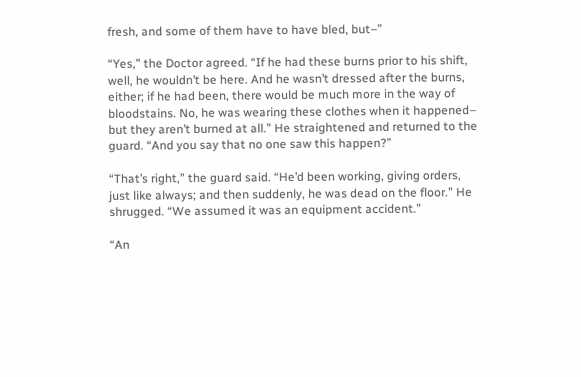fresh, and some of them have to have bled, but–”

“Yes,” the Doctor agreed. “If he had these burns prior to his shift, well, he wouldn’t be here. And he wasn’t dressed after the burns, either; if he had been, there would be much more in the way of bloodstains. No, he was wearing these clothes when it happened– but they aren’t burned at all.” He straightened and returned to the guard. “And you say that no one saw this happen?”

“That’s right,” the guard said. “He’d been working, giving orders, just like always; and then suddenly, he was dead on the floor.” He shrugged. “We assumed it was an equipment accident.”

“An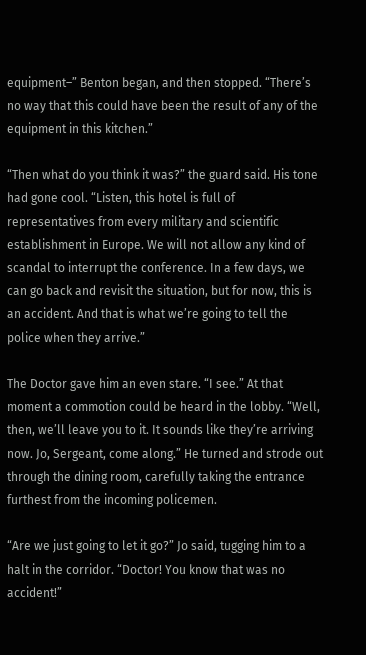equipment–” Benton began, and then stopped. “There’s no way that this could have been the result of any of the equipment in this kitchen.”

“Then what do you think it was?” the guard said. His tone had gone cool. “Listen, this hotel is full of representatives from every military and scientific establishment in Europe. We will not allow any kind of scandal to interrupt the conference. In a few days, we can go back and revisit the situation, but for now, this is an accident. And that is what we’re going to tell the police when they arrive.”

The Doctor gave him an even stare. “I see.” At that moment a commotion could be heard in the lobby. “Well, then, we’ll leave you to it. It sounds like they’re arriving now. Jo, Sergeant, come along.” He turned and strode out through the dining room, carefully taking the entrance furthest from the incoming policemen.

“Are we just going to let it go?” Jo said, tugging him to a halt in the corridor. “Doctor! You know that was no accident!”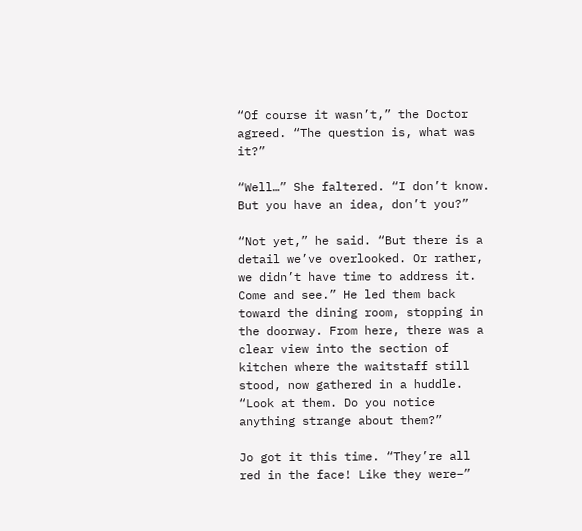“Of course it wasn’t,” the Doctor agreed. “The question is, what was it?”

“Well…” She faltered. “I don’t know. But you have an idea, don’t you?”

“Not yet,” he said. “But there is a detail we’ve overlooked. Or rather, we didn’t have time to address it. Come and see.” He led them back toward the dining room, stopping in the doorway. From here, there was a clear view into the section of kitchen where the waitstaff still stood, now gathered in a huddle. “Look at them. Do you notice anything strange about them?”

Jo got it this time. “They’re all red in the face! Like they were–”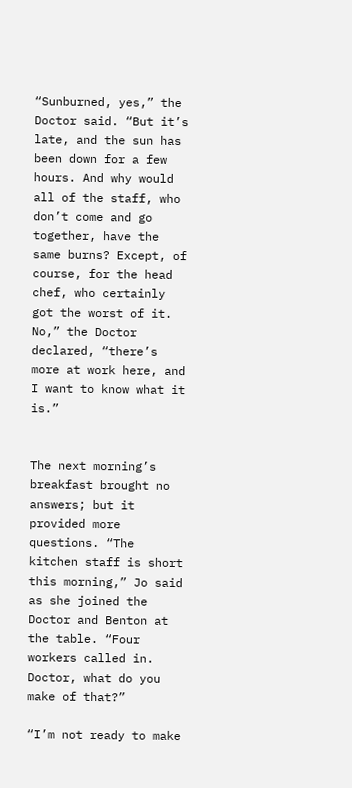“Sunburned, yes,” the Doctor said. “But it’s late, and the sun has been down for a few hours. And why would all of the staff, who don’t come and go together, have the same burns? Except, of course, for the head chef, who certainly got the worst of it. No,” the Doctor declared, “there’s more at work here, and I want to know what it is.”


The next morning’s breakfast brought no answers; but it provided more questions. “The kitchen staff is short this morning,” Jo said as she joined the Doctor and Benton at the table. “Four workers called in. Doctor, what do you make of that?”

“I’m not ready to make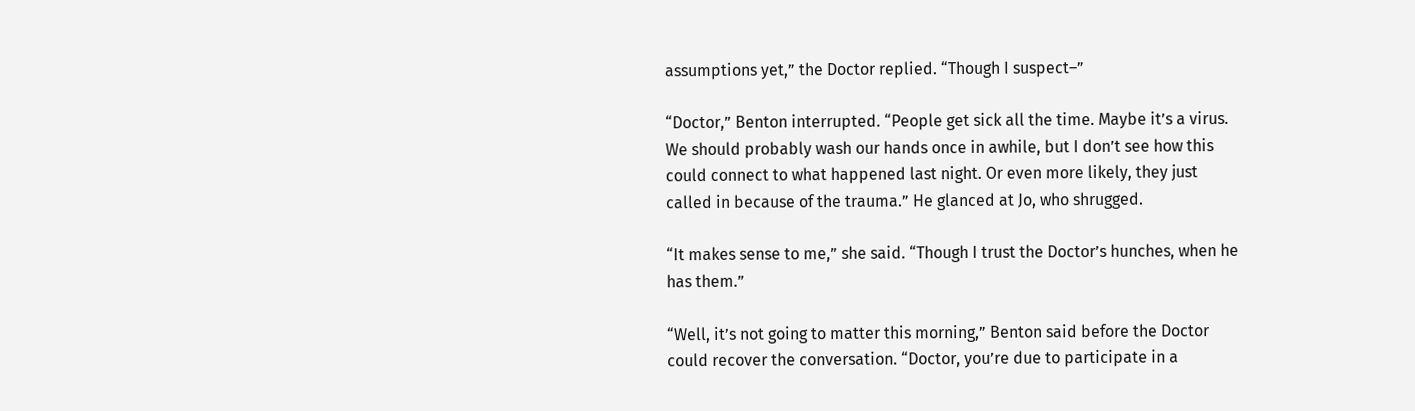assumptions yet,” the Doctor replied. “Though I suspect–”

“Doctor,” Benton interrupted. “People get sick all the time. Maybe it’s a virus. We should probably wash our hands once in awhile, but I don’t see how this could connect to what happened last night. Or even more likely, they just called in because of the trauma.” He glanced at Jo, who shrugged.

“It makes sense to me,” she said. “Though I trust the Doctor’s hunches, when he has them.”

“Well, it’s not going to matter this morning,” Benton said before the Doctor could recover the conversation. “Doctor, you’re due to participate in a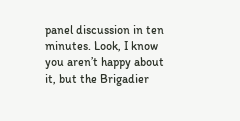panel discussion in ten minutes. Look, I know you aren’t happy about it, but the Brigadier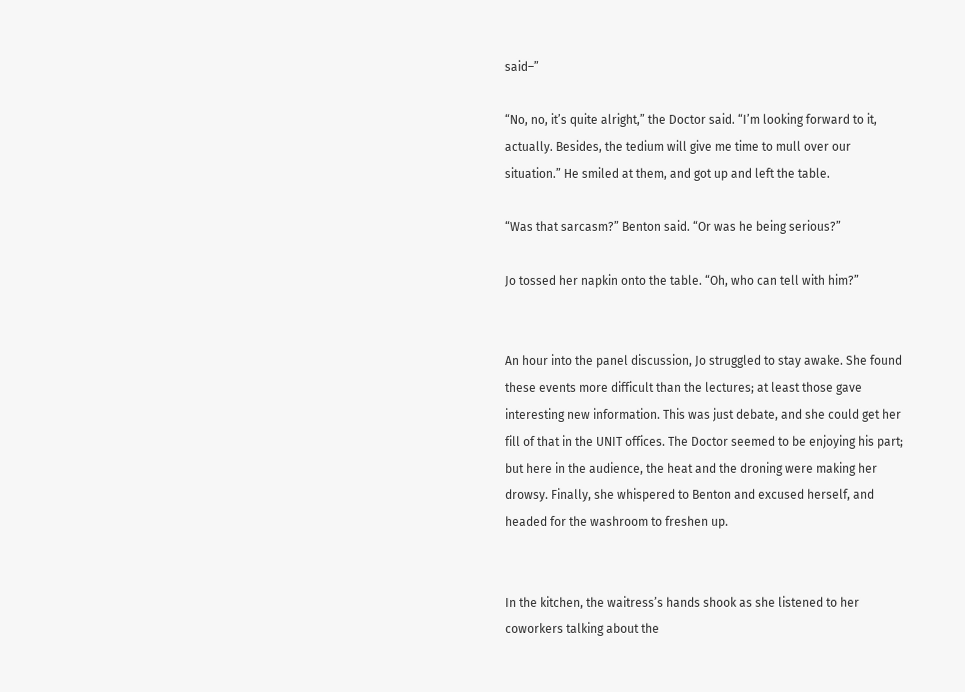said–”

“No, no, it’s quite alright,” the Doctor said. “I’m looking forward to it, actually. Besides, the tedium will give me time to mull over our situation.” He smiled at them, and got up and left the table.

“Was that sarcasm?” Benton said. “Or was he being serious?”

Jo tossed her napkin onto the table. “Oh, who can tell with him?”


An hour into the panel discussion, Jo struggled to stay awake. She found these events more difficult than the lectures; at least those gave interesting new information. This was just debate, and she could get her fill of that in the UNIT offices. The Doctor seemed to be enjoying his part; but here in the audience, the heat and the droning were making her drowsy. Finally, she whispered to Benton and excused herself, and headed for the washroom to freshen up.


In the kitchen, the waitress’s hands shook as she listened to her coworkers talking about the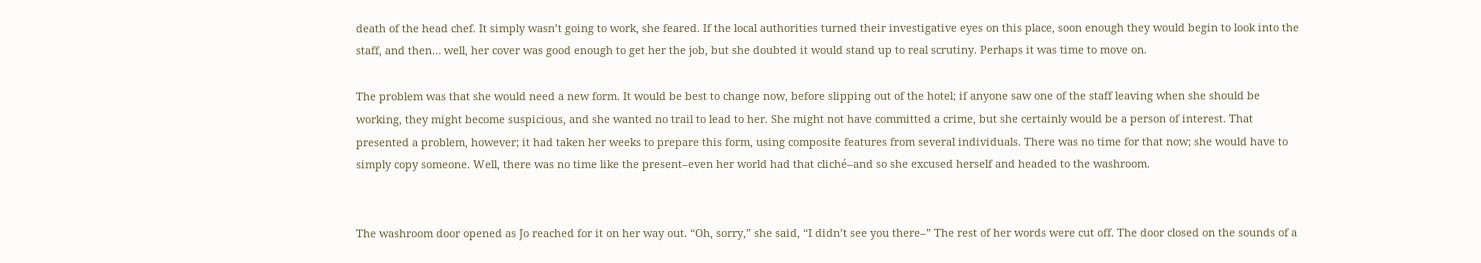death of the head chef. It simply wasn’t going to work, she feared. If the local authorities turned their investigative eyes on this place, soon enough they would begin to look into the staff, and then… well, her cover was good enough to get her the job, but she doubted it would stand up to real scrutiny. Perhaps it was time to move on.

The problem was that she would need a new form. It would be best to change now, before slipping out of the hotel; if anyone saw one of the staff leaving when she should be working, they might become suspicious, and she wanted no trail to lead to her. She might not have committed a crime, but she certainly would be a person of interest. That presented a problem, however; it had taken her weeks to prepare this form, using composite features from several individuals. There was no time for that now; she would have to simply copy someone. Well, there was no time like the present–even her world had that cliché–and so she excused herself and headed to the washroom.


The washroom door opened as Jo reached for it on her way out. “Oh, sorry,” she said, “I didn’t see you there–” The rest of her words were cut off. The door closed on the sounds of a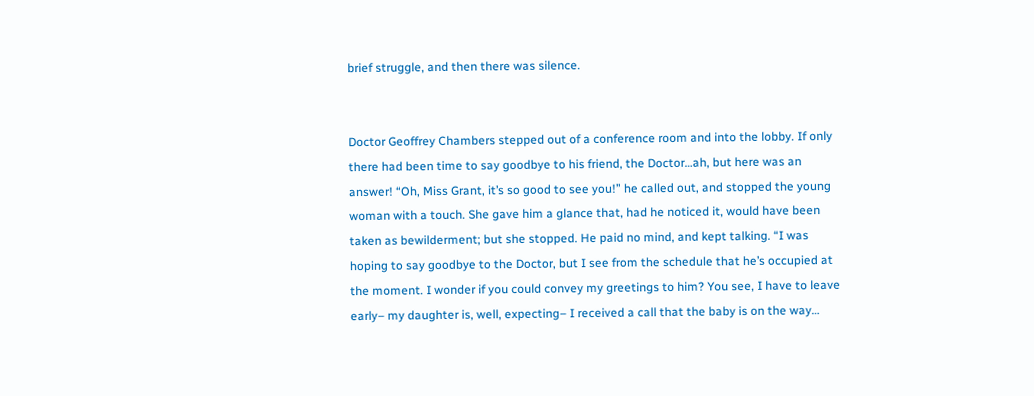brief struggle, and then there was silence.


Doctor Geoffrey Chambers stepped out of a conference room and into the lobby. If only there had been time to say goodbye to his friend, the Doctor…ah, but here was an answer! “Oh, Miss Grant, it’s so good to see you!” he called out, and stopped the young woman with a touch. She gave him a glance that, had he noticed it, would have been taken as bewilderment; but she stopped. He paid no mind, and kept talking. “I was hoping to say goodbye to the Doctor, but I see from the schedule that he’s occupied at the moment. I wonder if you could convey my greetings to him? You see, I have to leave early– my daughter is, well, expecting– I received a call that the baby is on the way…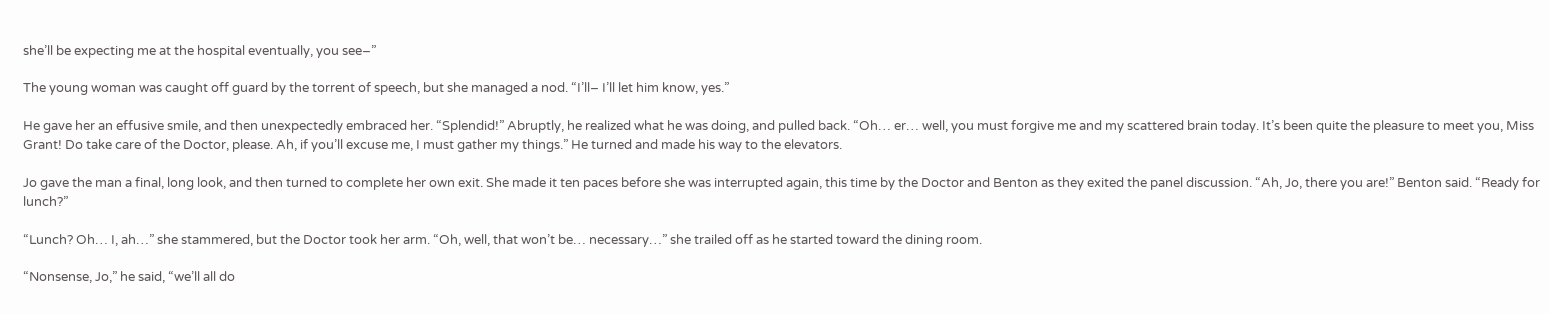she’ll be expecting me at the hospital eventually, you see–”

The young woman was caught off guard by the torrent of speech, but she managed a nod. “I’ll– I’ll let him know, yes.”

He gave her an effusive smile, and then unexpectedly embraced her. “Splendid!” Abruptly, he realized what he was doing, and pulled back. “Oh… er… well, you must forgive me and my scattered brain today. It’s been quite the pleasure to meet you, Miss Grant! Do take care of the Doctor, please. Ah, if you’ll excuse me, I must gather my things.” He turned and made his way to the elevators.

Jo gave the man a final, long look, and then turned to complete her own exit. She made it ten paces before she was interrupted again, this time by the Doctor and Benton as they exited the panel discussion. “Ah, Jo, there you are!” Benton said. “Ready for lunch?”

“Lunch? Oh… I, ah…” she stammered, but the Doctor took her arm. “Oh, well, that won’t be… necessary…” she trailed off as he started toward the dining room.

“Nonsense, Jo,” he said, “we’ll all do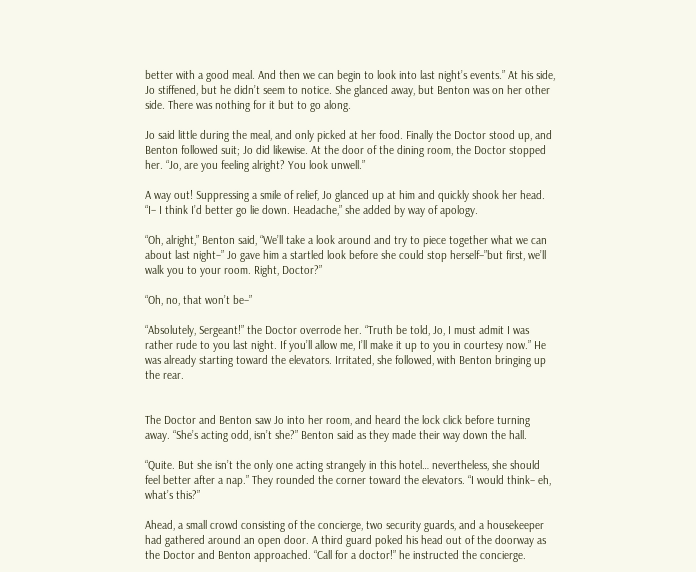better with a good meal. And then we can begin to look into last night’s events.” At his side, Jo stiffened, but he didn’t seem to notice. She glanced away, but Benton was on her other side. There was nothing for it but to go along.

Jo said little during the meal, and only picked at her food. Finally the Doctor stood up, and Benton followed suit; Jo did likewise. At the door of the dining room, the Doctor stopped her. “Jo, are you feeling alright? You look unwell.”

A way out! Suppressing a smile of relief, Jo glanced up at him and quickly shook her head. “I– I think I’d better go lie down. Headache,” she added by way of apology.

“Oh, alright,” Benton said, “We’ll take a look around and try to piece together what we can about last night–” Jo gave him a startled look before she could stop herself–”but first, we’ll walk you to your room. Right, Doctor?”

“Oh, no, that won’t be–”

“Absolutely, Sergeant!” the Doctor overrode her. “Truth be told, Jo, I must admit I was rather rude to you last night. If you’ll allow me, I’ll make it up to you in courtesy now.” He was already starting toward the elevators. Irritated, she followed, with Benton bringing up the rear.


The Doctor and Benton saw Jo into her room, and heard the lock click before turning away. “She’s acting odd, isn’t she?” Benton said as they made their way down the hall.

“Quite. But she isn’t the only one acting strangely in this hotel… nevertheless, she should feel better after a nap.” They rounded the corner toward the elevators. “I would think– eh, what’s this?”

Ahead, a small crowd consisting of the concierge, two security guards, and a housekeeper had gathered around an open door. A third guard poked his head out of the doorway as the Doctor and Benton approached. “Call for a doctor!” he instructed the concierge.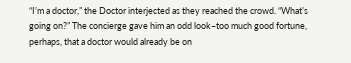“I’m a doctor,” the Doctor interjected as they reached the crowd. “What’s going on?” The concierge gave him an odd look–too much good fortune, perhaps, that a doctor would already be on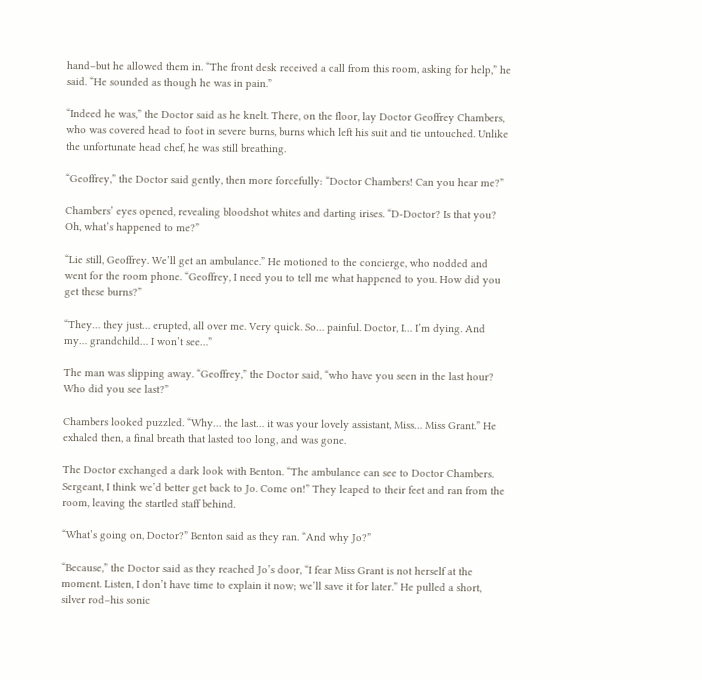hand–but he allowed them in. “The front desk received a call from this room, asking for help,” he said. “He sounded as though he was in pain.”

“Indeed he was,” the Doctor said as he knelt. There, on the floor, lay Doctor Geoffrey Chambers, who was covered head to foot in severe burns, burns which left his suit and tie untouched. Unlike the unfortunate head chef, he was still breathing.

“Geoffrey,” the Doctor said gently, then more forcefully: “Doctor Chambers! Can you hear me?”

Chambers’ eyes opened, revealing bloodshot whites and darting irises. “D-Doctor? Is that you? Oh, what’s happened to me?”

“Lie still, Geoffrey. We’ll get an ambulance.” He motioned to the concierge, who nodded and went for the room phone. “Geoffrey, I need you to tell me what happened to you. How did you get these burns?”

“They… they just… erupted, all over me. Very quick. So… painful. Doctor, I… I’m dying. And my… grandchild… I won’t see…”

The man was slipping away. “Geoffrey,” the Doctor said, “who have you seen in the last hour? Who did you see last?”

Chambers looked puzzled. “Why… the last… it was your lovely assistant, Miss… Miss Grant.” He exhaled then, a final breath that lasted too long, and was gone.

The Doctor exchanged a dark look with Benton. “The ambulance can see to Doctor Chambers. Sergeant, I think we’d better get back to Jo. Come on!” They leaped to their feet and ran from the room, leaving the startled staff behind.

“What’s going on, Doctor?” Benton said as they ran. “And why Jo?”

“Because,” the Doctor said as they reached Jo’s door, “I fear Miss Grant is not herself at the moment. Listen, I don’t have time to explain it now; we’ll save it for later.” He pulled a short, silver rod–his sonic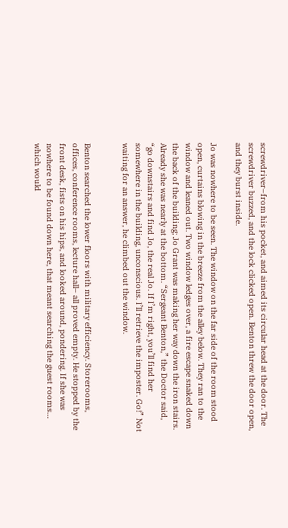screwdriver–from his pocket, and aimed its circular head at the door. The screwdriver buzzed, and the lock clicked open. Benton threw the door open, and they burst inside.

Jo was nowhere to be seen. The window on the far side of the room stood open, curtains blowing in the breeze from the alley below. They ran to the window and leaned out. Two window ledges over, a fire escape snaked down the back of the building; Jo Grant was making her way down the iron stairs. Already she was nearly at the bottom. “Sergeant Benton,” the Doctor said, “go downstairs and find Jo, the real Jo. If I’m right, you’ll find her somewhere in the building, unconscious. I’ll retrieve the imposter. Go!” Not waiting for an answer, he climbed out the window.


Benton searched the lower floors with military efficiency. Storerooms, offices, conference rooms, lecture hall– all proved empty. He stopped by the front desk, fists on his hips, and looked around, pondering. If she was nowhere to be found down here, that meant searching the guest rooms… which would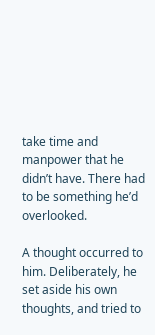take time and manpower that he didn’t have. There had to be something he’d overlooked.

A thought occurred to him. Deliberately, he set aside his own thoughts, and tried to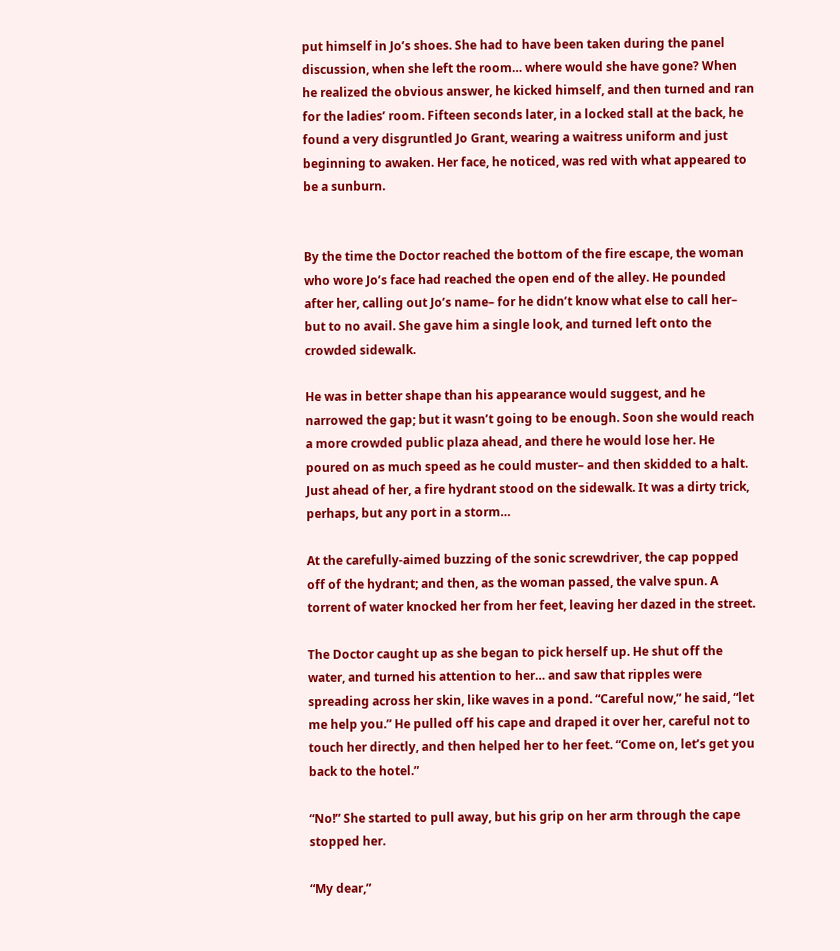put himself in Jo’s shoes. She had to have been taken during the panel discussion, when she left the room… where would she have gone? When he realized the obvious answer, he kicked himself, and then turned and ran for the ladies’ room. Fifteen seconds later, in a locked stall at the back, he found a very disgruntled Jo Grant, wearing a waitress uniform and just beginning to awaken. Her face, he noticed, was red with what appeared to be a sunburn.


By the time the Doctor reached the bottom of the fire escape, the woman who wore Jo’s face had reached the open end of the alley. He pounded after her, calling out Jo’s name– for he didn’t know what else to call her– but to no avail. She gave him a single look, and turned left onto the crowded sidewalk.

He was in better shape than his appearance would suggest, and he narrowed the gap; but it wasn’t going to be enough. Soon she would reach a more crowded public plaza ahead, and there he would lose her. He poured on as much speed as he could muster– and then skidded to a halt. Just ahead of her, a fire hydrant stood on the sidewalk. It was a dirty trick, perhaps, but any port in a storm…

At the carefully-aimed buzzing of the sonic screwdriver, the cap popped off of the hydrant; and then, as the woman passed, the valve spun. A torrent of water knocked her from her feet, leaving her dazed in the street.

The Doctor caught up as she began to pick herself up. He shut off the water, and turned his attention to her… and saw that ripples were spreading across her skin, like waves in a pond. “Careful now,” he said, “let me help you.” He pulled off his cape and draped it over her, careful not to touch her directly, and then helped her to her feet. “Come on, let’s get you back to the hotel.”

“No!” She started to pull away, but his grip on her arm through the cape stopped her.

“My dear,”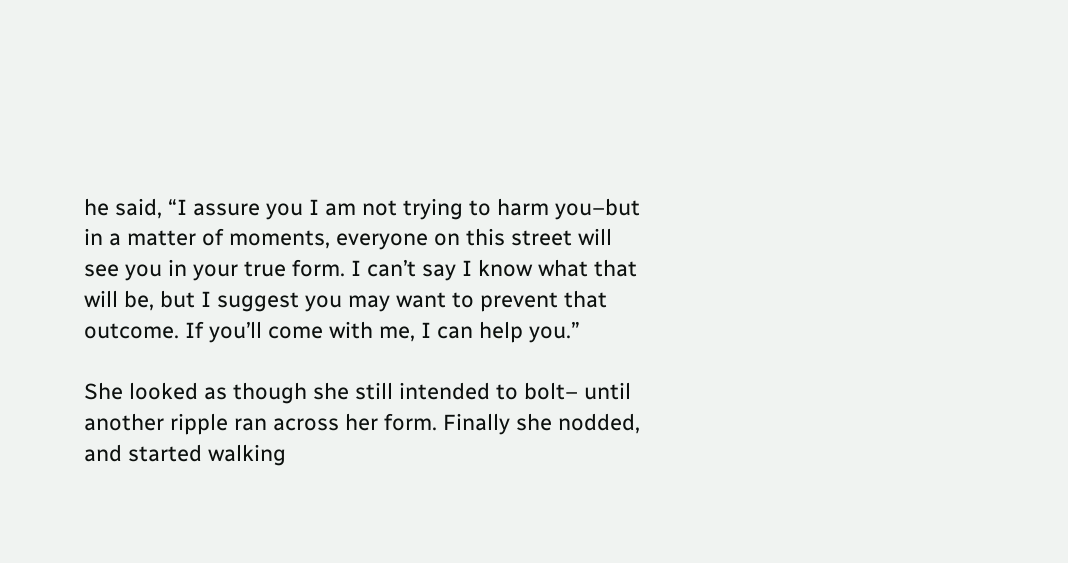he said, “I assure you I am not trying to harm you–but in a matter of moments, everyone on this street will see you in your true form. I can’t say I know what that will be, but I suggest you may want to prevent that outcome. If you’ll come with me, I can help you.”

She looked as though she still intended to bolt– until another ripple ran across her form. Finally she nodded, and started walking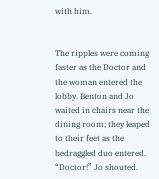with him.


The ripples were coming faster as the Doctor and the woman entered the lobby. Benton and Jo waited in chairs near the dining room; they leaped to their feet as the bedraggled duo entered. “Doctor!” Jo shouted.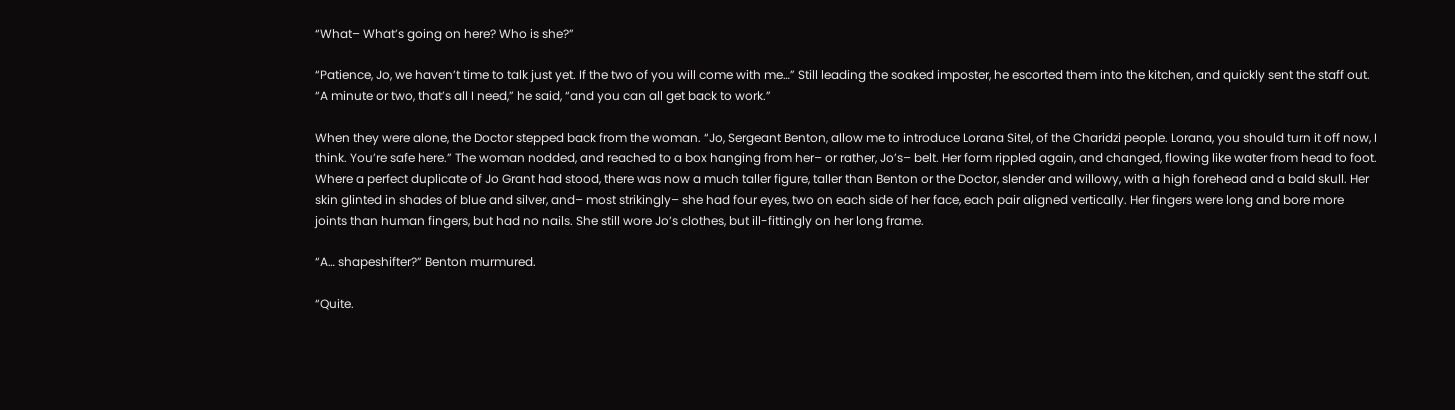“What– What’s going on here? Who is she?”

“Patience, Jo, we haven’t time to talk just yet. If the two of you will come with me…” Still leading the soaked imposter, he escorted them into the kitchen, and quickly sent the staff out. “A minute or two, that’s all I need,” he said, “and you can all get back to work.”

When they were alone, the Doctor stepped back from the woman. “Jo, Sergeant Benton, allow me to introduce Lorana Sitel, of the Charidzi people. Lorana, you should turn it off now, I think. You’re safe here.” The woman nodded, and reached to a box hanging from her– or rather, Jo’s– belt. Her form rippled again, and changed, flowing like water from head to foot. Where a perfect duplicate of Jo Grant had stood, there was now a much taller figure, taller than Benton or the Doctor, slender and willowy, with a high forehead and a bald skull. Her skin glinted in shades of blue and silver, and– most strikingly– she had four eyes, two on each side of her face, each pair aligned vertically. Her fingers were long and bore more joints than human fingers, but had no nails. She still wore Jo’s clothes, but ill-fittingly on her long frame.

“A… shapeshifter?” Benton murmured.

“Quite.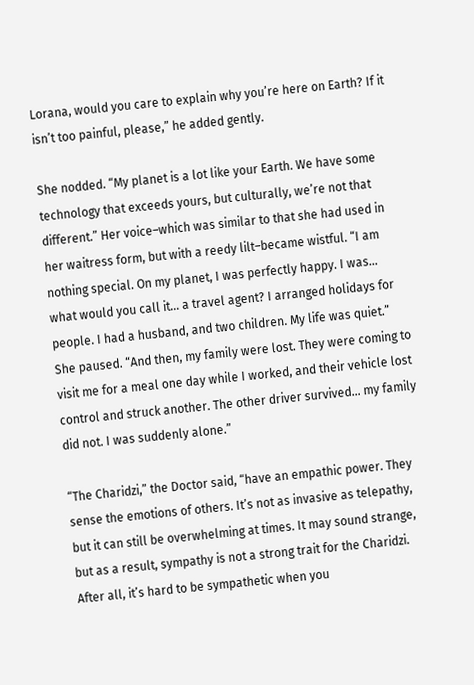Lorana, would you care to explain why you’re here on Earth? If it isn’t too painful, please,” he added gently.

She nodded. “My planet is a lot like your Earth. We have some technology that exceeds yours, but culturally, we’re not that different.” Her voice–which was similar to that she had used in her waitress form, but with a reedy lilt–became wistful. “I am nothing special. On my planet, I was perfectly happy. I was… what would you call it… a travel agent? I arranged holidays for people. I had a husband, and two children. My life was quiet.” She paused. “And then, my family were lost. They were coming to visit me for a meal one day while I worked, and their vehicle lost control and struck another. The other driver survived… my family did not. I was suddenly alone.”

“The Charidzi,” the Doctor said, “have an empathic power. They sense the emotions of others. It’s not as invasive as telepathy, but it can still be overwhelming at times. It may sound strange, but as a result, sympathy is not a strong trait for the Charidzi. After all, it’s hard to be sympathetic when you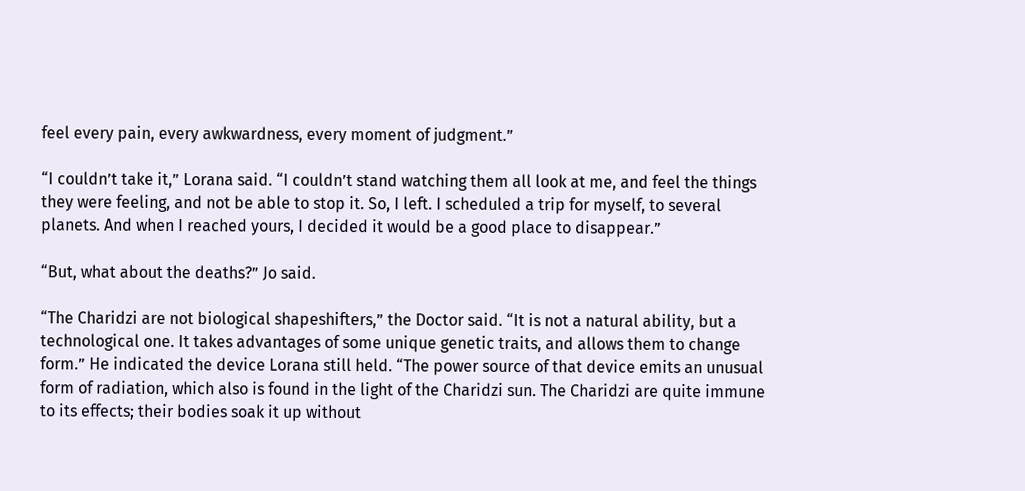feel every pain, every awkwardness, every moment of judgment.”

“I couldn’t take it,” Lorana said. “I couldn’t stand watching them all look at me, and feel the things they were feeling, and not be able to stop it. So, I left. I scheduled a trip for myself, to several planets. And when I reached yours, I decided it would be a good place to disappear.”

“But, what about the deaths?” Jo said.

“The Charidzi are not biological shapeshifters,” the Doctor said. “It is not a natural ability, but a technological one. It takes advantages of some unique genetic traits, and allows them to change form.” He indicated the device Lorana still held. “The power source of that device emits an unusual form of radiation, which also is found in the light of the Charidzi sun. The Charidzi are quite immune to its effects; their bodies soak it up without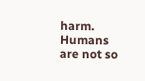harm. Humans are not so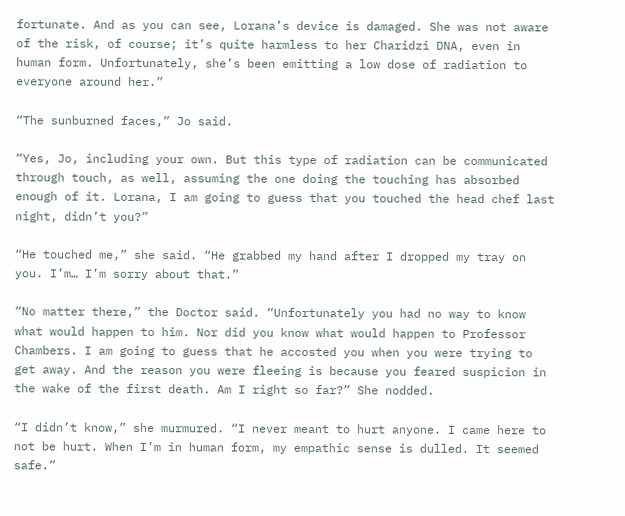fortunate. And as you can see, Lorana’s device is damaged. She was not aware of the risk, of course; it’s quite harmless to her Charidzi DNA, even in human form. Unfortunately, she’s been emitting a low dose of radiation to everyone around her.”

“The sunburned faces,” Jo said.

“Yes, Jo, including your own. But this type of radiation can be communicated through touch, as well, assuming the one doing the touching has absorbed enough of it. Lorana, I am going to guess that you touched the head chef last night, didn’t you?”

“He touched me,” she said. “He grabbed my hand after I dropped my tray on you. I’m… I’m sorry about that.”

“No matter there,” the Doctor said. “Unfortunately you had no way to know what would happen to him. Nor did you know what would happen to Professor Chambers. I am going to guess that he accosted you when you were trying to get away. And the reason you were fleeing is because you feared suspicion in the wake of the first death. Am I right so far?” She nodded.

“I didn’t know,” she murmured. “I never meant to hurt anyone. I came here to not be hurt. When I’m in human form, my empathic sense is dulled. It seemed safe.”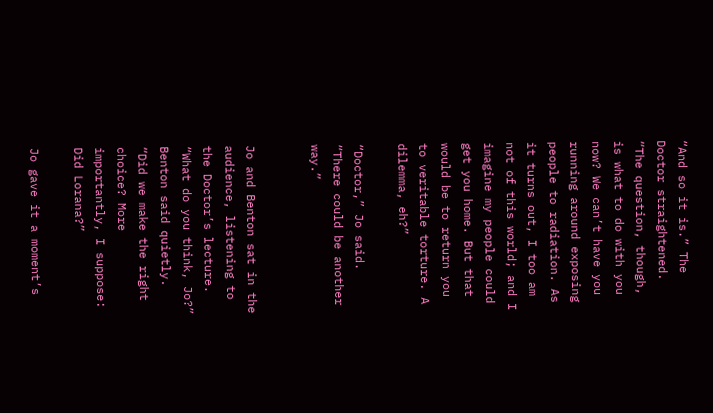“And so it is.” The Doctor straightened. “The question, though, is what to do with you now? We can’t have you running around exposing people to radiation. As it turns out, I too am not of this world; and I imagine my people could get you home. But that would be to return you to veritable torture. A dilemma, eh?”

“Doctor,” Jo said. “There could be another way.”


Jo and Benton sat in the audience, listening to the Doctor’s lecture. “What do you think, Jo?” Benton said quietly. “Did we make the right choice? More importantly, I suppose: Did Lorana?”

Jo gave it a moment’s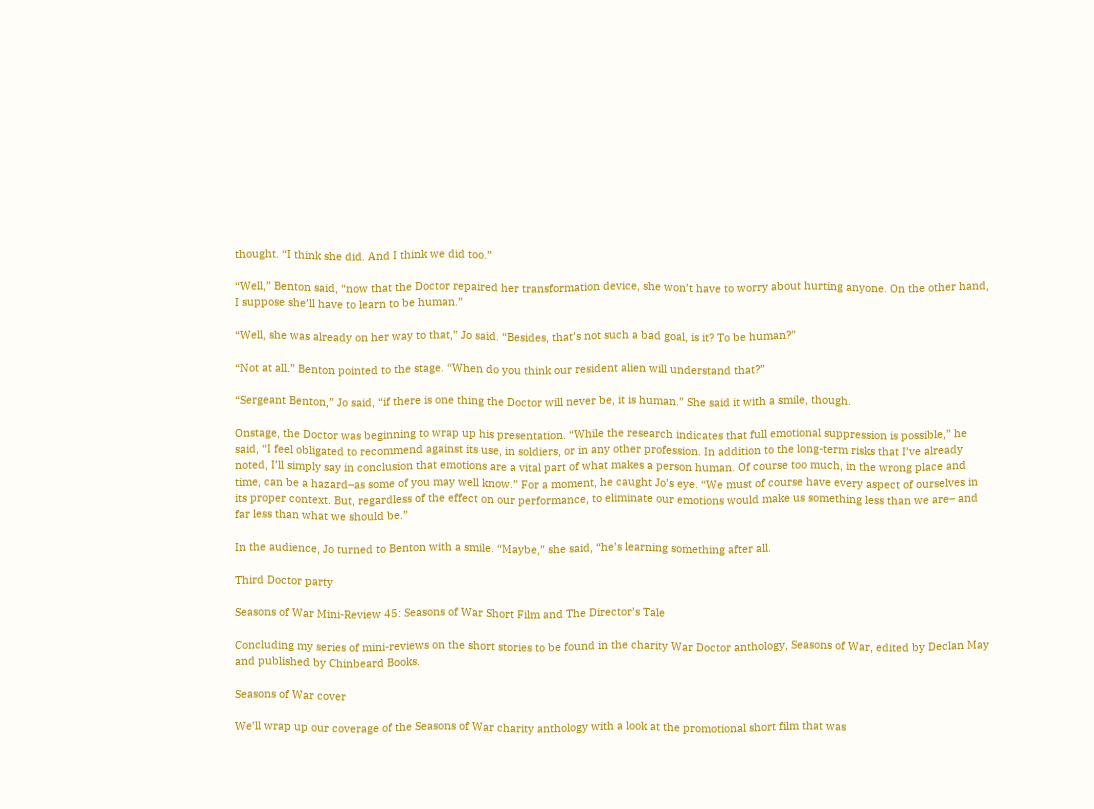thought. “I think she did. And I think we did too.”

“Well,” Benton said, “now that the Doctor repaired her transformation device, she won’t have to worry about hurting anyone. On the other hand, I suppose she’ll have to learn to be human.”

“Well, she was already on her way to that,” Jo said. “Besides, that’s not such a bad goal, is it? To be human?”

“Not at all.” Benton pointed to the stage. “When do you think our resident alien will understand that?”

“Sergeant Benton,” Jo said, “if there is one thing the Doctor will never be, it is human.” She said it with a smile, though.

Onstage, the Doctor was beginning to wrap up his presentation. “While the research indicates that full emotional suppression is possible,” he said, “I feel obligated to recommend against its use, in soldiers, or in any other profession. In addition to the long-term risks that I’ve already noted, I’ll simply say in conclusion that emotions are a vital part of what makes a person human. Of course too much, in the wrong place and time, can be a hazard–as some of you may well know.” For a moment, he caught Jo’s eye. “We must of course have every aspect of ourselves in its proper context. But, regardless of the effect on our performance, to eliminate our emotions would make us something less than we are– and far less than what we should be.”

In the audience, Jo turned to Benton with a smile. “Maybe,” she said, “he’s learning something after all.

Third Doctor party

Seasons of War Mini-Review 45: Seasons of War Short Film and The Director’s Tale

Concluding my series of mini-reviews on the short stories to be found in the charity War Doctor anthology, Seasons of War, edited by Declan May and published by Chinbeard Books.

Seasons of War cover

We’ll wrap up our coverage of the Seasons of War charity anthology with a look at the promotional short film that was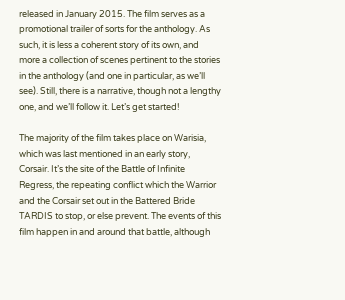released in January 2015. The film serves as a promotional trailer of sorts for the anthology. As such, it is less a coherent story of its own, and more a collection of scenes pertinent to the stories in the anthology (and one in particular, as we’ll see). Still, there is a narrative, though not a lengthy one, and we’ll follow it. Let’s get started!

The majority of the film takes place on Warisia, which was last mentioned in an early story, Corsair. It’s the site of the Battle of Infinite Regress, the repeating conflict which the Warrior and the Corsair set out in the Battered Bride TARDIS to stop, or else prevent. The events of this film happen in and around that battle, although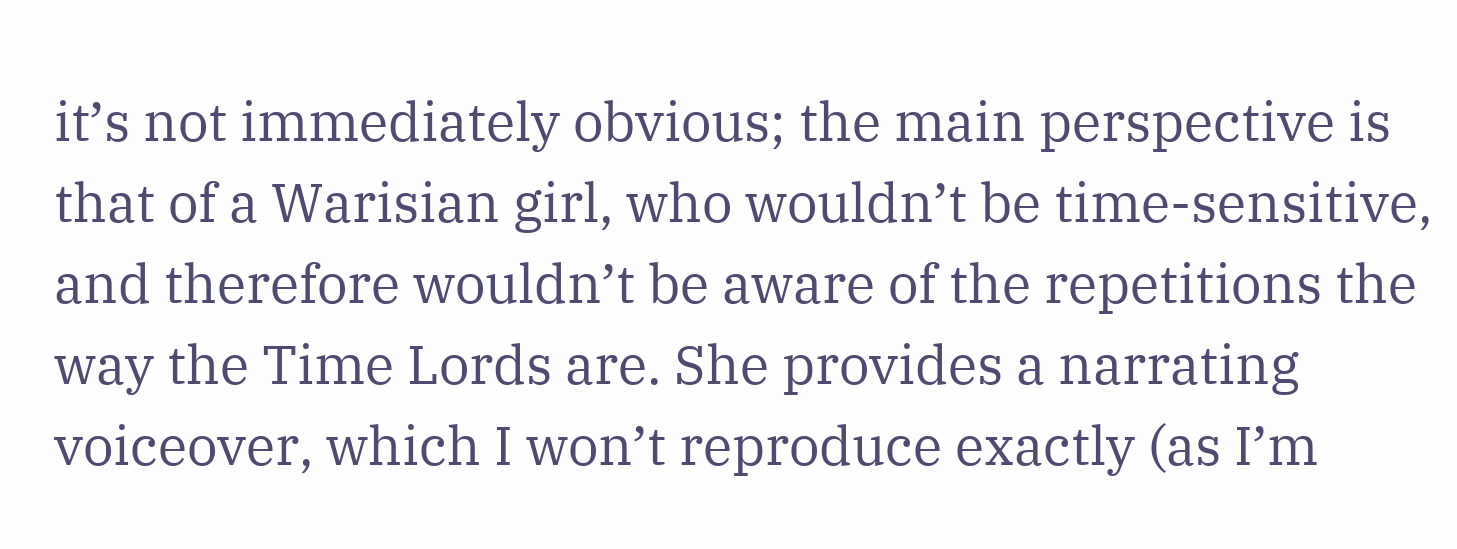it’s not immediately obvious; the main perspective is that of a Warisian girl, who wouldn’t be time-sensitive, and therefore wouldn’t be aware of the repetitions the way the Time Lords are. She provides a narrating voiceover, which I won’t reproduce exactly (as I’m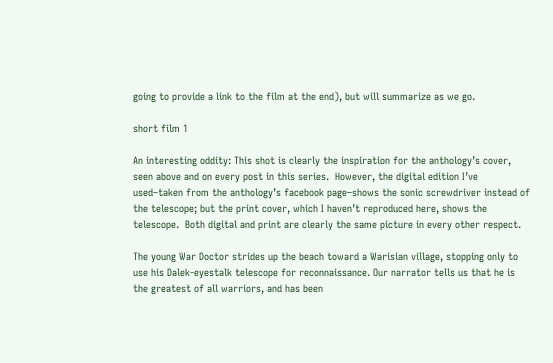going to provide a link to the film at the end), but will summarize as we go.

short film 1

An interesting oddity: This shot is clearly the inspiration for the anthology’s cover, seen above and on every post in this series.  However, the digital edition I’ve used–taken from the anthology’s facebook page–shows the sonic screwdriver instead of the telescope; but the print cover, which I haven’t reproduced here, shows the telescope.  Both digital and print are clearly the same picture in every other respect.

The young War Doctor strides up the beach toward a Warisian village, stopping only to use his Dalek-eyestalk telescope for reconnaissance. Our narrator tells us that he is the greatest of all warriors, and has been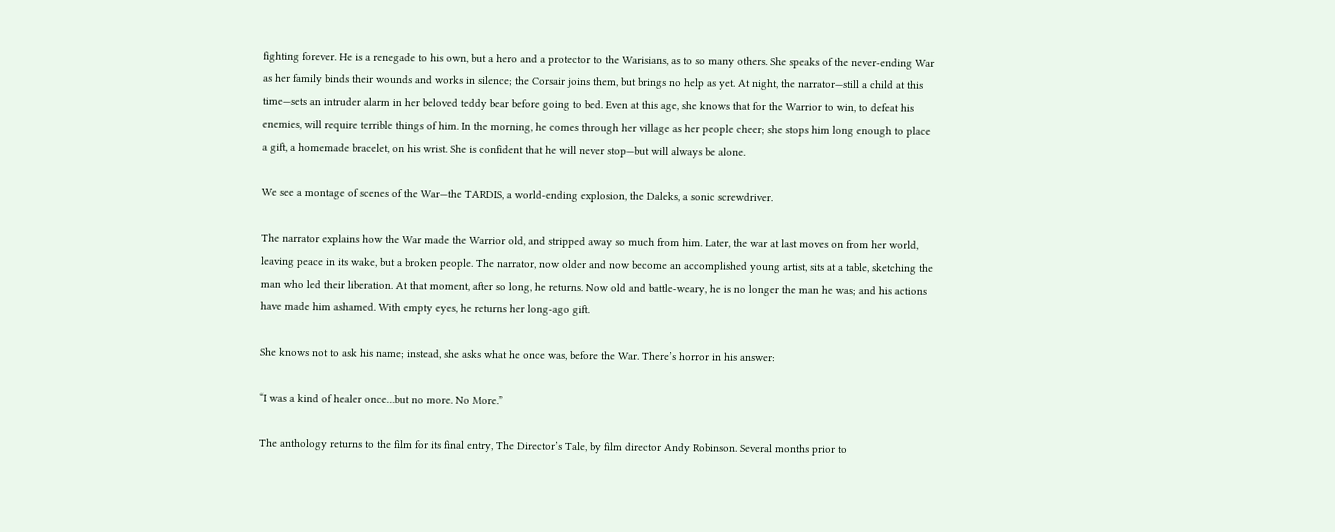fighting forever. He is a renegade to his own, but a hero and a protector to the Warisians, as to so many others. She speaks of the never-ending War as her family binds their wounds and works in silence; the Corsair joins them, but brings no help as yet. At night, the narrator—still a child at this time—sets an intruder alarm in her beloved teddy bear before going to bed. Even at this age, she knows that for the Warrior to win, to defeat his enemies, will require terrible things of him. In the morning, he comes through her village as her people cheer; she stops him long enough to place a gift, a homemade bracelet, on his wrist. She is confident that he will never stop—but will always be alone.

We see a montage of scenes of the War—the TARDIS, a world-ending explosion, the Daleks, a sonic screwdriver.

The narrator explains how the War made the Warrior old, and stripped away so much from him. Later, the war at last moves on from her world, leaving peace in its wake, but a broken people. The narrator, now older and now become an accomplished young artist, sits at a table, sketching the man who led their liberation. At that moment, after so long, he returns. Now old and battle-weary, he is no longer the man he was; and his actions have made him ashamed. With empty eyes, he returns her long-ago gift.

She knows not to ask his name; instead, she asks what he once was, before the War. There’s horror in his answer:

“I was a kind of healer once…but no more. No More.”

The anthology returns to the film for its final entry, The Director’s Tale, by film director Andy Robinson. Several months prior to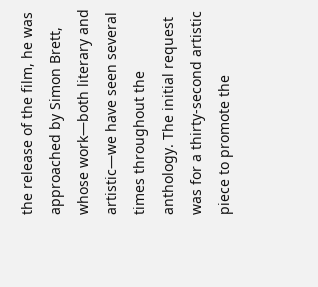the release of the film, he was approached by Simon Brett, whose work—both literary and artistic—we have seen several times throughout the anthology. The initial request was for a thirty-second artistic piece to promote the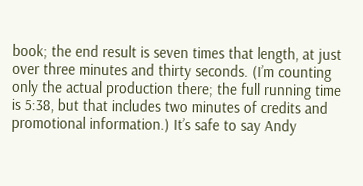book; the end result is seven times that length, at just over three minutes and thirty seconds. (I’m counting only the actual production there; the full running time is 5:38, but that includes two minutes of credits and promotional information.) It’s safe to say Andy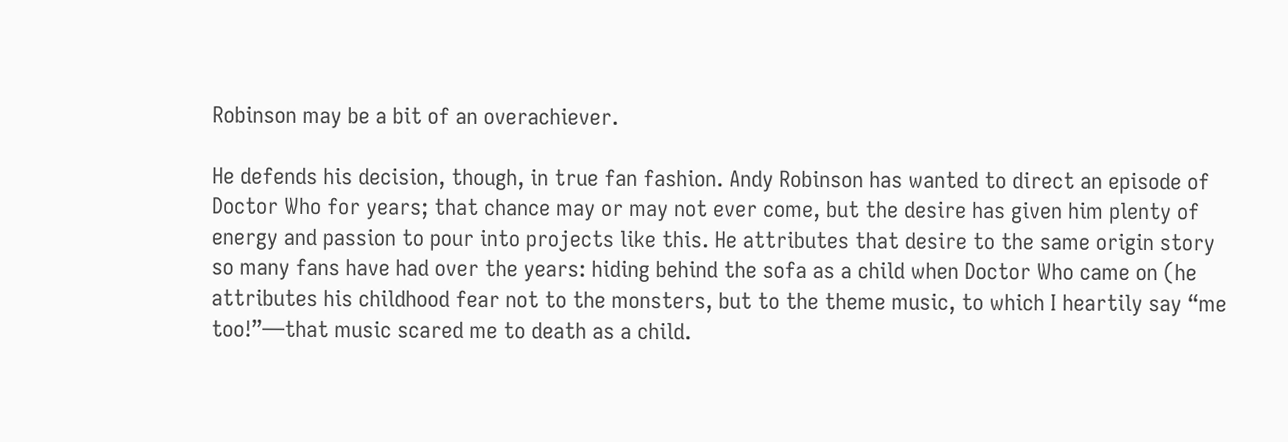Robinson may be a bit of an overachiever.

He defends his decision, though, in true fan fashion. Andy Robinson has wanted to direct an episode of Doctor Who for years; that chance may or may not ever come, but the desire has given him plenty of energy and passion to pour into projects like this. He attributes that desire to the same origin story so many fans have had over the years: hiding behind the sofa as a child when Doctor Who came on (he attributes his childhood fear not to the monsters, but to the theme music, to which I heartily say “me too!”—that music scared me to death as a child.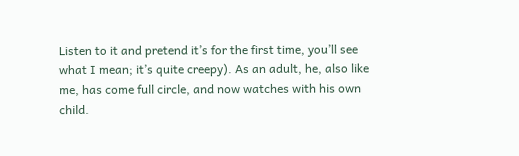Listen to it and pretend it’s for the first time, you’ll see what I mean; it’s quite creepy). As an adult, he, also like me, has come full circle, and now watches with his own child.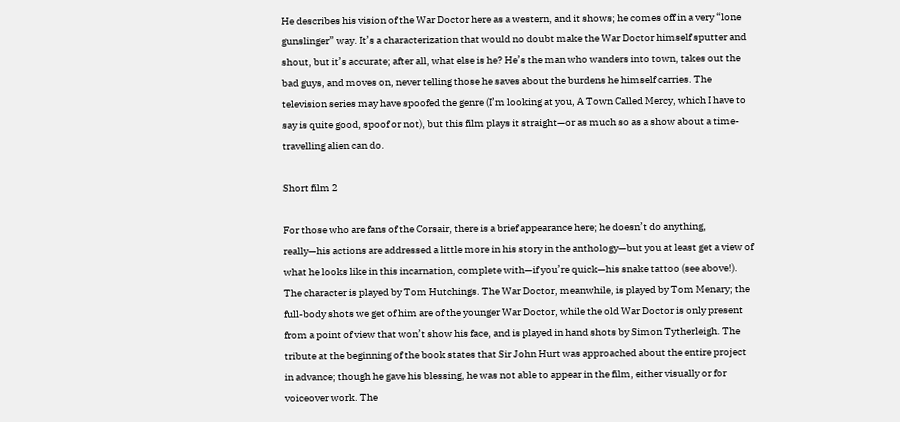He describes his vision of the War Doctor here as a western, and it shows; he comes off in a very “lone gunslinger” way. It’s a characterization that would no doubt make the War Doctor himself sputter and shout, but it’s accurate; after all, what else is he? He’s the man who wanders into town, takes out the bad guys, and moves on, never telling those he saves about the burdens he himself carries. The television series may have spoofed the genre (I’m looking at you, A Town Called Mercy, which I have to say is quite good, spoof or not), but this film plays it straight—or as much so as a show about a time-travelling alien can do.

Short film 2

For those who are fans of the Corsair, there is a brief appearance here; he doesn’t do anything, really—his actions are addressed a little more in his story in the anthology—but you at least get a view of what he looks like in this incarnation, complete with—if you’re quick—his snake tattoo (see above!). The character is played by Tom Hutchings. The War Doctor, meanwhile, is played by Tom Menary; the full-body shots we get of him are of the younger War Doctor, while the old War Doctor is only present from a point of view that won’t show his face, and is played in hand shots by Simon Tytherleigh. The tribute at the beginning of the book states that Sir John Hurt was approached about the entire project in advance; though he gave his blessing, he was not able to appear in the film, either visually or for voiceover work. The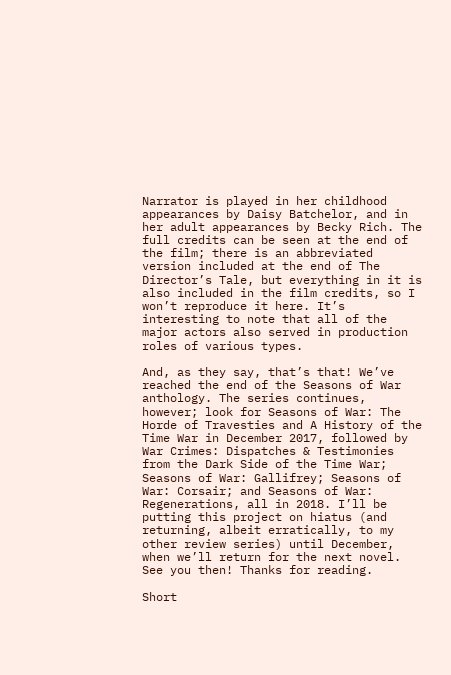Narrator is played in her childhood appearances by Daisy Batchelor, and in her adult appearances by Becky Rich. The full credits can be seen at the end of the film; there is an abbreviated version included at the end of The Director’s Tale, but everything in it is also included in the film credits, so I won’t reproduce it here. It’s interesting to note that all of the major actors also served in production roles of various types.

And, as they say, that’s that! We’ve reached the end of the Seasons of War anthology. The series continues, however; look for Seasons of War: The Horde of Travesties and A History of the Time War in December 2017, followed by War Crimes: Dispatches & Testimonies from the Dark Side of the Time War; Seasons of War: Gallifrey; Seasons of War: Corsair; and Seasons of War: Regenerations, all in 2018. I’ll be putting this project on hiatus (and returning, albeit erratically, to my other review series) until December, when we’ll return for the next novel. See you then! Thanks for reading.

Short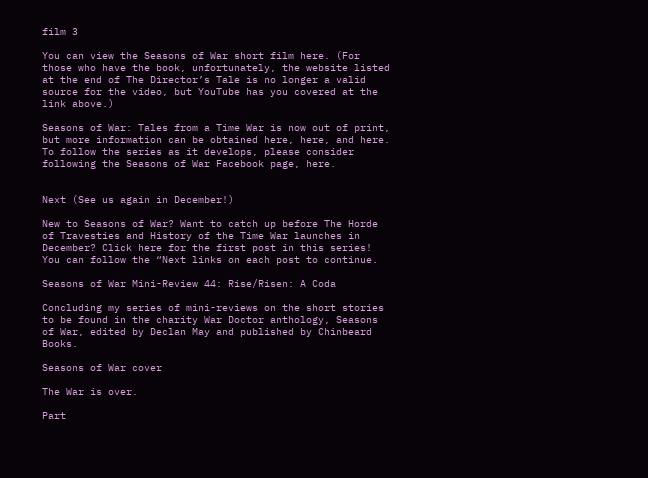film 3

You can view the Seasons of War short film here. (For those who have the book, unfortunately, the website listed at the end of The Director’s Tale is no longer a valid source for the video, but YouTube has you covered at the link above.)

Seasons of War: Tales from a Time War is now out of print, but more information can be obtained here, here, and here. To follow the series as it develops, please consider following the Seasons of War Facebook page, here.


Next (See us again in December!)

New to Seasons of War? Want to catch up before The Horde of Travesties and History of the Time War launches in December? Click here for the first post in this series! You can follow the “Next links on each post to continue.

Seasons of War Mini-Review 44: Rise/Risen: A Coda

Concluding my series of mini-reviews on the short stories to be found in the charity War Doctor anthology, Seasons of War, edited by Declan May and published by Chinbeard Books.

Seasons of War cover

The War is over.

Part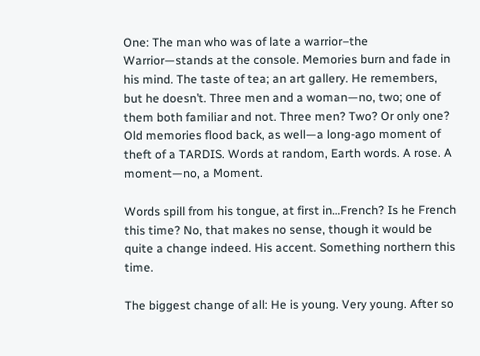One: The man who was of late a warrior–the Warrior—stands at the console. Memories burn and fade in his mind. The taste of tea; an art gallery. He remembers, but he doesn’t. Three men and a woman—no, two; one of them both familiar and not. Three men? Two? Or only one? Old memories flood back, as well—a long-ago moment of theft of a TARDIS. Words at random, Earth words. A rose. A moment—no, a Moment.

Words spill from his tongue, at first in…French? Is he French this time? No, that makes no sense, though it would be quite a change indeed. His accent. Something northern this time.

The biggest change of all: He is young. Very young. After so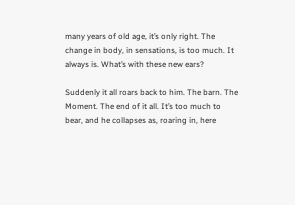many years of old age, it’s only right. The change in body, in sensations, is too much. It always is. What’s with these new ears?

Suddenly it all roars back to him. The barn. The Moment. The end of it all. It’s too much to bear, and he collapses as, roaring in, here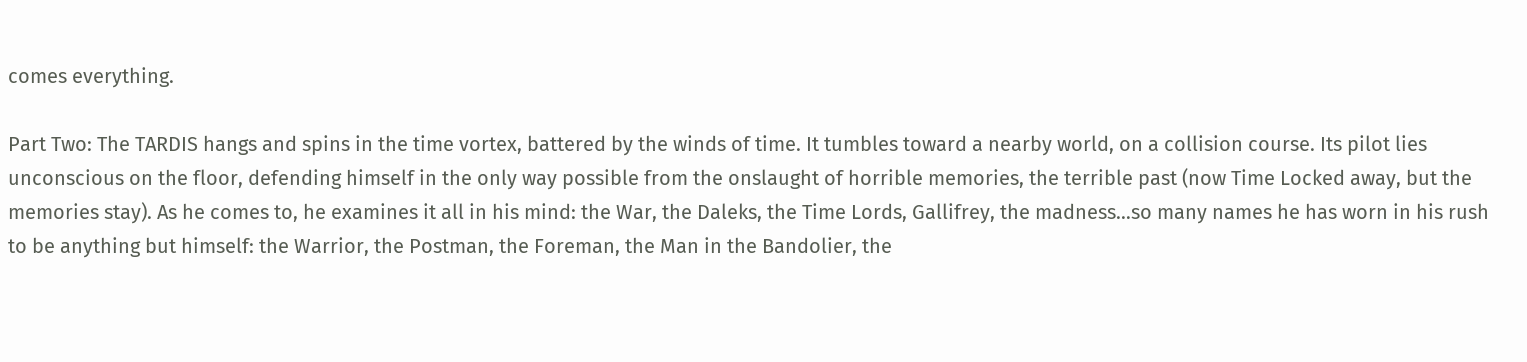comes everything.

Part Two: The TARDIS hangs and spins in the time vortex, battered by the winds of time. It tumbles toward a nearby world, on a collision course. Its pilot lies unconscious on the floor, defending himself in the only way possible from the onslaught of horrible memories, the terrible past (now Time Locked away, but the memories stay). As he comes to, he examines it all in his mind: the War, the Daleks, the Time Lords, Gallifrey, the madness…so many names he has worn in his rush to be anything but himself: the Warrior, the Postman, the Foreman, the Man in the Bandolier, the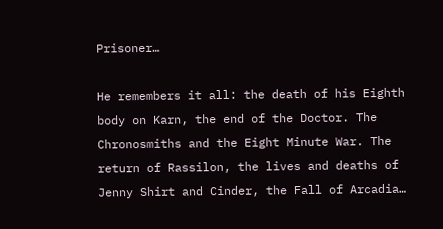Prisoner…

He remembers it all: the death of his Eighth body on Karn, the end of the Doctor. The Chronosmiths and the Eight Minute War. The return of Rassilon, the lives and deaths of Jenny Shirt and Cinder, the Fall of Arcadia…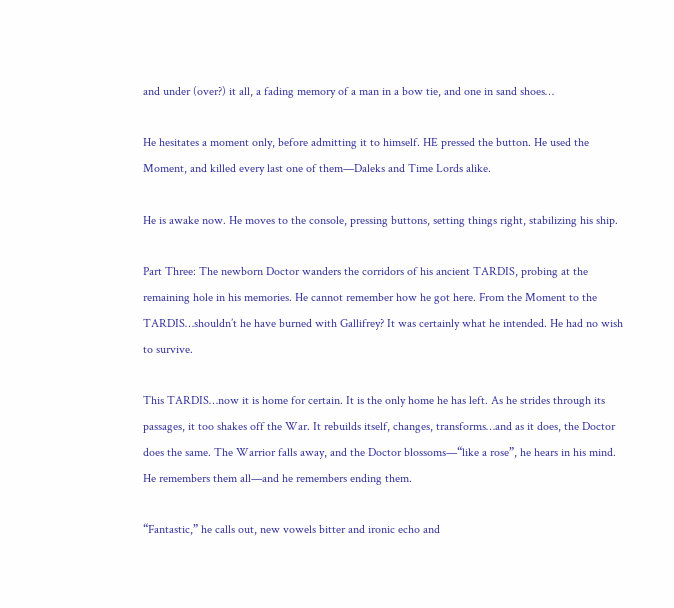and under (over?) it all, a fading memory of a man in a bow tie, and one in sand shoes…

He hesitates a moment only, before admitting it to himself. HE pressed the button. He used the Moment, and killed every last one of them—Daleks and Time Lords alike.

He is awake now. He moves to the console, pressing buttons, setting things right, stabilizing his ship.

Part Three: The newborn Doctor wanders the corridors of his ancient TARDIS, probing at the remaining hole in his memories. He cannot remember how he got here. From the Moment to the TARDIS…shouldn’t he have burned with Gallifrey? It was certainly what he intended. He had no wish to survive.

This TARDIS…now it is home for certain. It is the only home he has left. As he strides through its passages, it too shakes off the War. It rebuilds itself, changes, transforms…and as it does, the Doctor does the same. The Warrior falls away, and the Doctor blossoms—“like a rose”, he hears in his mind. He remembers them all—and he remembers ending them.

“Fantastic,” he calls out, new vowels bitter and ironic echo and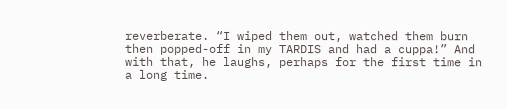reverberate. “I wiped them out, watched them burn then popped-off in my TARDIS and had a cuppa!” And with that, he laughs, perhaps for the first time in a long time.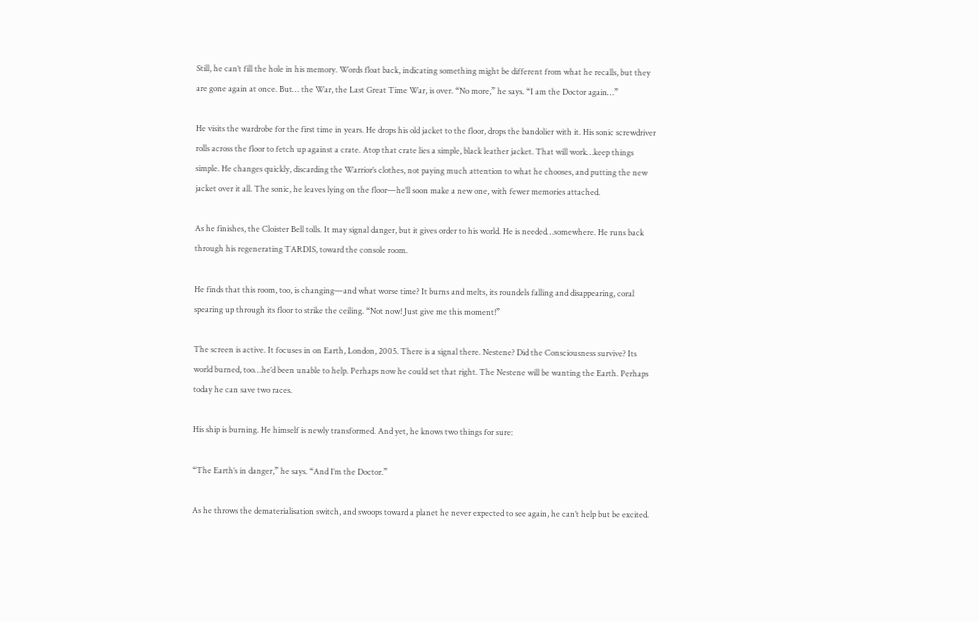Still, he can’t fill the hole in his memory. Words float back, indicating something might be different from what he recalls, but they are gone again at once. But… the War, the Last Great Time War, is over. “No more,” he says. “I am the Doctor again…”

He visits the wardrobe for the first time in years. He drops his old jacket to the floor, drops the bandolier with it. His sonic screwdriver rolls across the floor to fetch up against a crate. Atop that crate lies a simple, black leather jacket. That will work…keep things simple. He changes quickly, discarding the Warrior’s clothes, not paying much attention to what he chooses, and putting the new jacket over it all. The sonic, he leaves lying on the floor—he’ll soon make a new one, with fewer memories attached.

As he finishes, the Cloister Bell tolls. It may signal danger, but it gives order to his world. He is needed…somewhere. He runs back through his regenerating TARDIS, toward the console room.

He finds that this room, too, is changing—and what worse time? It burns and melts, its roundels falling and disappearing, coral spearing up through its floor to strike the ceiling. “Not now! Just give me this moment!”

The screen is active. It focuses in on Earth, London, 2005. There is a signal there. Nestene? Did the Consciousness survive? Its world burned, too…he’d been unable to help. Perhaps now he could set that right. The Nestene will be wanting the Earth. Perhaps today he can save two races.

His ship is burning. He himself is newly transformed. And yet, he knows two things for sure:

“The Earth’s in danger,” he says. “And I’m the Doctor.”

As he throws the dematerialisation switch, and swoops toward a planet he never expected to see again, he can’t help but be excited.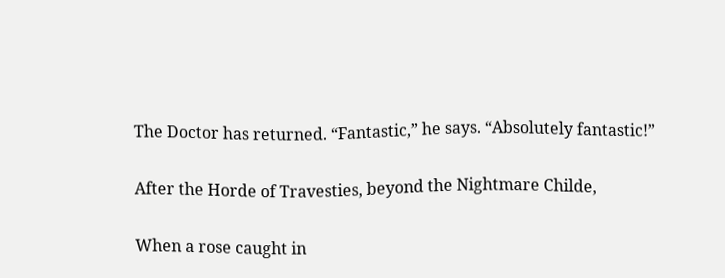The Doctor has returned. “Fantastic,” he says. “Absolutely fantastic!”

After the Horde of Travesties, beyond the Nightmare Childe,

When a rose caught in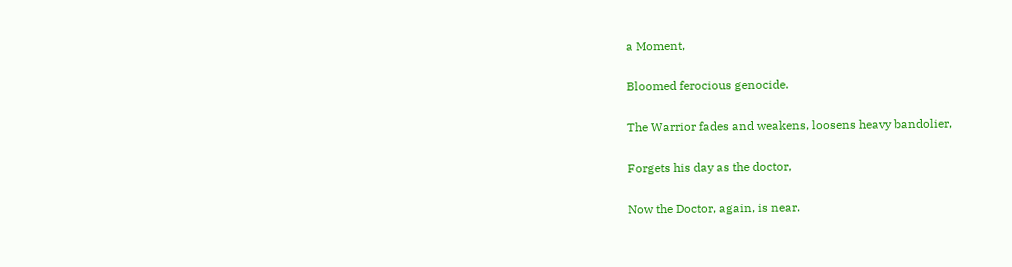a Moment,

Bloomed ferocious genocide.

The Warrior fades and weakens, loosens heavy bandolier,

Forgets his day as the doctor,

Now the Doctor, again, is near.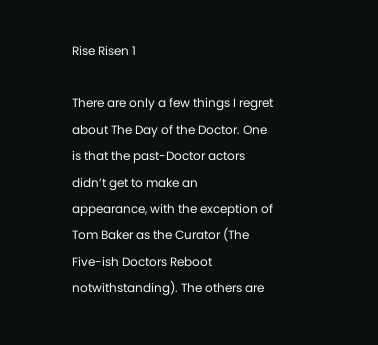Rise Risen 1

There are only a few things I regret about The Day of the Doctor. One is that the past-Doctor actors didn’t get to make an appearance, with the exception of Tom Baker as the Curator (The Five-ish Doctors Reboot notwithstanding). The others are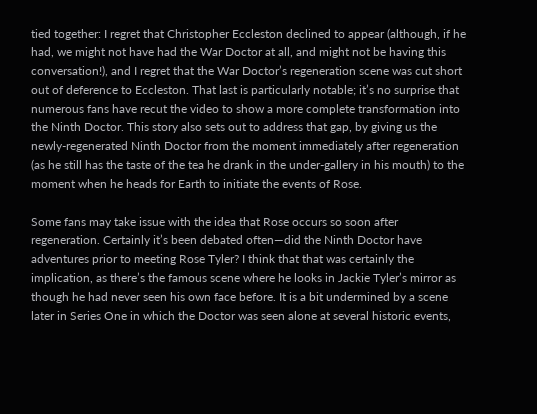tied together: I regret that Christopher Eccleston declined to appear (although, if he had, we might not have had the War Doctor at all, and might not be having this conversation!), and I regret that the War Doctor’s regeneration scene was cut short out of deference to Eccleston. That last is particularly notable; it’s no surprise that numerous fans have recut the video to show a more complete transformation into the Ninth Doctor. This story also sets out to address that gap, by giving us the newly-regenerated Ninth Doctor from the moment immediately after regeneration (as he still has the taste of the tea he drank in the under-gallery in his mouth) to the moment when he heads for Earth to initiate the events of Rose.

Some fans may take issue with the idea that Rose occurs so soon after regeneration. Certainly it’s been debated often—did the Ninth Doctor have adventures prior to meeting Rose Tyler? I think that that was certainly the implication, as there’s the famous scene where he looks in Jackie Tyler’s mirror as though he had never seen his own face before. It is a bit undermined by a scene later in Series One in which the Doctor was seen alone at several historic events,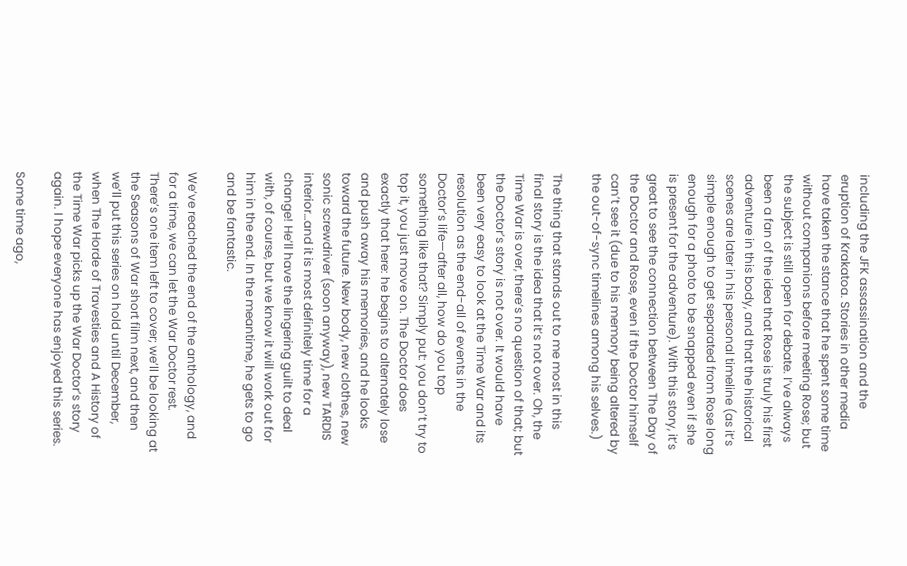including the JFK assassination and the eruption of Krakatoa. Stories in other media have taken the stance that he spent some time without companions before meeting Rose; but the subject is still open for debate. I’ve always been a fan of the idea that Rose is truly his first adventure in this body, and that the historical scenes are later in his personal timeline (as it’s simple enough to get separated from Rose long enough for a photo to be snapped even if she is present for the adventure). With this story, it’s great to see the connection between The Day of the Doctor and Rose, even if the Doctor himself can’t see it (due to his memory being altered by the out-of-sync timelines among his selves.)

The thing that stands out to me most in this final story is the idea that it’s not over. Oh, the Time War is over, there’s no question of that; but the Doctor’s story is not over. It would have been very easy to look at the Time War and its resolution as the end-all of events in the Doctor’s life—after all, how do you top something like that? Simply put: you don’t try to top it, you just move on. The Doctor does exactly that here: he begins to alternately lose and push away his memories, and he looks toward the future. New body, new clothes, new sonic screwdriver (soon anyway), new TARDIS interior…and it is most definitely time for a change! He’ll have the lingering guilt to deal with, of course, but we know it will work out for him in the end. In the meantime, he gets to go and be fantastic.

We’ve reached the end of the anthology, and for a time, we can let the War Doctor rest. There’s one item left to cover; we’ll be looking at the Seasons of War short film next, and then we’ll put this series on hold until December, when The Horde of Travesties and A History of the Time War picks up the War Doctor’s story again. I hope everyone has enjoyed this series.

Some time ago,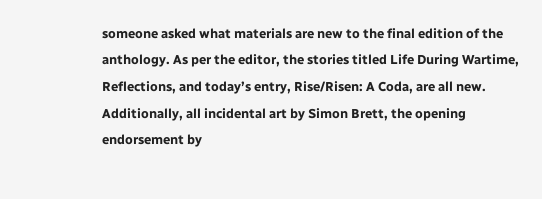someone asked what materials are new to the final edition of the anthology. As per the editor, the stories titled Life During Wartime, Reflections, and today’s entry, Rise/Risen: A Coda, are all new. Additionally, all incidental art by Simon Brett, the opening endorsement by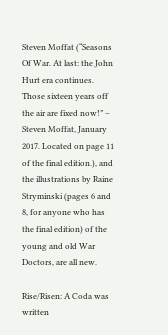Steven Moffat (“Seasons Of War. At last: the John Hurt era continues. Those sixteen years off the air are fixed now!” – Steven Moffat, January 2017. Located on page 11 of the final edition.), and the illustrations by Raine Stryminski (pages 6 and 8, for anyone who has the final edition) of the young and old War Doctors, are all new.

Rise/Risen: A Coda was written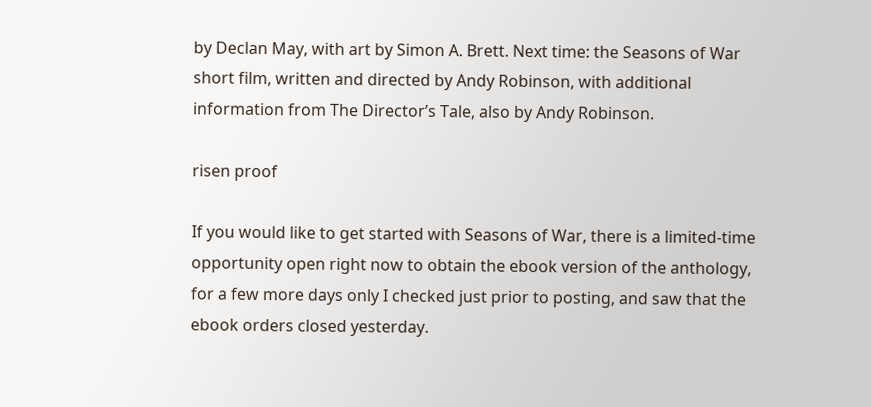by Declan May, with art by Simon A. Brett. Next time: the Seasons of War short film, written and directed by Andy Robinson, with additional information from The Director’s Tale, also by Andy Robinson.

risen proof

If you would like to get started with Seasons of War, there is a limited-time opportunity open right now to obtain the ebook version of the anthology, for a few more days only I checked just prior to posting, and saw that the ebook orders closed yesterday.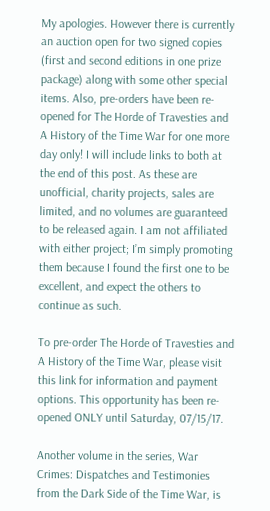My apologies. However there is currently an auction open for two signed copies (first and second editions in one prize package) along with some other special items. Also, pre-orders have been re-opened for The Horde of Travesties and A History of the Time War for one more day only! I will include links to both at the end of this post. As these are unofficial, charity projects, sales are limited, and no volumes are guaranteed to be released again. I am not affiliated with either project; I’m simply promoting them because I found the first one to be excellent, and expect the others to continue as such.

To pre-order The Horde of Travesties and A History of the Time War, please visit this link for information and payment options. This opportunity has been re-opened ONLY until Saturday, 07/15/17.

Another volume in the series, War Crimes: Dispatches and Testimonies from the Dark Side of the Time War, is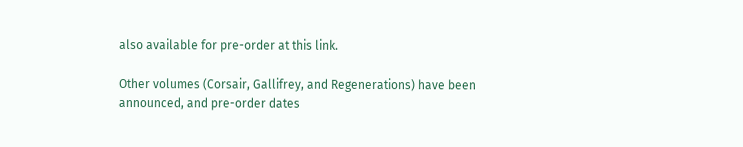also available for pre-order at this link.

Other volumes (Corsair, Gallifrey, and Regenerations) have been announced, and pre-order dates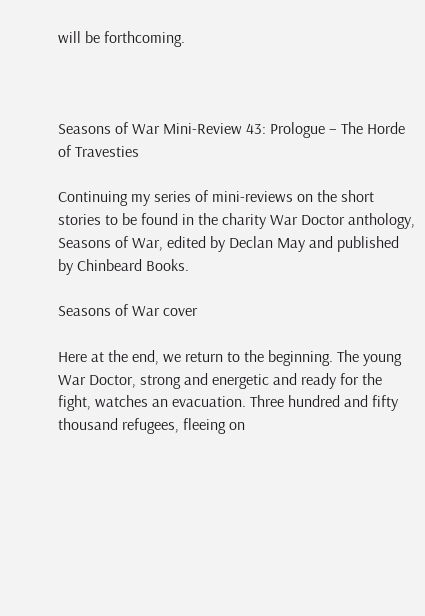will be forthcoming.



Seasons of War Mini-Review 43: Prologue – The Horde of Travesties

Continuing my series of mini-reviews on the short stories to be found in the charity War Doctor anthology, Seasons of War, edited by Declan May and published by Chinbeard Books.

Seasons of War cover

Here at the end, we return to the beginning. The young War Doctor, strong and energetic and ready for the fight, watches an evacuation. Three hundred and fifty thousand refugees, fleeing on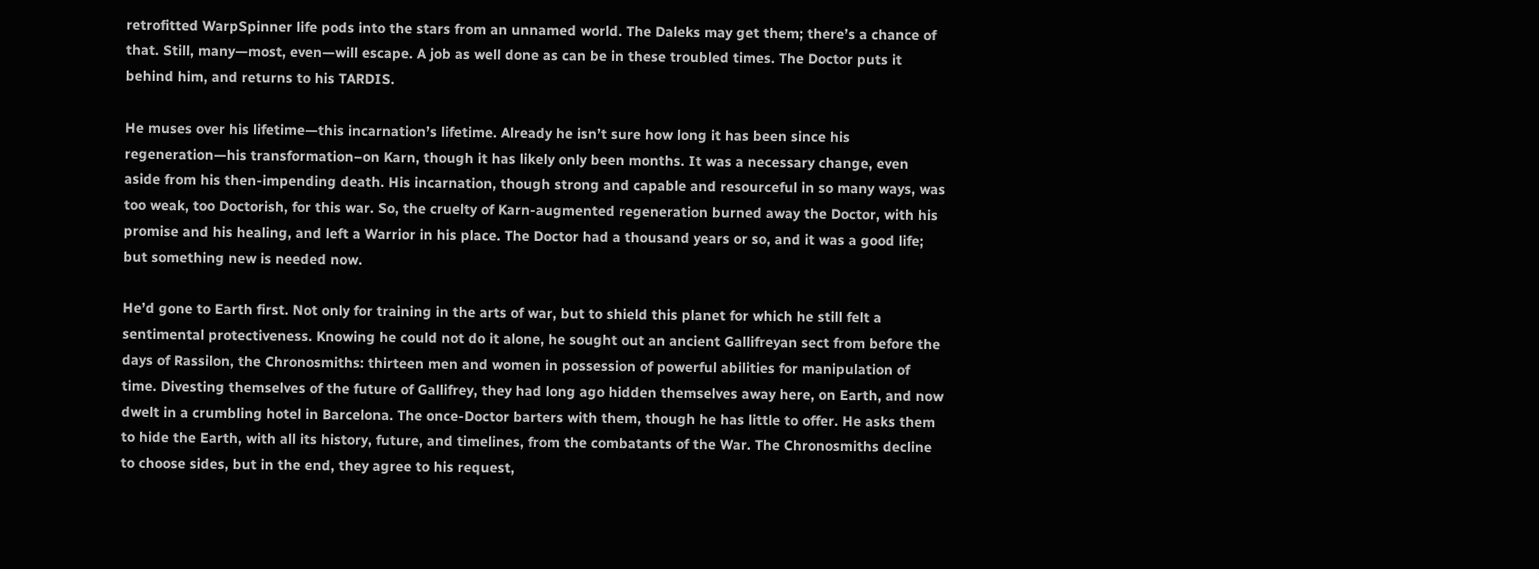retrofitted WarpSpinner life pods into the stars from an unnamed world. The Daleks may get them; there’s a chance of that. Still, many—most, even—will escape. A job as well done as can be in these troubled times. The Doctor puts it behind him, and returns to his TARDIS.

He muses over his lifetime—this incarnation’s lifetime. Already he isn’t sure how long it has been since his regeneration—his transformation–on Karn, though it has likely only been months. It was a necessary change, even aside from his then-impending death. His incarnation, though strong and capable and resourceful in so many ways, was too weak, too Doctorish, for this war. So, the cruelty of Karn-augmented regeneration burned away the Doctor, with his promise and his healing, and left a Warrior in his place. The Doctor had a thousand years or so, and it was a good life; but something new is needed now.

He’d gone to Earth first. Not only for training in the arts of war, but to shield this planet for which he still felt a sentimental protectiveness. Knowing he could not do it alone, he sought out an ancient Gallifreyan sect from before the days of Rassilon, the Chronosmiths: thirteen men and women in possession of powerful abilities for manipulation of time. Divesting themselves of the future of Gallifrey, they had long ago hidden themselves away here, on Earth, and now dwelt in a crumbling hotel in Barcelona. The once-Doctor barters with them, though he has little to offer. He asks them to hide the Earth, with all its history, future, and timelines, from the combatants of the War. The Chronosmiths decline to choose sides, but in the end, they agree to his request,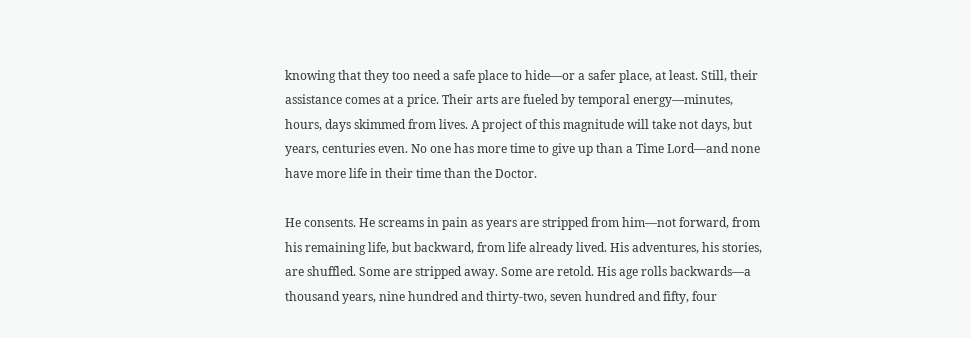knowing that they too need a safe place to hide—or a safer place, at least. Still, their assistance comes at a price. Their arts are fueled by temporal energy—minutes, hours, days skimmed from lives. A project of this magnitude will take not days, but years, centuries even. No one has more time to give up than a Time Lord—and none have more life in their time than the Doctor.

He consents. He screams in pain as years are stripped from him—not forward, from his remaining life, but backward, from life already lived. His adventures, his stories, are shuffled. Some are stripped away. Some are retold. His age rolls backwards—a thousand years, nine hundred and thirty-two, seven hundred and fifty, four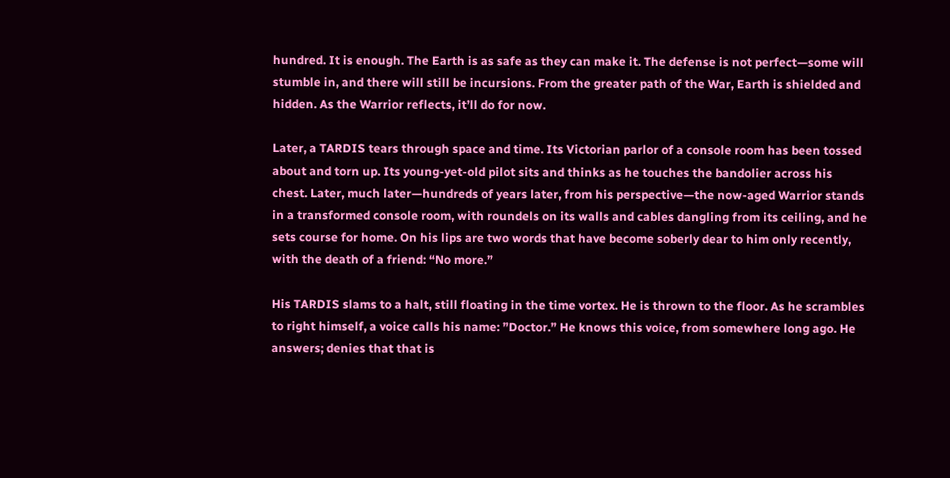hundred. It is enough. The Earth is as safe as they can make it. The defense is not perfect—some will stumble in, and there will still be incursions. From the greater path of the War, Earth is shielded and hidden. As the Warrior reflects, it’ll do for now.

Later, a TARDIS tears through space and time. Its Victorian parlor of a console room has been tossed about and torn up. Its young-yet-old pilot sits and thinks as he touches the bandolier across his chest. Later, much later—hundreds of years later, from his perspective—the now-aged Warrior stands in a transformed console room, with roundels on its walls and cables dangling from its ceiling, and he sets course for home. On his lips are two words that have become soberly dear to him only recently, with the death of a friend: “No more.”

His TARDIS slams to a halt, still floating in the time vortex. He is thrown to the floor. As he scrambles to right himself, a voice calls his name: ”Doctor.” He knows this voice, from somewhere long ago. He answers; denies that that is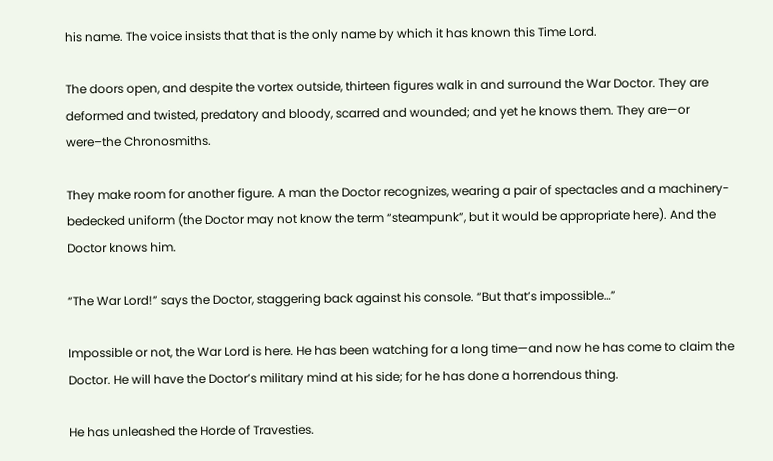his name. The voice insists that that is the only name by which it has known this Time Lord.

The doors open, and despite the vortex outside, thirteen figures walk in and surround the War Doctor. They are deformed and twisted, predatory and bloody, scarred and wounded; and yet he knows them. They are—or were–the Chronosmiths.

They make room for another figure. A man the Doctor recognizes, wearing a pair of spectacles and a machinery-bedecked uniform (the Doctor may not know the term “steampunk”, but it would be appropriate here). And the Doctor knows him.

“The War Lord!” says the Doctor, staggering back against his console. “But that’s impossible…”

Impossible or not, the War Lord is here. He has been watching for a long time—and now he has come to claim the Doctor. He will have the Doctor’s military mind at his side; for he has done a horrendous thing.

He has unleashed the Horde of Travesties.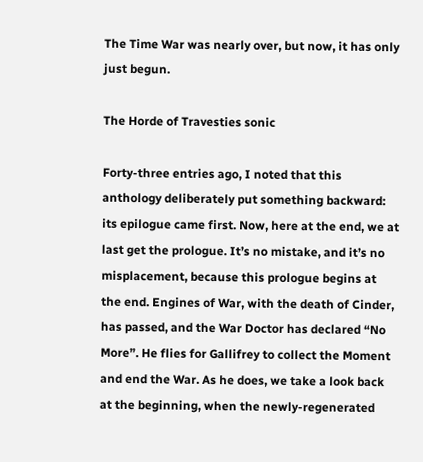The Time War was nearly over, but now, it has only just begun.

The Horde of Travesties sonic

Forty-three entries ago, I noted that this anthology deliberately put something backward: its epilogue came first. Now, here at the end, we at last get the prologue. It’s no mistake, and it’s no misplacement, because this prologue begins at the end. Engines of War, with the death of Cinder, has passed, and the War Doctor has declared “No More”. He flies for Gallifrey to collect the Moment and end the War. As he does, we take a look back at the beginning, when the newly-regenerated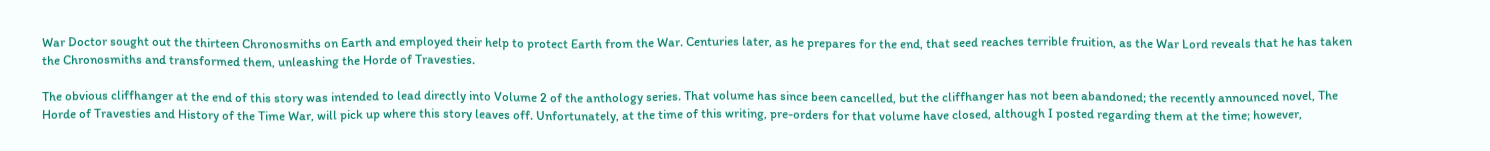War Doctor sought out the thirteen Chronosmiths on Earth and employed their help to protect Earth from the War. Centuries later, as he prepares for the end, that seed reaches terrible fruition, as the War Lord reveals that he has taken the Chronosmiths and transformed them, unleashing the Horde of Travesties.

The obvious cliffhanger at the end of this story was intended to lead directly into Volume 2 of the anthology series. That volume has since been cancelled, but the cliffhanger has not been abandoned; the recently announced novel, The Horde of Travesties and History of the Time War, will pick up where this story leaves off. Unfortunately, at the time of this writing, pre-orders for that volume have closed, although I posted regarding them at the time; however,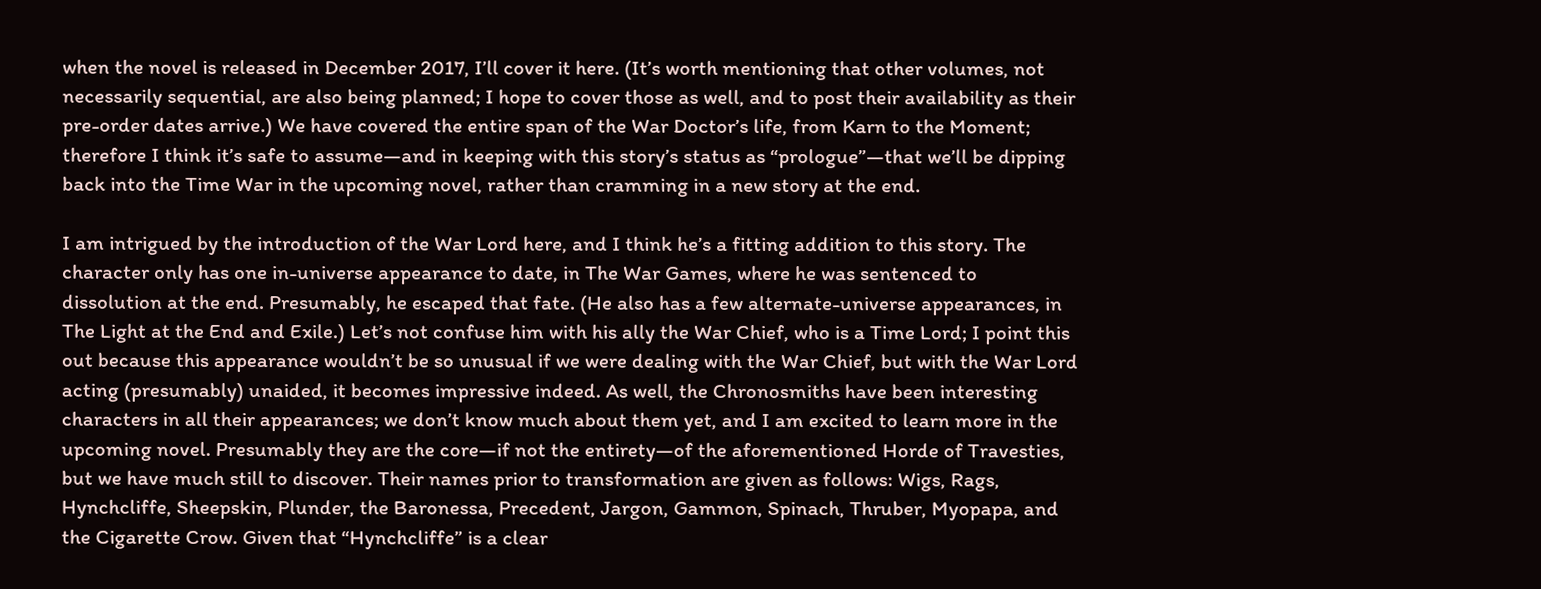when the novel is released in December 2017, I’ll cover it here. (It’s worth mentioning that other volumes, not necessarily sequential, are also being planned; I hope to cover those as well, and to post their availability as their pre-order dates arrive.) We have covered the entire span of the War Doctor’s life, from Karn to the Moment; therefore I think it’s safe to assume—and in keeping with this story’s status as “prologue”—that we’ll be dipping back into the Time War in the upcoming novel, rather than cramming in a new story at the end.

I am intrigued by the introduction of the War Lord here, and I think he’s a fitting addition to this story. The character only has one in-universe appearance to date, in The War Games, where he was sentenced to dissolution at the end. Presumably, he escaped that fate. (He also has a few alternate-universe appearances, in The Light at the End and Exile.) Let’s not confuse him with his ally the War Chief, who is a Time Lord; I point this out because this appearance wouldn’t be so unusual if we were dealing with the War Chief, but with the War Lord acting (presumably) unaided, it becomes impressive indeed. As well, the Chronosmiths have been interesting characters in all their appearances; we don’t know much about them yet, and I am excited to learn more in the upcoming novel. Presumably they are the core—if not the entirety—of the aforementioned Horde of Travesties, but we have much still to discover. Their names prior to transformation are given as follows: Wigs, Rags, Hynchcliffe, Sheepskin, Plunder, the Baronessa, Precedent, Jargon, Gammon, Spinach, Thruber, Myopapa, and the Cigarette Crow. Given that “Hynchcliffe” is a clear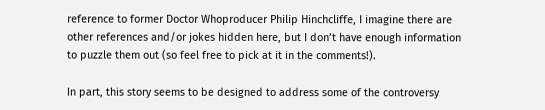reference to former Doctor Whoproducer Philip Hinchcliffe, I imagine there are other references and/or jokes hidden here, but I don’t have enough information to puzzle them out (so feel free to pick at it in the comments!).

In part, this story seems to be designed to address some of the controversy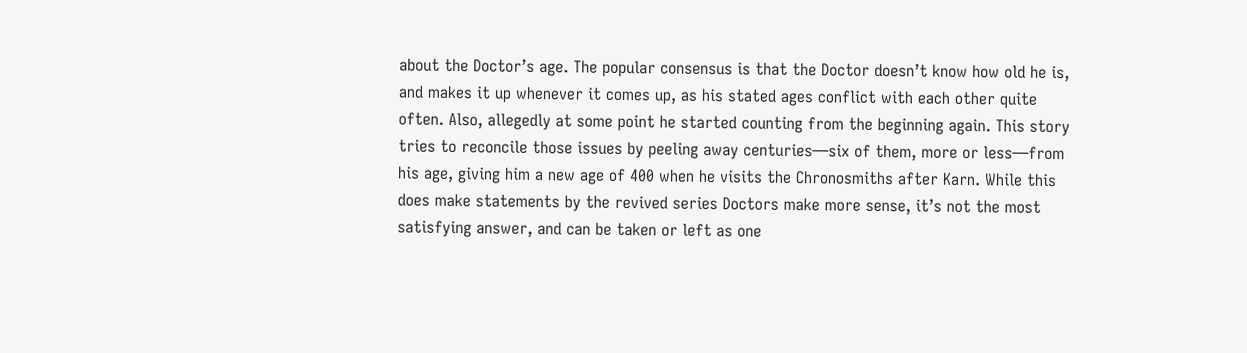about the Doctor’s age. The popular consensus is that the Doctor doesn’t know how old he is, and makes it up whenever it comes up, as his stated ages conflict with each other quite often. Also, allegedly at some point he started counting from the beginning again. This story tries to reconcile those issues by peeling away centuries—six of them, more or less—from his age, giving him a new age of 400 when he visits the Chronosmiths after Karn. While this does make statements by the revived series Doctors make more sense, it’s not the most satisfying answer, and can be taken or left as one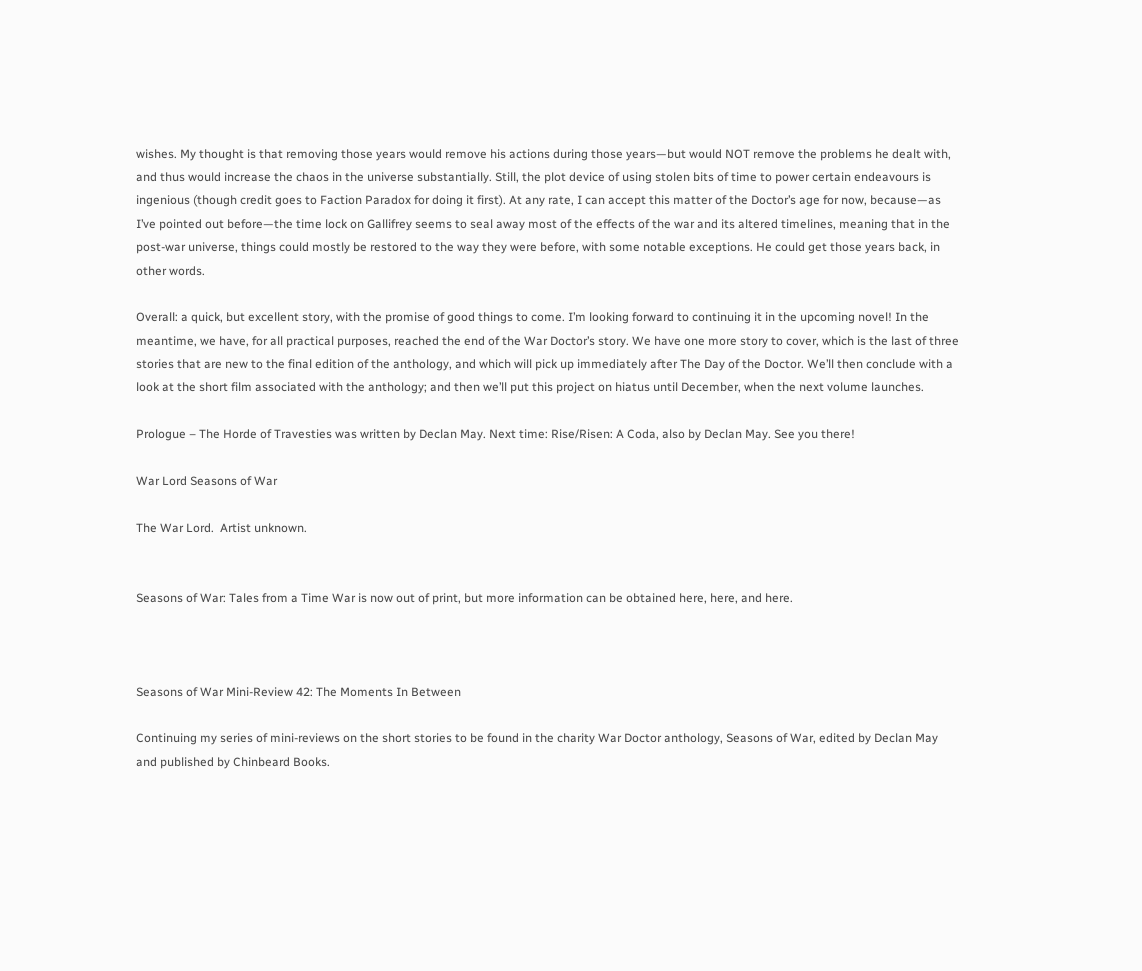wishes. My thought is that removing those years would remove his actions during those years—but would NOT remove the problems he dealt with, and thus would increase the chaos in the universe substantially. Still, the plot device of using stolen bits of time to power certain endeavours is ingenious (though credit goes to Faction Paradox for doing it first). At any rate, I can accept this matter of the Doctor’s age for now, because—as I’ve pointed out before—the time lock on Gallifrey seems to seal away most of the effects of the war and its altered timelines, meaning that in the post-war universe, things could mostly be restored to the way they were before, with some notable exceptions. He could get those years back, in other words.

Overall: a quick, but excellent story, with the promise of good things to come. I’m looking forward to continuing it in the upcoming novel! In the meantime, we have, for all practical purposes, reached the end of the War Doctor’s story. We have one more story to cover, which is the last of three stories that are new to the final edition of the anthology, and which will pick up immediately after The Day of the Doctor. We’ll then conclude with a look at the short film associated with the anthology; and then we’ll put this project on hiatus until December, when the next volume launches.

Prologue – The Horde of Travesties was written by Declan May. Next time: Rise/Risen: A Coda, also by Declan May. See you there!

War Lord Seasons of War

The War Lord.  Artist unknown.


Seasons of War: Tales from a Time War is now out of print, but more information can be obtained here, here, and here.



Seasons of War Mini-Review 42: The Moments In Between

Continuing my series of mini-reviews on the short stories to be found in the charity War Doctor anthology, Seasons of War, edited by Declan May and published by Chinbeard Books.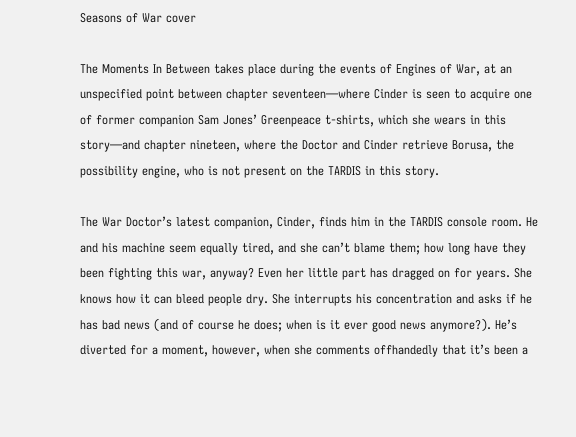Seasons of War cover

The Moments In Between takes place during the events of Engines of War, at an unspecified point between chapter seventeen—where Cinder is seen to acquire one of former companion Sam Jones’ Greenpeace t-shirts, which she wears in this story—and chapter nineteen, where the Doctor and Cinder retrieve Borusa, the possibility engine, who is not present on the TARDIS in this story.

The War Doctor’s latest companion, Cinder, finds him in the TARDIS console room. He and his machine seem equally tired, and she can’t blame them; how long have they been fighting this war, anyway? Even her little part has dragged on for years. She knows how it can bleed people dry. She interrupts his concentration and asks if he has bad news (and of course he does; when is it ever good news anymore?). He’s diverted for a moment, however, when she comments offhandedly that it’s been a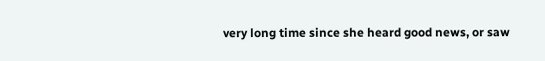very long time since she heard good news, or saw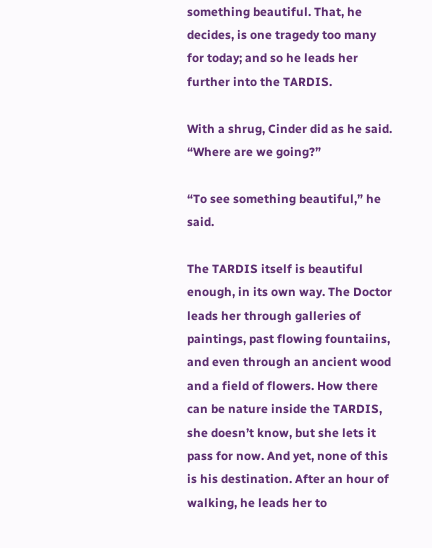something beautiful. That, he decides, is one tragedy too many for today; and so he leads her further into the TARDIS.

With a shrug, Cinder did as he said. “Where are we going?”

“To see something beautiful,” he said.

The TARDIS itself is beautiful enough, in its own way. The Doctor leads her through galleries of paintings, past flowing fountaiins, and even through an ancient wood and a field of flowers. How there can be nature inside the TARDIS, she doesn’t know, but she lets it pass for now. And yet, none of this is his destination. After an hour of walking, he leads her to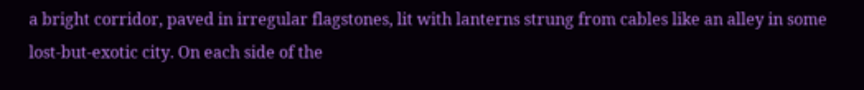a bright corridor, paved in irregular flagstones, lit with lanterns strung from cables like an alley in some lost-but-exotic city. On each side of the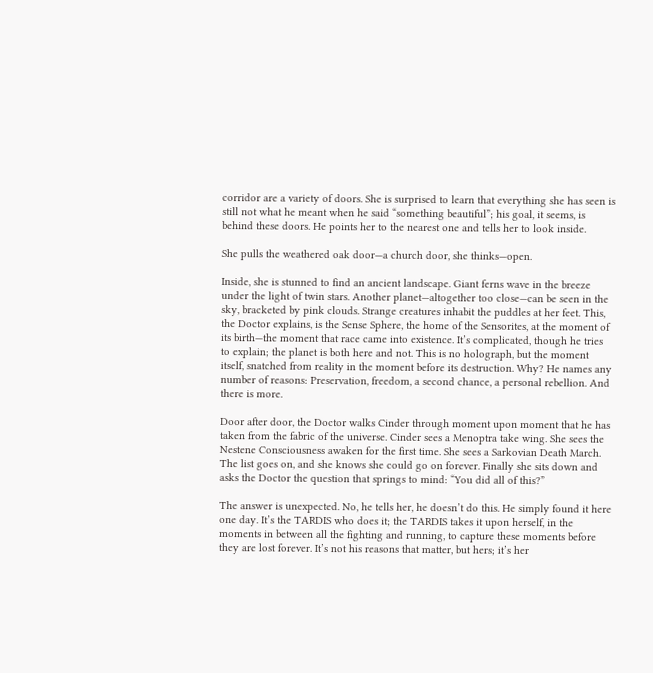corridor are a variety of doors. She is surprised to learn that everything she has seen is still not what he meant when he said “something beautiful”; his goal, it seems, is behind these doors. He points her to the nearest one and tells her to look inside.

She pulls the weathered oak door—a church door, she thinks—open.

Inside, she is stunned to find an ancient landscape. Giant ferns wave in the breeze under the light of twin stars. Another planet—altogether too close—can be seen in the sky, bracketed by pink clouds. Strange creatures inhabit the puddles at her feet. This, the Doctor explains, is the Sense Sphere, the home of the Sensorites, at the moment of its birth—the moment that race came into existence. It’s complicated, though he tries to explain; the planet is both here and not. This is no holograph, but the moment itself, snatched from reality in the moment before its destruction. Why? He names any number of reasons: Preservation, freedom, a second chance, a personal rebellion. And there is more.

Door after door, the Doctor walks Cinder through moment upon moment that he has taken from the fabric of the universe. Cinder sees a Menoptra take wing. She sees the Nestene Consciousness awaken for the first time. She sees a Sarkovian Death March. The list goes on, and she knows she could go on forever. Finally she sits down and asks the Doctor the question that springs to mind: “You did all of this?”

The answer is unexpected. No, he tells her, he doesn’t do this. He simply found it here one day. It’s the TARDIS who does it; the TARDIS takes it upon herself, in the moments in between all the fighting and running, to capture these moments before they are lost forever. It’s not his reasons that matter, but hers; it’s her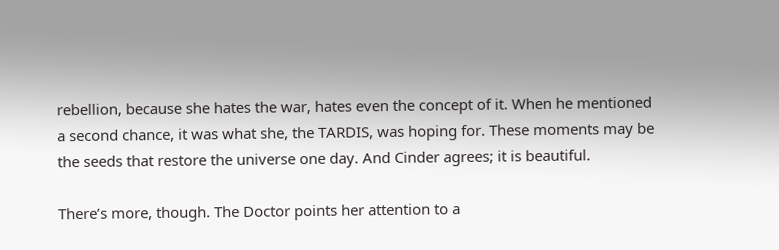rebellion, because she hates the war, hates even the concept of it. When he mentioned a second chance, it was what she, the TARDIS, was hoping for. These moments may be the seeds that restore the universe one day. And Cinder agrees; it is beautiful.

There’s more, though. The Doctor points her attention to a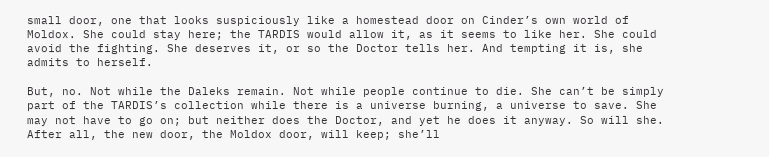small door, one that looks suspiciously like a homestead door on Cinder’s own world of Moldox. She could stay here; the TARDIS would allow it, as it seems to like her. She could avoid the fighting. She deserves it, or so the Doctor tells her. And tempting it is, she admits to herself.

But, no. Not while the Daleks remain. Not while people continue to die. She can’t be simply part of the TARDIS’s collection while there is a universe burning, a universe to save. She may not have to go on; but neither does the Doctor, and yet he does it anyway. So will she. After all, the new door, the Moldox door, will keep; she’ll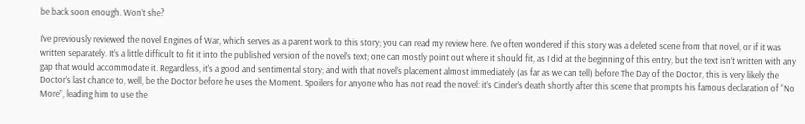be back soon enough. Won’t she?

I’ve previously reviewed the novel Engines of War, which serves as a parent work to this story; you can read my review here. I’ve often wondered if this story was a deleted scene from that novel, or if it was written separately. It’s a little difficult to fit it into the published version of the novel’s text; one can mostly point out where it should fit, as I did at the beginning of this entry, but the text isn’t written with any gap that would accommodate it. Regardless, it’s a good and sentimental story; and with that novel’s placement almost immediately (as far as we can tell) before The Day of the Doctor, this is very likely the Doctor’s last chance to, well, be the Doctor before he uses the Moment. Spoilers for anyone who has not read the novel: it’s Cinder’s death shortly after this scene that prompts his famous declaration of “No More”, leading him to use the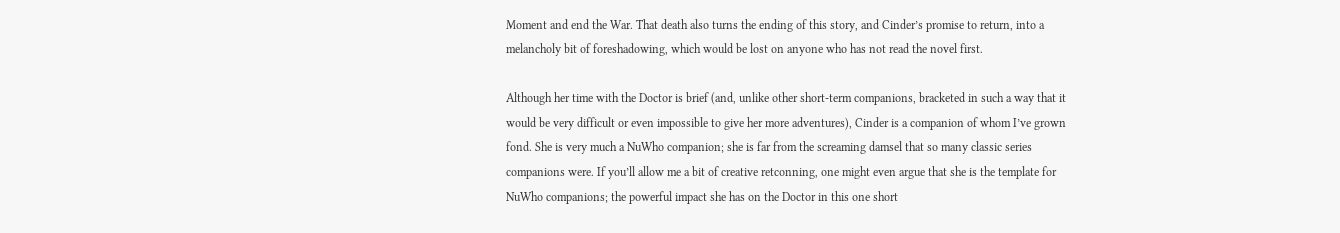Moment and end the War. That death also turns the ending of this story, and Cinder’s promise to return, into a melancholy bit of foreshadowing, which would be lost on anyone who has not read the novel first.

Although her time with the Doctor is brief (and, unlike other short-term companions, bracketed in such a way that it would be very difficult or even impossible to give her more adventures), Cinder is a companion of whom I’ve grown fond. She is very much a NuWho companion; she is far from the screaming damsel that so many classic series companions were. If you’ll allow me a bit of creative retconning, one might even argue that she is the template for NuWho companions; the powerful impact she has on the Doctor in this one short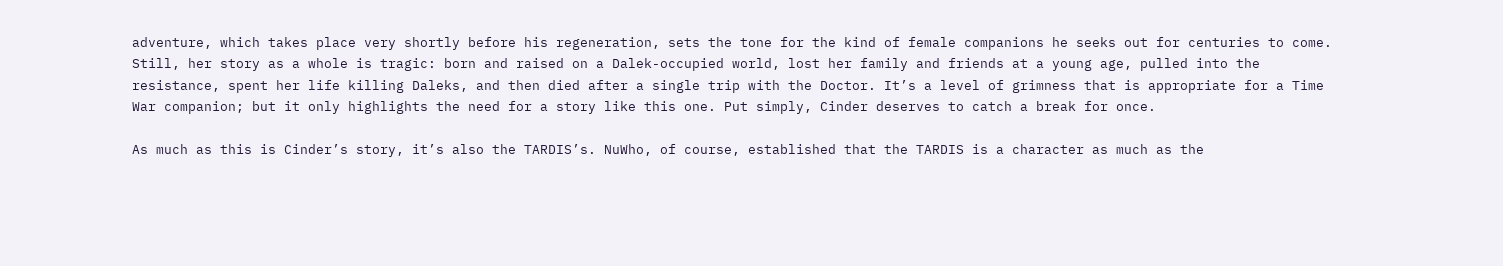adventure, which takes place very shortly before his regeneration, sets the tone for the kind of female companions he seeks out for centuries to come. Still, her story as a whole is tragic: born and raised on a Dalek-occupied world, lost her family and friends at a young age, pulled into the resistance, spent her life killing Daleks, and then died after a single trip with the Doctor. It’s a level of grimness that is appropriate for a Time War companion; but it only highlights the need for a story like this one. Put simply, Cinder deserves to catch a break for once.

As much as this is Cinder’s story, it’s also the TARDIS’s. NuWho, of course, established that the TARDIS is a character as much as the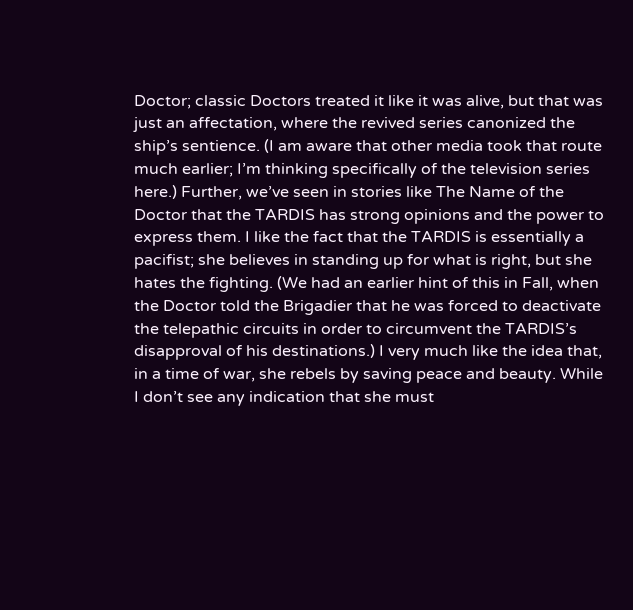Doctor; classic Doctors treated it like it was alive, but that was just an affectation, where the revived series canonized the ship’s sentience. (I am aware that other media took that route much earlier; I’m thinking specifically of the television series here.) Further, we’ve seen in stories like The Name of the Doctor that the TARDIS has strong opinions and the power to express them. I like the fact that the TARDIS is essentially a pacifist; she believes in standing up for what is right, but she hates the fighting. (We had an earlier hint of this in Fall, when the Doctor told the Brigadier that he was forced to deactivate the telepathic circuits in order to circumvent the TARDIS’s disapproval of his destinations.) I very much like the idea that, in a time of war, she rebels by saving peace and beauty. While I don’t see any indication that she must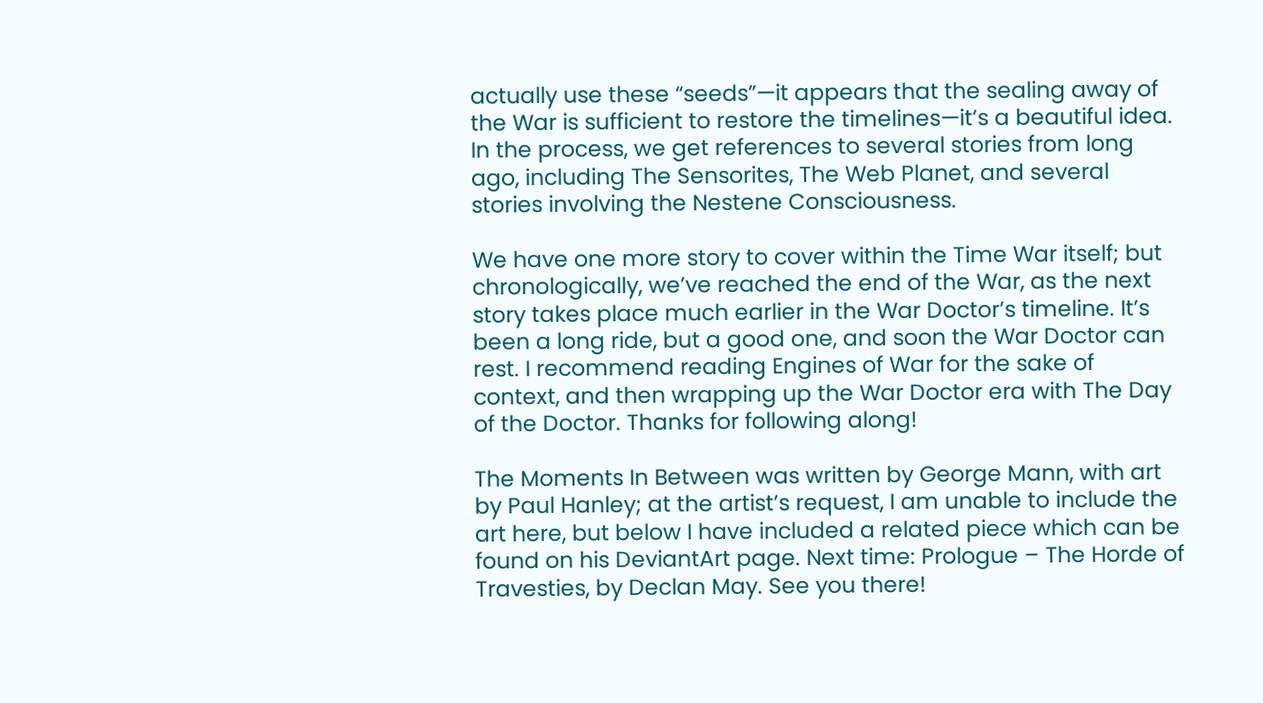actually use these “seeds”—it appears that the sealing away of the War is sufficient to restore the timelines—it’s a beautiful idea. In the process, we get references to several stories from long ago, including The Sensorites, The Web Planet, and several stories involving the Nestene Consciousness.

We have one more story to cover within the Time War itself; but chronologically, we’ve reached the end of the War, as the next story takes place much earlier in the War Doctor’s timeline. It’s been a long ride, but a good one, and soon the War Doctor can rest. I recommend reading Engines of War for the sake of context, and then wrapping up the War Doctor era with The Day of the Doctor. Thanks for following along!

The Moments In Between was written by George Mann, with art by Paul Hanley; at the artist’s request, I am unable to include the art here, but below I have included a related piece which can be found on his DeviantArt page. Next time: Prologue – The Horde of Travesties, by Declan May. See you there!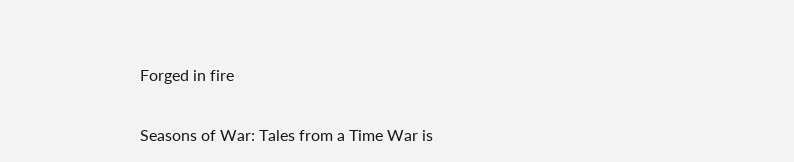Forged in fire

Seasons of War: Tales from a Time War is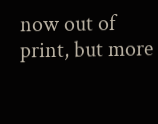now out of print, but more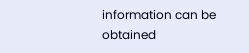information can be obtained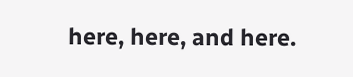here, here, and here.